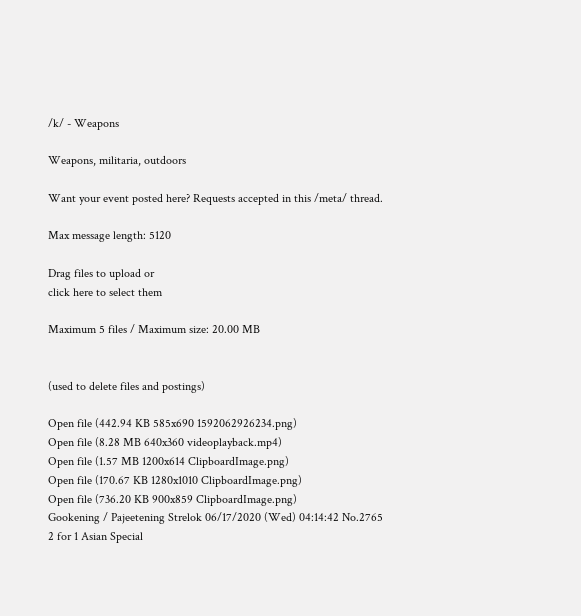/k/ - Weapons

Weapons, militaria, outdoors

Want your event posted here? Requests accepted in this /meta/ thread.

Max message length: 5120

Drag files to upload or
click here to select them

Maximum 5 files / Maximum size: 20.00 MB


(used to delete files and postings)

Open file (442.94 KB 585x690 1592062926234.png)
Open file (8.28 MB 640x360 videoplayback.mp4)
Open file (1.57 MB 1200x614 ClipboardImage.png)
Open file (170.67 KB 1280x1010 ClipboardImage.png)
Open file (736.20 KB 900x859 ClipboardImage.png)
Gookening / Pajeetening Strelok 06/17/2020 (Wed) 04:14:42 No.2765
2 for 1 Asian Special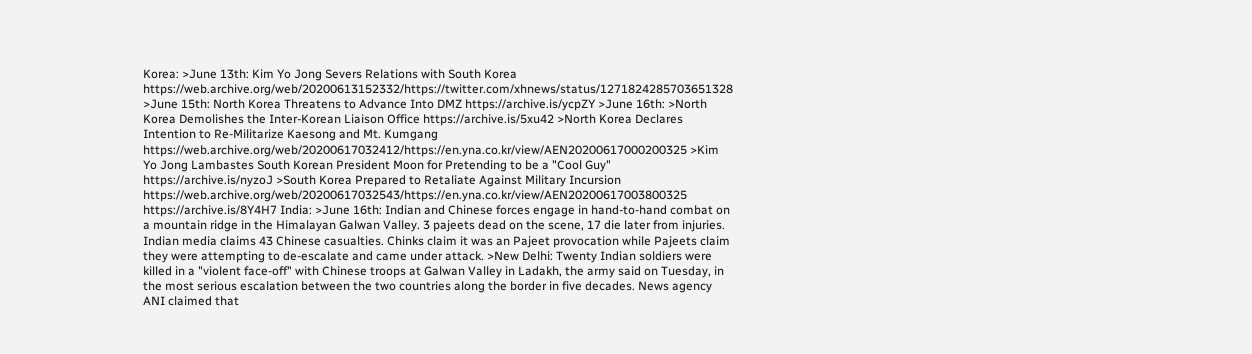Korea: >June 13th: Kim Yo Jong Severs Relations with South Korea https://web.archive.org/web/20200613152332/https://twitter.com/xhnews/status/1271824285703651328 >June 15th: North Korea Threatens to Advance Into DMZ https://archive.is/ycpZY >June 16th: >North Korea Demolishes the Inter-Korean Liaison Office https://archive.is/5xu42 >North Korea Declares Intention to Re-Militarize Kaesong and Mt. Kumgang https://web.archive.org/web/20200617032412/https://en.yna.co.kr/view/AEN20200617000200325 >Kim Yo Jong Lambastes South Korean President Moon for Pretending to be a "Cool Guy" https://archive.is/nyzoJ >South Korea Prepared to Retaliate Against Military Incursion https://web.archive.org/web/20200617032543/https://en.yna.co.kr/view/AEN20200617003800325 https://archive.is/8Y4H7 India: >June 16th: Indian and Chinese forces engage in hand-to-hand combat on a mountain ridge in the Himalayan Galwan Valley. 3 pajeets dead on the scene, 17 die later from injuries. Indian media claims 43 Chinese casualties. Chinks claim it was an Pajeet provocation while Pajeets claim they were attempting to de-escalate and came under attack. >New Delhi: Twenty Indian soldiers were killed in a "violent face-off" with Chinese troops at Galwan Valley in Ladakh, the army said on Tuesday, in the most serious escalation between the two countries along the border in five decades. News agency ANI claimed that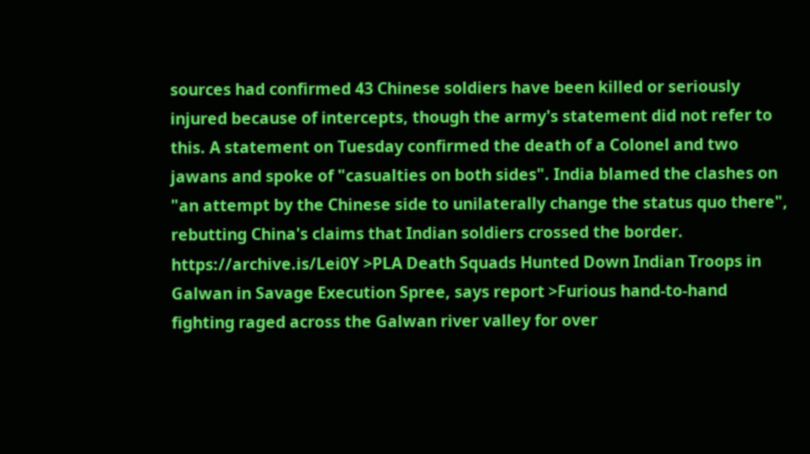sources had confirmed 43 Chinese soldiers have been killed or seriously injured because of intercepts, though the army's statement did not refer to this. A statement on Tuesday confirmed the death of a Colonel and two jawans and spoke of "casualties on both sides". India blamed the clashes on "an attempt by the Chinese side to unilaterally change the status quo there", rebutting China's claims that Indian soldiers crossed the border. https://archive.is/Lei0Y >PLA Death Squads Hunted Down Indian Troops in Galwan in Savage Execution Spree, says report >Furious hand-to-hand fighting raged across the Galwan river valley for over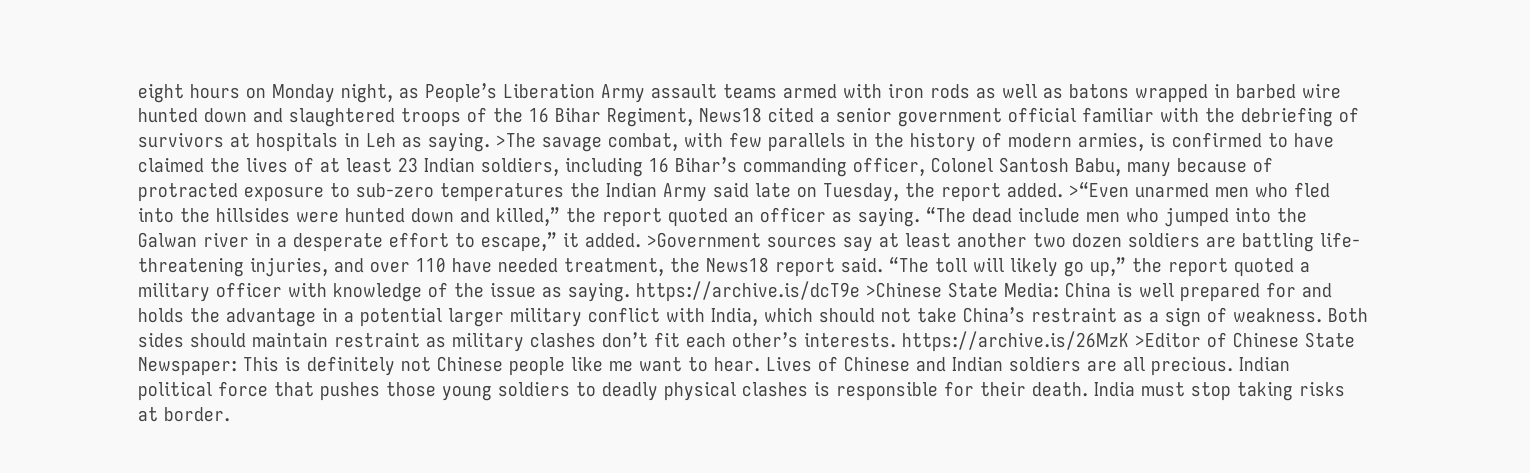eight hours on Monday night, as People’s Liberation Army assault teams armed with iron rods as well as batons wrapped in barbed wire hunted down and slaughtered troops of the 16 Bihar Regiment, News18 cited a senior government official familiar with the debriefing of survivors at hospitals in Leh as saying. >The savage combat, with few parallels in the history of modern armies, is confirmed to have claimed the lives of at least 23 Indian soldiers, including 16 Bihar’s commanding officer, Colonel Santosh Babu, many because of protracted exposure to sub-zero temperatures the Indian Army said late on Tuesday, the report added. >“Even unarmed men who fled into the hillsides were hunted down and killed,” the report quoted an officer as saying. “The dead include men who jumped into the Galwan river in a desperate effort to escape,” it added. >Government sources say at least another two dozen soldiers are battling life-threatening injuries, and over 110 have needed treatment, the News18 report said. “The toll will likely go up,” the report quoted a military officer with knowledge of the issue as saying. https://archive.is/dcT9e >Chinese State Media: China is well prepared for and holds the advantage in a potential larger military conflict with India, which should not take China’s restraint as a sign of weakness. Both sides should maintain restraint as military clashes don’t fit each other’s interests. https://archive.is/26MzK >Editor of Chinese State Newspaper: This is definitely not Chinese people like me want to hear. Lives of Chinese and Indian soldiers are all precious. Indian political force that pushes those young soldiers to deadly physical clashes is responsible for their death. India must stop taking risks at border.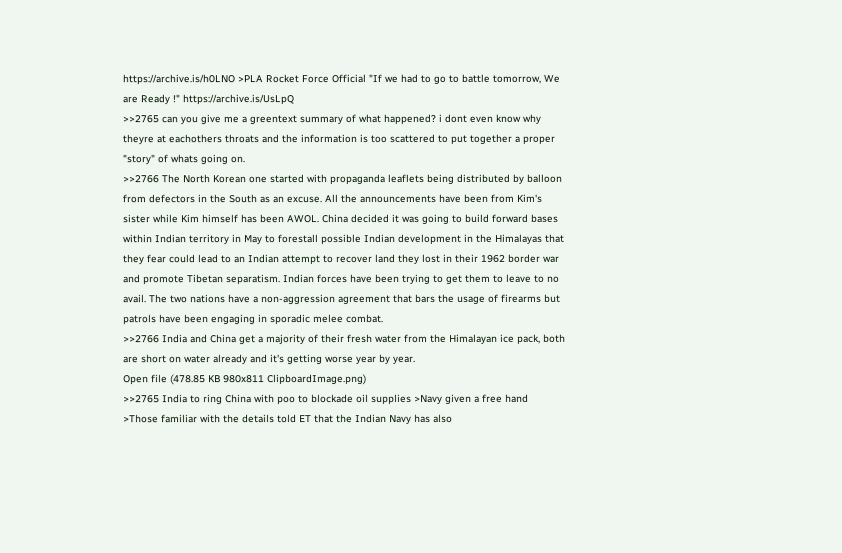https://archive.is/h0LNO >PLA Rocket Force Official "If we had to go to battle tomorrow, We are Ready !" https://archive.is/UsLpQ
>>2765 can you give me a greentext summary of what happened? i dont even know why theyre at eachothers throats and the information is too scattered to put together a proper "story" of whats going on.
>>2766 The North Korean one started with propaganda leaflets being distributed by balloon from defectors in the South as an excuse. All the announcements have been from Kim's sister while Kim himself has been AWOL. China decided it was going to build forward bases within Indian territory in May to forestall possible Indian development in the Himalayas that they fear could lead to an Indian attempt to recover land they lost in their 1962 border war and promote Tibetan separatism. Indian forces have been trying to get them to leave to no avail. The two nations have a non-aggression agreement that bars the usage of firearms but patrols have been engaging in sporadic melee combat.
>>2766 India and China get a majority of their fresh water from the Himalayan ice pack, both are short on water already and it's getting worse year by year.
Open file (478.85 KB 980x811 ClipboardImage.png)
>>2765 India to ring China with poo to blockade oil supplies >Navy given a free hand >Those familiar with the details told ET that the Indian Navy has also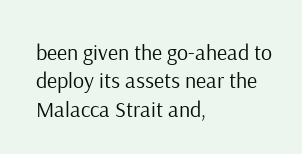been given the go-ahead to deploy its assets near the Malacca Strait and,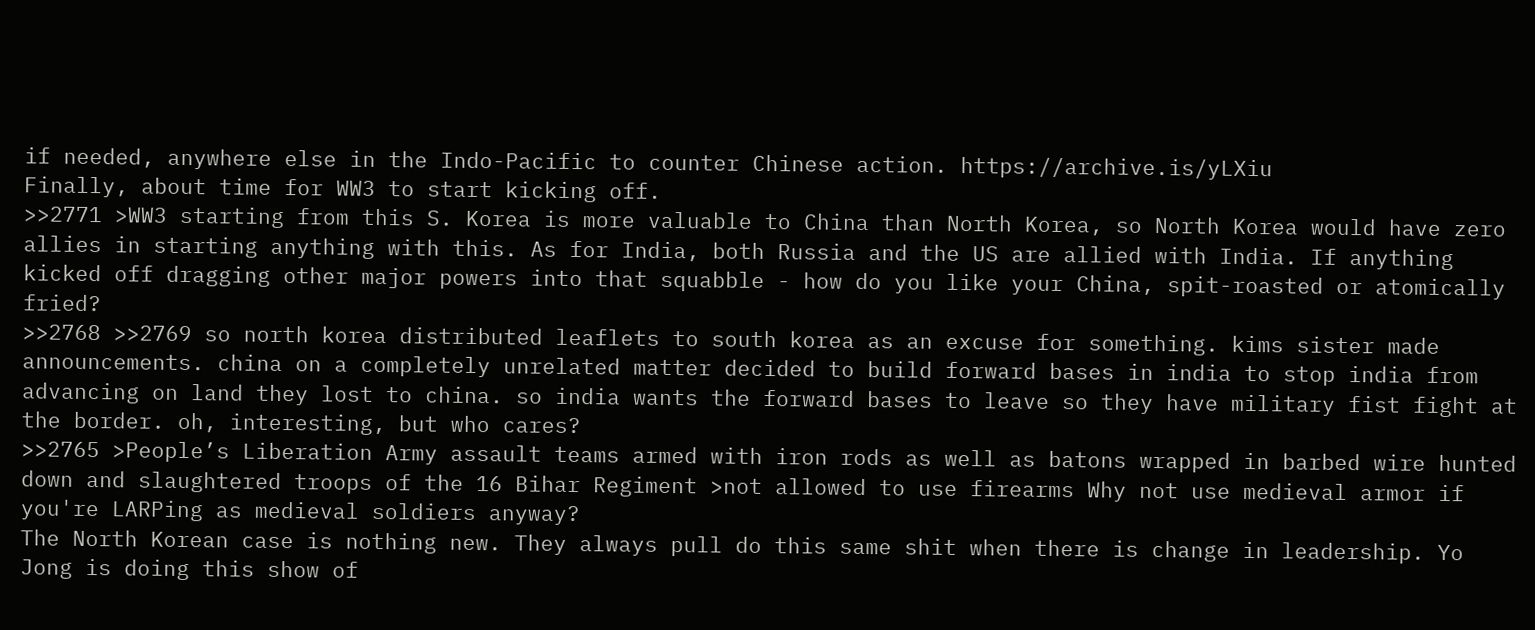if needed, anywhere else in the Indo-Pacific to counter Chinese action. https://archive.is/yLXiu
Finally, about time for WW3 to start kicking off.
>>2771 >WW3 starting from this S. Korea is more valuable to China than North Korea, so North Korea would have zero allies in starting anything with this. As for India, both Russia and the US are allied with India. If anything kicked off dragging other major powers into that squabble - how do you like your China, spit-roasted or atomically fried?
>>2768 >>2769 so north korea distributed leaflets to south korea as an excuse for something. kims sister made announcements. china on a completely unrelated matter decided to build forward bases in india to stop india from advancing on land they lost to china. so india wants the forward bases to leave so they have military fist fight at the border. oh, interesting, but who cares?
>>2765 >People’s Liberation Army assault teams armed with iron rods as well as batons wrapped in barbed wire hunted down and slaughtered troops of the 16 Bihar Regiment >not allowed to use firearms Why not use medieval armor if you're LARPing as medieval soldiers anyway?
The North Korean case is nothing new. They always pull do this same shit when there is change in leadership. Yo Jong is doing this show of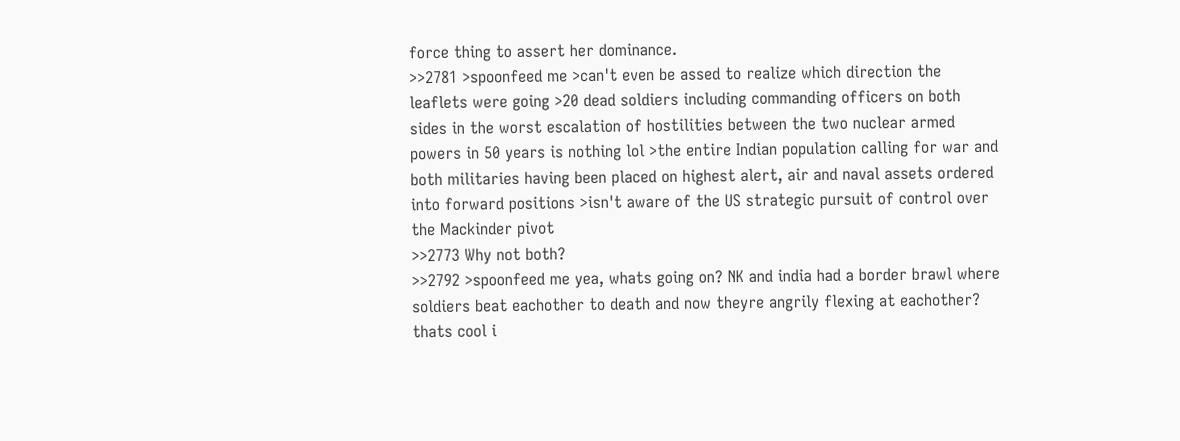force thing to assert her dominance.
>>2781 >spoonfeed me >can't even be assed to realize which direction the leaflets were going >20 dead soldiers including commanding officers on both sides in the worst escalation of hostilities between the two nuclear armed powers in 50 years is nothing lol >the entire Indian population calling for war and both militaries having been placed on highest alert, air and naval assets ordered into forward positions >isn't aware of the US strategic pursuit of control over the Mackinder pivot
>>2773 Why not both?
>>2792 >spoonfeed me yea, whats going on? NK and india had a border brawl where soldiers beat eachother to death and now theyre angrily flexing at eachother? thats cool i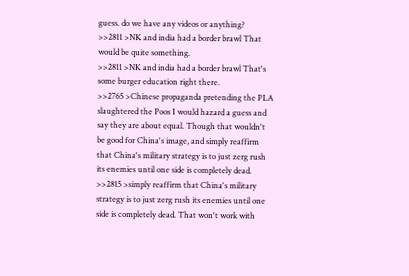guess. do we have any videos or anything?
>>2811 >NK and india had a border brawl That would be quite something.
>>2811 >NK and india had a border brawl That's some burger education right there.
>>2765 >Chinese propaganda pretending the PLA slaughtered the Poos I would hazard a guess and say they are about equal. Though that wouldn't be good for China's image, and simply reaffirm that China's military strategy is to just zerg rush its enemies until one side is completely dead.
>>2815 >simply reaffirm that China's military strategy is to just zerg rush its enemies until one side is completely dead. That won't work with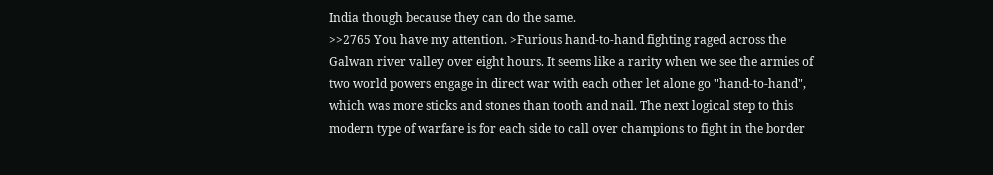India though because they can do the same.
>>2765 You have my attention. >Furious hand-to-hand fighting raged across the Galwan river valley over eight hours. It seems like a rarity when we see the armies of two world powers engage in direct war with each other let alone go "hand-to-hand", which was more sticks and stones than tooth and nail. The next logical step to this modern type of warfare is for each side to call over champions to fight in the border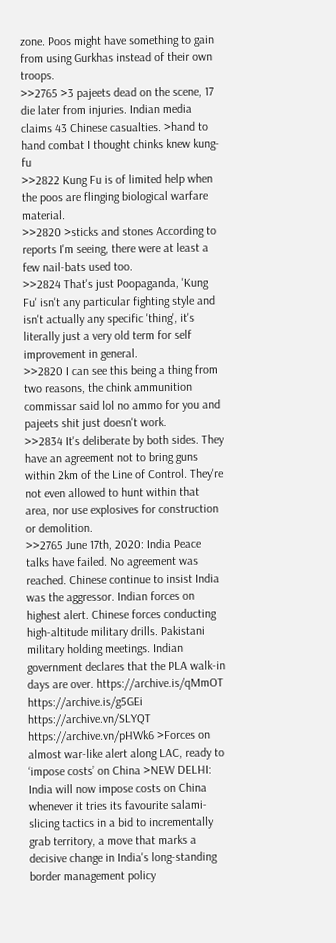zone. Poos might have something to gain from using Gurkhas instead of their own troops.
>>2765 >3 pajeets dead on the scene, 17 die later from injuries. Indian media claims 43 Chinese casualties. >hand to hand combat I thought chinks knew kung-fu
>>2822 Kung Fu is of limited help when the poos are flinging biological warfare material.
>>2820 >sticks and stones According to reports I'm seeing, there were at least a few nail-bats used too.
>>2824 That's just Poopaganda, 'Kung Fu' isn't any particular fighting style and isn't actually any specific 'thing', it's literally just a very old term for self improvement in general.
>>2820 I can see this being a thing from two reasons, the chink ammunition commissar said lol no ammo for you and pajeets shit just doesn't work.
>>2834 It's deliberate by both sides. They have an agreement not to bring guns within 2km of the Line of Control. They're not even allowed to hunt within that area, nor use explosives for construction or demolition.
>>2765 June 17th, 2020: India Peace talks have failed. No agreement was reached. Chinese continue to insist India was the aggressor. Indian forces on highest alert. Chinese forces conducting high-altitude military drills. Pakistani military holding meetings. Indian government declares that the PLA walk-in days are over. https://archive.is/qMmOT https://archive.is/g5GEi https://archive.vn/SLYQT https://archive.vn/pHWk6 >Forces on almost war-like alert along LAC, ready to ‘impose costs’ on China >NEW DELHI: India will now impose costs on China whenever it tries its favourite salami-slicing tactics in a bid to incrementally grab territory, a move that marks a decisive change in India's long-standing border management policy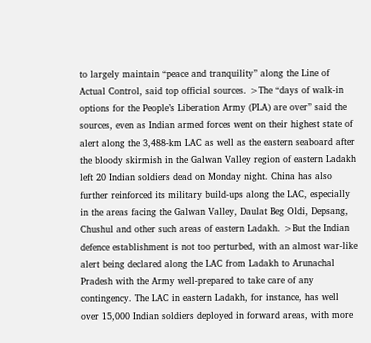to largely maintain “peace and tranquility” along the Line of Actual Control, said top official sources. >The “days of walk-in options for the People’s Liberation Army (PLA) are over” said the sources, even as Indian armed forces went on their highest state of alert along the 3,488-km LAC as well as the eastern seaboard after the bloody skirmish in the Galwan Valley region of eastern Ladakh left 20 Indian soldiers dead on Monday night. China has also further reinforced its military build-ups along the LAC, especially in the areas facing the Galwan Valley, Daulat Beg Oldi, Depsang, Chushul and other such areas of eastern Ladakh. >But the Indian defence establishment is not too perturbed, with an almost war-like alert being declared along the LAC from Ladakh to Arunachal Pradesh with the Army well-prepared to take care of any contingency. The LAC in eastern Ladakh, for instance, has well over 15,000 Indian soldiers deployed in forward areas, with more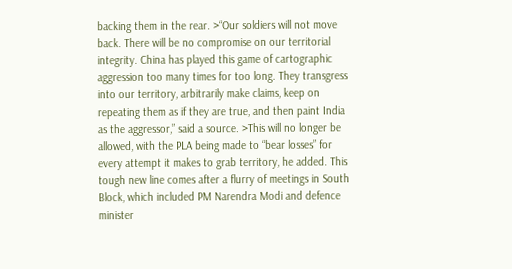backing them in the rear. >“Our soldiers will not move back. There will be no compromise on our territorial integrity. China has played this game of cartographic aggression too many times for too long. They transgress into our territory, arbitrarily make claims, keep on repeating them as if they are true, and then paint India as the aggressor,” said a source. >This will no longer be allowed, with the PLA being made to “bear losses” for every attempt it makes to grab territory, he added. This tough new line comes after a flurry of meetings in South Block, which included PM Narendra Modi and defence minister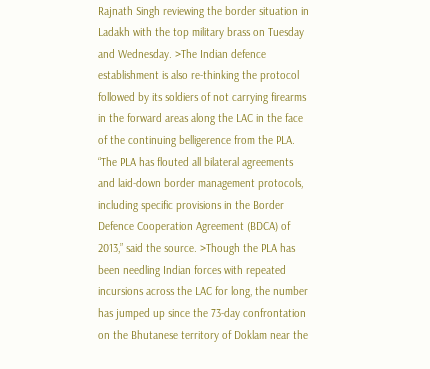Rajnath Singh reviewing the border situation in Ladakh with the top military brass on Tuesday and Wednesday. >The Indian defence establishment is also re-thinking the protocol followed by its soldiers of not carrying firearms in the forward areas along the LAC in the face of the continuing belligerence from the PLA. “The PLA has flouted all bilateral agreements and laid-down border management protocols, including specific provisions in the Border Defence Cooperation Agreement (BDCA) of 2013,” said the source. >Though the PLA has been needling Indian forces with repeated incursions across the LAC for long, the number has jumped up since the 73-day confrontation on the Bhutanese territory of Doklam near the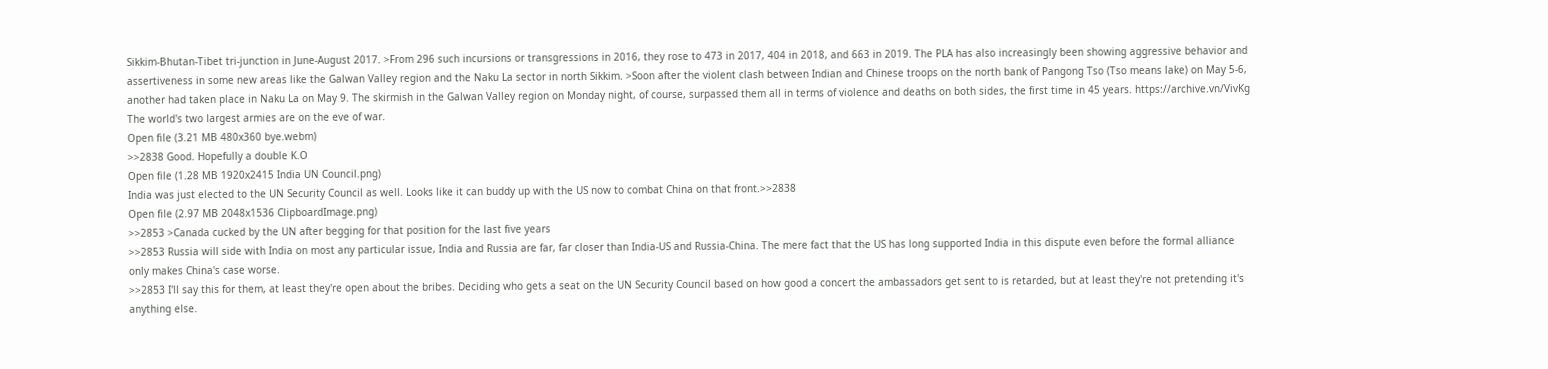Sikkim-Bhutan-Tibet tri-junction in June-August 2017. >From 296 such incursions or transgressions in 2016, they rose to 473 in 2017, 404 in 2018, and 663 in 2019. The PLA has also increasingly been showing aggressive behavior and assertiveness in some new areas like the Galwan Valley region and the Naku La sector in north Sikkim. >Soon after the violent clash between Indian and Chinese troops on the north bank of Pangong Tso (Tso means lake) on May 5-6, another had taken place in Naku La on May 9. The skirmish in the Galwan Valley region on Monday night, of course, surpassed them all in terms of violence and deaths on both sides, the first time in 45 years. https://archive.vn/VivKg The world's two largest armies are on the eve of war.
Open file (3.21 MB 480x360 bye.webm)
>>2838 Good. Hopefully a double K.O
Open file (1.28 MB 1920x2415 India UN Council.png)
India was just elected to the UN Security Council as well. Looks like it can buddy up with the US now to combat China on that front.>>2838
Open file (2.97 MB 2048x1536 ClipboardImage.png)
>>2853 >Canada cucked by the UN after begging for that position for the last five years
>>2853 Russia will side with India on most any particular issue, India and Russia are far, far closer than India-US and Russia-China. The mere fact that the US has long supported India in this dispute even before the formal alliance only makes China's case worse.
>>2853 I'll say this for them, at least they're open about the bribes. Deciding who gets a seat on the UN Security Council based on how good a concert the ambassadors get sent to is retarded, but at least they're not pretending it's anything else.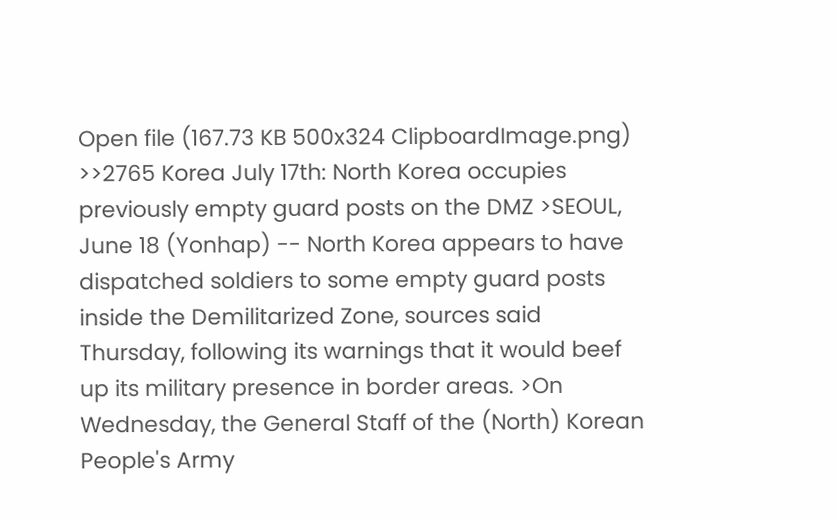Open file (167.73 KB 500x324 ClipboardImage.png)
>>2765 Korea July 17th: North Korea occupies previously empty guard posts on the DMZ >SEOUL, June 18 (Yonhap) -- North Korea appears to have dispatched soldiers to some empty guard posts inside the Demilitarized Zone, sources said Thursday, following its warnings that it would beef up its military presence in border areas. >On Wednesday, the General Staff of the (North) Korean People's Army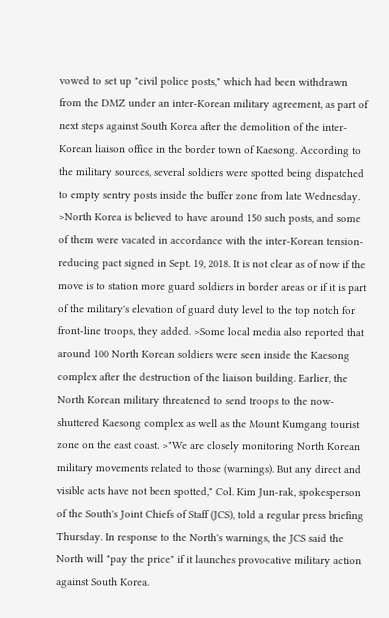vowed to set up "civil police posts," which had been withdrawn from the DMZ under an inter-Korean military agreement, as part of next steps against South Korea after the demolition of the inter-Korean liaison office in the border town of Kaesong. According to the military sources, several soldiers were spotted being dispatched to empty sentry posts inside the buffer zone from late Wednesday. >North Korea is believed to have around 150 such posts, and some of them were vacated in accordance with the inter-Korean tension-reducing pact signed in Sept. 19, 2018. It is not clear as of now if the move is to station more guard soldiers in border areas or if it is part of the military's elevation of guard duty level to the top notch for front-line troops, they added. >Some local media also reported that around 100 North Korean soldiers were seen inside the Kaesong complex after the destruction of the liaison building. Earlier, the North Korean military threatened to send troops to the now-shuttered Kaesong complex as well as the Mount Kumgang tourist zone on the east coast. >"We are closely monitoring North Korean military movements related to those (warnings). But any direct and visible acts have not been spotted," Col. Kim Jun-rak, spokesperson of the South's Joint Chiefs of Staff (JCS), told a regular press briefing Thursday. In response to the North's warnings, the JCS said the North will "pay the price" if it launches provocative military action against South Korea.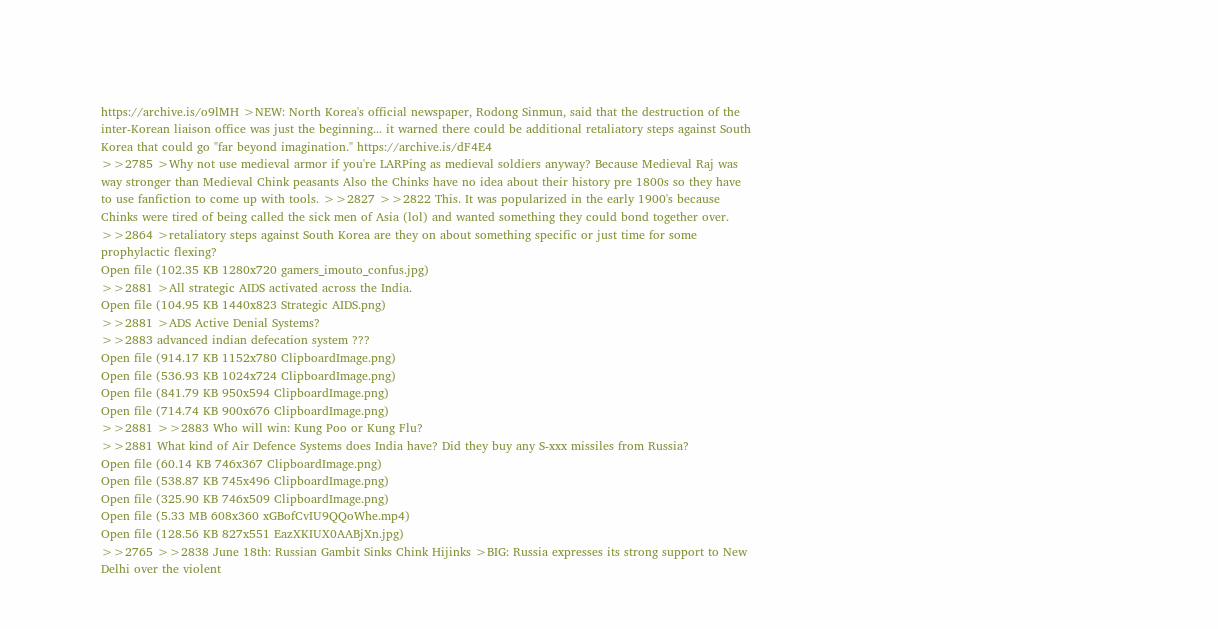https://archive.is/o9lMH >NEW: North Korea's official newspaper, Rodong Sinmun, said that the destruction of the inter-Korean liaison office was just the beginning... it warned there could be additional retaliatory steps against South Korea that could go "far beyond imagination." https://archive.is/dF4E4
>>2785 >Why not use medieval armor if you're LARPing as medieval soldiers anyway? Because Medieval Raj was way stronger than Medieval Chink peasants Also the Chinks have no idea about their history pre 1800s so they have to use fanfiction to come up with tools. >>2827 >>2822 This. It was popularized in the early 1900's because Chinks were tired of being called the sick men of Asia (lol) and wanted something they could bond together over.
>>2864 >retaliatory steps against South Korea are they on about something specific or just time for some prophylactic flexing?
Open file (102.35 KB 1280x720 gamers_imouto_confus.jpg)
>>2881 >All strategic AIDS activated across the India.
Open file (104.95 KB 1440x823 Strategic AIDS.png)
>>2881 >ADS Active Denial Systems?
>>2883 advanced indian defecation system ???
Open file (914.17 KB 1152x780 ClipboardImage.png)
Open file (536.93 KB 1024x724 ClipboardImage.png)
Open file (841.79 KB 950x594 ClipboardImage.png)
Open file (714.74 KB 900x676 ClipboardImage.png)
>>2881 >>2883 Who will win: Kung Poo or Kung Flu?
>>2881 What kind of Air Defence Systems does India have? Did they buy any S-xxx missiles from Russia?
Open file (60.14 KB 746x367 ClipboardImage.png)
Open file (538.87 KB 745x496 ClipboardImage.png)
Open file (325.90 KB 746x509 ClipboardImage.png)
Open file (5.33 MB 608x360 xGBofCvIU9QQoWhe.mp4)
Open file (128.56 KB 827x551 EazXKIUX0AABjXn.jpg)
>>2765 >>2838 June 18th: Russian Gambit Sinks Chink Hijinks >BIG: Russia expresses its strong support to New Delhi over the violent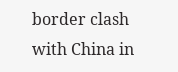border clash with China in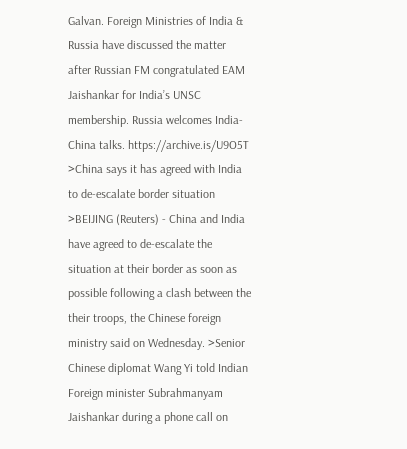Galvan. Foreign Ministries of India & Russia have discussed the matter after Russian FM congratulated EAM Jaishankar for India’s UNSC membership. Russia welcomes India-China talks. https://archive.is/U9O5T >China says it has agreed with India to de-escalate border situation >BEIJING (Reuters) - China and India have agreed to de-escalate the situation at their border as soon as possible following a clash between the their troops, the Chinese foreign ministry said on Wednesday. >Senior Chinese diplomat Wang Yi told Indian Foreign minister Subrahmanyam Jaishankar during a phone call on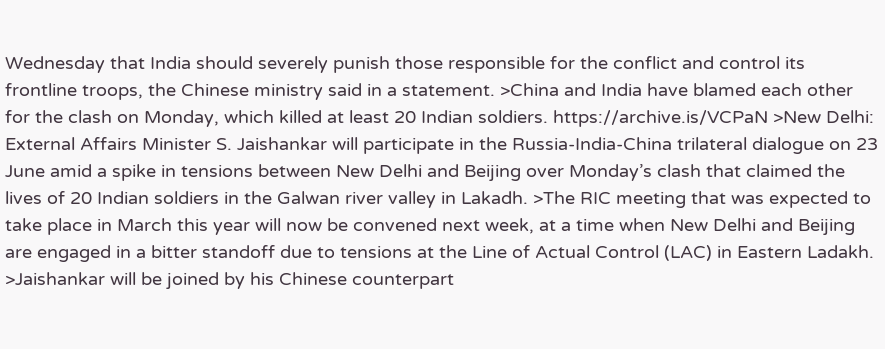Wednesday that India should severely punish those responsible for the conflict and control its frontline troops, the Chinese ministry said in a statement. >China and India have blamed each other for the clash on Monday, which killed at least 20 Indian soldiers. https://archive.is/VCPaN >New Delhi: External Affairs Minister S. Jaishankar will participate in the Russia-India-China trilateral dialogue on 23 June amid a spike in tensions between New Delhi and Beijing over Monday’s clash that claimed the lives of 20 Indian soldiers in the Galwan river valley in Lakadh. >The RIC meeting that was expected to take place in March this year will now be convened next week, at a time when New Delhi and Beijing are engaged in a bitter standoff due to tensions at the Line of Actual Control (LAC) in Eastern Ladakh. >Jaishankar will be joined by his Chinese counterpart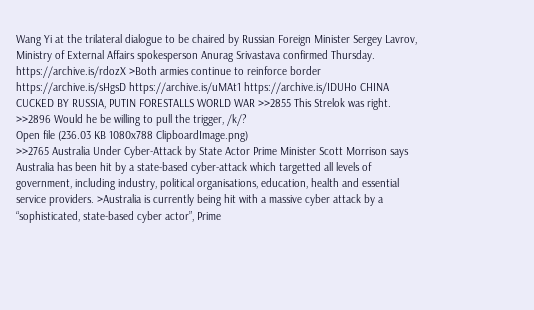Wang Yi at the trilateral dialogue to be chaired by Russian Foreign Minister Sergey Lavrov, Ministry of External Affairs spokesperson Anurag Srivastava confirmed Thursday. https://archive.is/rdozX >Both armies continue to reinforce border https://archive.is/sHgsD https://archive.is/uMAt1 https://archive.is/IDUHo CHINA CUCKED BY RUSSIA, PUTIN FORESTALLS WORLD WAR >>2855 This Strelok was right.
>>2896 Would he be willing to pull the trigger, /k/?
Open file (236.03 KB 1080x788 ClipboardImage.png)
>>2765 Australia Under Cyber-Attack by State Actor Prime Minister Scott Morrison says Australia has been hit by a state-based cyber-attack which targetted all levels of government, including industry, political organisations, education, health and essential service providers. >Australia is currently being hit with a massive cyber attack by a “sophisticated, state-based cyber actor”, Prime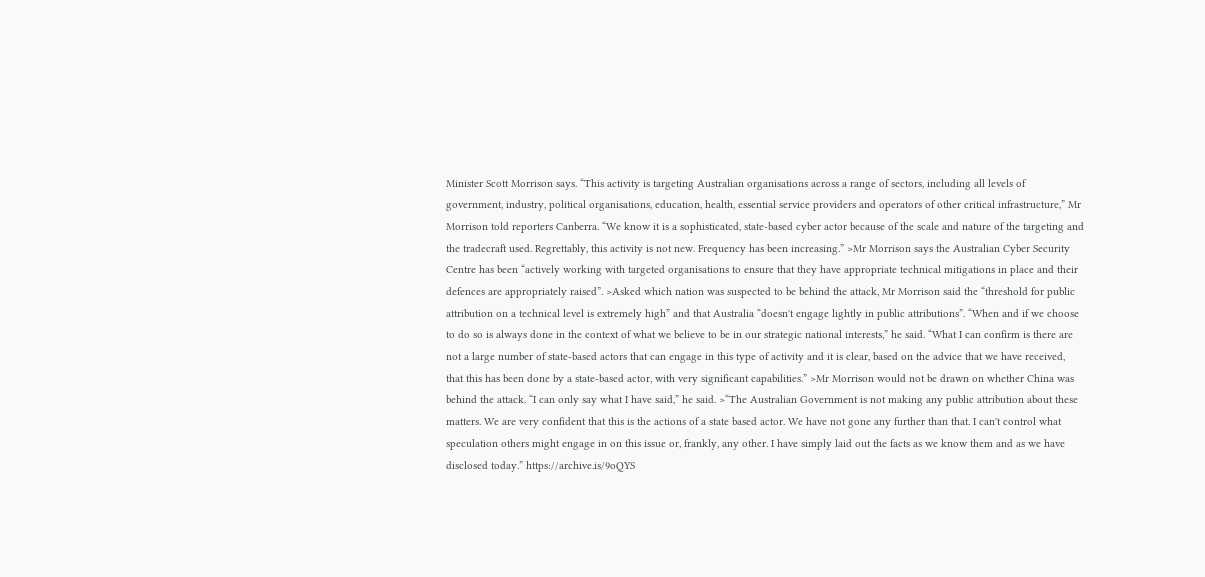Minister Scott Morrison says. “This activity is targeting Australian organisations across a range of sectors, including all levels of government, industry, political organisations, education, health, essential service providers and operators of other critical infrastructure,” Mr Morrison told reporters Canberra. “We know it is a sophisticated, state-based cyber actor because of the scale and nature of the targeting and the tradecraft used. Regrettably, this activity is not new. Frequency has been increasing.” >Mr Morrison says the Australian Cyber Security Centre has been “actively working with targeted organisations to ensure that they have appropriate technical mitigations in place and their defences are appropriately raised”. >Asked which nation was suspected to be behind the attack, Mr Morrison said the “threshold for public attribution on a technical level is extremely high” and that Australia “doesn't engage lightly in public attributions”. “When and if we choose to do so is always done in the context of what we believe to be in our strategic national interests,” he said. “What I can confirm is there are not a large number of state-based actors that can engage in this type of activity and it is clear, based on the advice that we have received, that this has been done by a state-based actor, with very significant capabilities.” >Mr Morrison would not be drawn on whether China was behind the attack. “I can only say what I have said,” he said. >“The Australian Government is not making any public attribution about these matters. We are very confident that this is the actions of a state based actor. We have not gone any further than that. I can't control what speculation others might engage in on this issue or, frankly, any other. I have simply laid out the facts as we know them and as we have disclosed today.” https://archive.is/9oQYS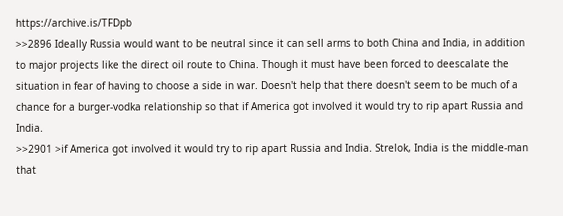https://archive.is/TFDpb
>>2896 Ideally Russia would want to be neutral since it can sell arms to both China and India, in addition to major projects like the direct oil route to China. Though it must have been forced to deescalate the situation in fear of having to choose a side in war. Doesn't help that there doesn't seem to be much of a chance for a burger-vodka relationship so that if America got involved it would try to rip apart Russia and India.
>>2901 >if America got involved it would try to rip apart Russia and India. Strelok, India is the middle-man that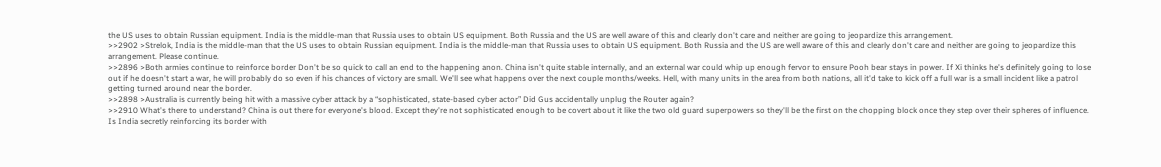the US uses to obtain Russian equipment. India is the middle-man that Russia uses to obtain US equipment. Both Russia and the US are well aware of this and clearly don't care and neither are going to jeopardize this arrangement.
>>2902 >Strelok, India is the middle-man that the US uses to obtain Russian equipment. India is the middle-man that Russia uses to obtain US equipment. Both Russia and the US are well aware of this and clearly don't care and neither are going to jeopardize this arrangement. Please continue.
>>2896 >Both armies continue to reinforce border Don't be so quick to call an end to the happening anon. China isn't quite stable internally, and an external war could whip up enough fervor to ensure Pooh bear stays in power. If Xi thinks he's definitely going to lose out if he doesn't start a war, he will probably do so even if his chances of victory are small. We'll see what happens over the next couple months/weeks. Hell, with many units in the area from both nations, all it'd take to kick off a full war is a small incident like a patrol getting turned around near the border.
>>2898 >Australia is currently being hit with a massive cyber attack by a “sophisticated, state-based cyber actor” Did Gus accidentally unplug the Router again?
>>2910 What's there to understand? China is out there for everyone's blood. Except they're not sophisticated enough to be covert about it like the two old guard superpowers so they'll be the first on the chopping block once they step over their spheres of influence.
Is India secretly reinforcing its border with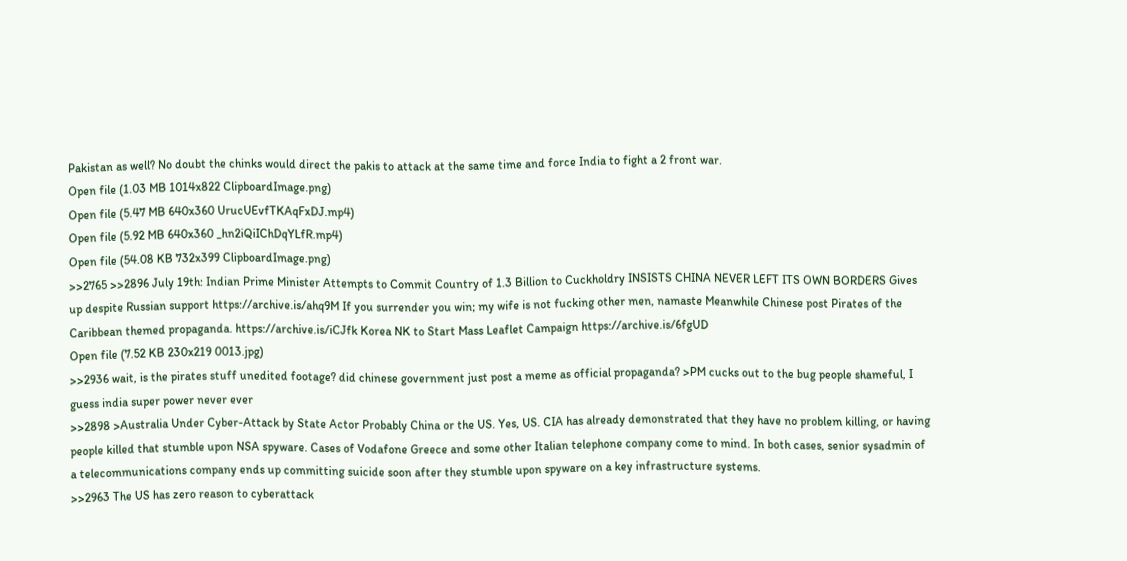Pakistan as well? No doubt the chinks would direct the pakis to attack at the same time and force India to fight a 2 front war.
Open file (1.03 MB 1014x822 ClipboardImage.png)
Open file (5.47 MB 640x360 UrucUEvfTKAqFxDJ.mp4)
Open file (5.92 MB 640x360 _hn2iQiIChDqYLfR.mp4)
Open file (54.08 KB 732x399 ClipboardImage.png)
>>2765 >>2896 July 19th: Indian Prime Minister Attempts to Commit Country of 1.3 Billion to Cuckholdry INSISTS CHINA NEVER LEFT ITS OWN BORDERS Gives up despite Russian support https://archive.is/ahq9M If you surrender you win; my wife is not fucking other men, namaste Meanwhile Chinese post Pirates of the Caribbean themed propaganda. https://archive.is/iCJfk Korea NK to Start Mass Leaflet Campaign https://archive.is/6fgUD
Open file (7.52 KB 230x219 0013.jpg)
>>2936 wait, is the pirates stuff unedited footage? did chinese government just post a meme as official propaganda? >PM cucks out to the bug people shameful, I guess india super power never ever
>>2898 >Australia Under Cyber-Attack by State Actor Probably China or the US. Yes, US. CIA has already demonstrated that they have no problem killing, or having people killed that stumble upon NSA spyware. Cases of Vodafone Greece and some other Italian telephone company come to mind. In both cases, senior sysadmin of a telecommunications company ends up committing suicide soon after they stumble upon spyware on a key infrastructure systems.
>>2963 The US has zero reason to cyberattack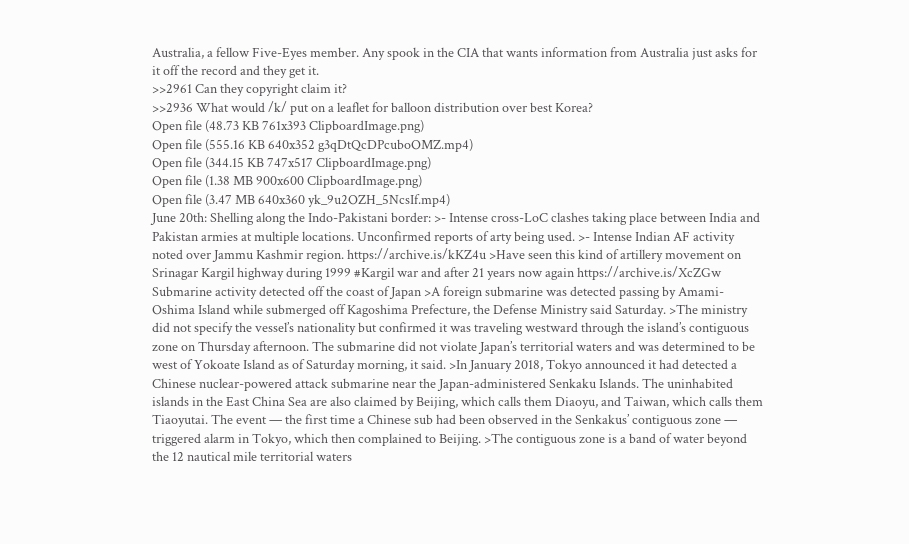Australia, a fellow Five-Eyes member. Any spook in the CIA that wants information from Australia just asks for it off the record and they get it.
>>2961 Can they copyright claim it?
>>2936 What would /k/ put on a leaflet for balloon distribution over best Korea?
Open file (48.73 KB 761x393 ClipboardImage.png)
Open file (555.16 KB 640x352 g3qDtQcDPcuboOMZ.mp4)
Open file (344.15 KB 747x517 ClipboardImage.png)
Open file (1.38 MB 900x600 ClipboardImage.png)
Open file (3.47 MB 640x360 yk_9u2OZH_5NcsIf.mp4)
June 20th: Shelling along the Indo-Pakistani border: >- Intense cross-LoC clashes taking place between India and Pakistan armies at multiple locations. Unconfirmed reports of arty being used. >- Intense Indian AF activity noted over Jammu Kashmir region. https://archive.is/kKZ4u >Have seen this kind of artillery movement on Srinagar Kargil highway during 1999 #Kargil war and after 21 years now again https://archive.is/XcZGw Submarine activity detected off the coast of Japan >A foreign submarine was detected passing by Amami-Oshima Island while submerged off Kagoshima Prefecture, the Defense Ministry said Saturday. >The ministry did not specify the vessel’s nationality but confirmed it was traveling westward through the island’s contiguous zone on Thursday afternoon. The submarine did not violate Japan’s territorial waters and was determined to be west of Yokoate Island as of Saturday morning, it said. >In January 2018, Tokyo announced it had detected a Chinese nuclear-powered attack submarine near the Japan-administered Senkaku Islands. The uninhabited islands in the East China Sea are also claimed by Beijing, which calls them Diaoyu, and Taiwan, which calls them Tiaoyutai. The event — the first time a Chinese sub had been observed in the Senkakus’ contiguous zone — triggered alarm in Tokyo, which then complained to Beijing. >The contiguous zone is a band of water beyond the 12 nautical mile territorial waters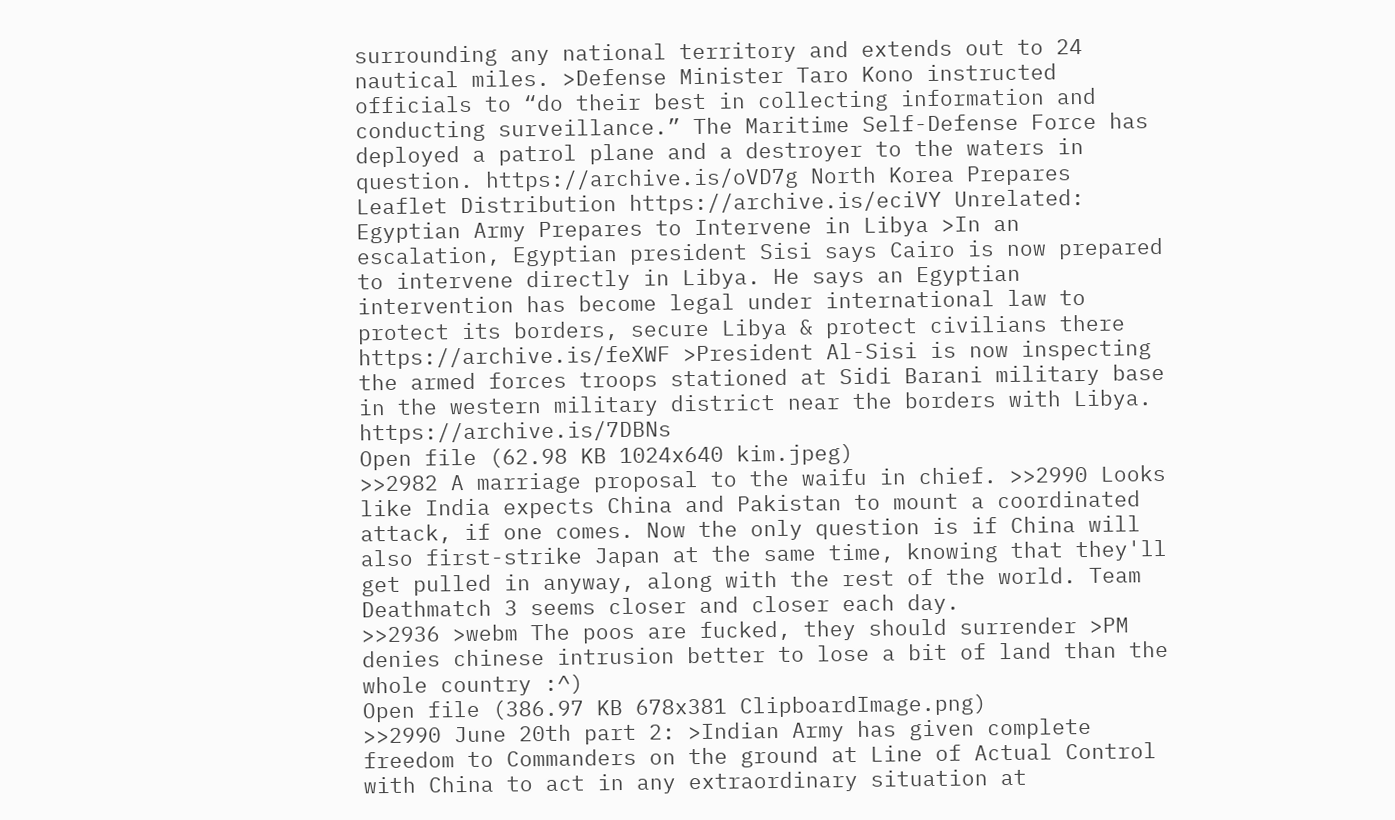surrounding any national territory and extends out to 24 nautical miles. >Defense Minister Taro Kono instructed officials to “do their best in collecting information and conducting surveillance.” The Maritime Self-Defense Force has deployed a patrol plane and a destroyer to the waters in question. https://archive.is/oVD7g North Korea Prepares Leaflet Distribution https://archive.is/eciVY Unrelated: Egyptian Army Prepares to Intervene in Libya >In an escalation, Egyptian president Sisi says Cairo is now prepared to intervene directly in Libya. He says an Egyptian intervention has become legal under international law to protect its borders, secure Libya & protect civilians there https://archive.is/feXWF >President Al-Sisi is now inspecting the armed forces troops stationed at Sidi Barani military base in the western military district near the borders with Libya. https://archive.is/7DBNs
Open file (62.98 KB 1024x640 kim.jpeg)
>>2982 A marriage proposal to the waifu in chief. >>2990 Looks like India expects China and Pakistan to mount a coordinated attack, if one comes. Now the only question is if China will also first-strike Japan at the same time, knowing that they'll get pulled in anyway, along with the rest of the world. Team Deathmatch 3 seems closer and closer each day.
>>2936 >webm The poos are fucked, they should surrender >PM denies chinese intrusion better to lose a bit of land than the whole country :^)
Open file (386.97 KB 678x381 ClipboardImage.png)
>>2990 June 20th part 2: >Indian Army has given complete freedom to Commanders on the ground at Line of Actual Control with China to act in any extraordinary situation at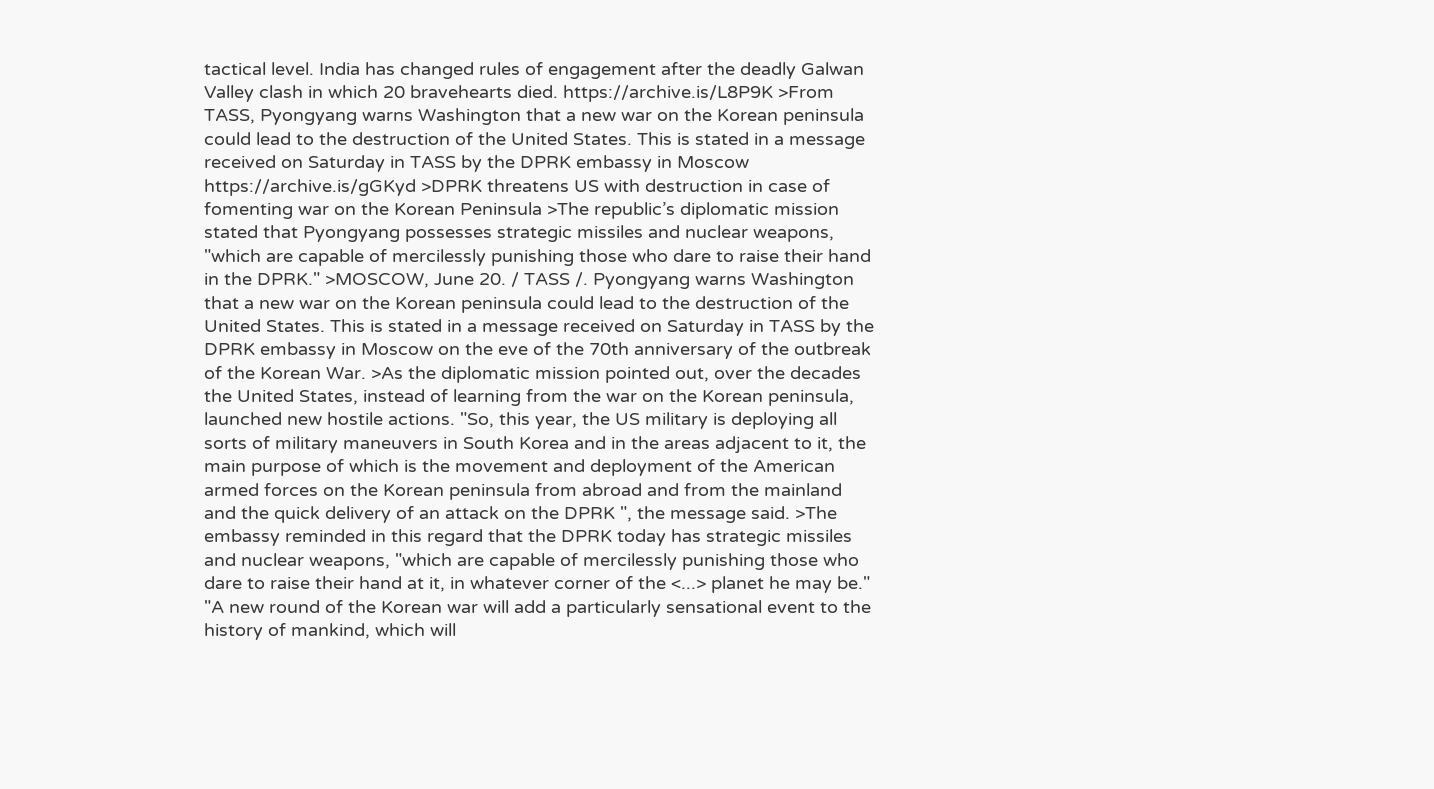tactical level. India has changed rules of engagement after the deadly Galwan Valley clash in which 20 bravehearts died. https://archive.is/L8P9K >From TASS, Pyongyang warns Washington that a new war on the Korean peninsula could lead to the destruction of the United States. This is stated in a message received on Saturday in TASS by the DPRK embassy in Moscow https://archive.is/gGKyd >DPRK threatens US with destruction in case of fomenting war on the Korean Peninsula >The republic’s diplomatic mission stated that Pyongyang possesses strategic missiles and nuclear weapons, "which are capable of mercilessly punishing those who dare to raise their hand in the DPRK." >MOSCOW, June 20. / TASS /. Pyongyang warns Washington that a new war on the Korean peninsula could lead to the destruction of the United States. This is stated in a message received on Saturday in TASS by the DPRK embassy in Moscow on the eve of the 70th anniversary of the outbreak of the Korean War. >As the diplomatic mission pointed out, over the decades the United States, instead of learning from the war on the Korean peninsula, launched new hostile actions. "So, this year, the US military is deploying all sorts of military maneuvers in South Korea and in the areas adjacent to it, the main purpose of which is the movement and deployment of the American armed forces on the Korean peninsula from abroad and from the mainland and the quick delivery of an attack on the DPRK ", the message said. >The embassy reminded in this regard that the DPRK today has strategic missiles and nuclear weapons, "which are capable of mercilessly punishing those who dare to raise their hand at it, in whatever corner of the <...> planet he may be." "A new round of the Korean war will add a particularly sensational event to the history of mankind, which will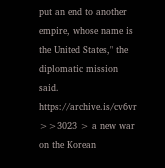put an end to another empire, whose name is the United States," the diplomatic mission said. https://archive.is/cv6vr
>>3023 > a new war on the Korean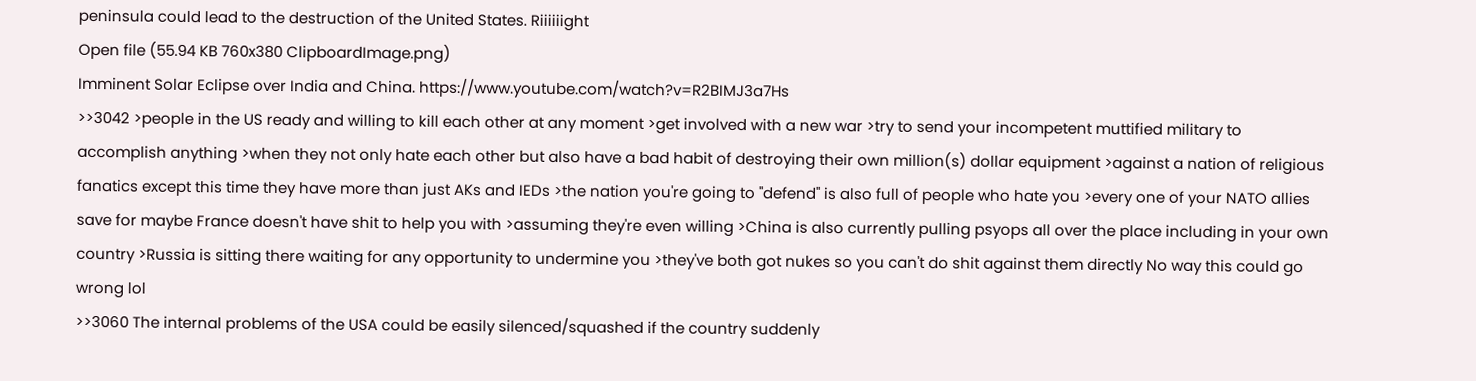peninsula could lead to the destruction of the United States. Riiiiiight
Open file (55.94 KB 760x380 ClipboardImage.png)
Imminent Solar Eclipse over India and China. https://www.youtube.com/watch?v=R2BIMJ3a7Hs
>>3042 >people in the US ready and willing to kill each other at any moment >get involved with a new war >try to send your incompetent muttified military to accomplish anything >when they not only hate each other but also have a bad habit of destroying their own million(s) dollar equipment >against a nation of religious fanatics except this time they have more than just AKs and IEDs >the nation you're going to "defend" is also full of people who hate you >every one of your NATO allies save for maybe France doesn't have shit to help you with >assuming they're even willing >China is also currently pulling psyops all over the place including in your own country >Russia is sitting there waiting for any opportunity to undermine you >they've both got nukes so you can't do shit against them directly No way this could go wrong lol
>>3060 The internal problems of the USA could be easily silenced/squashed if the country suddenly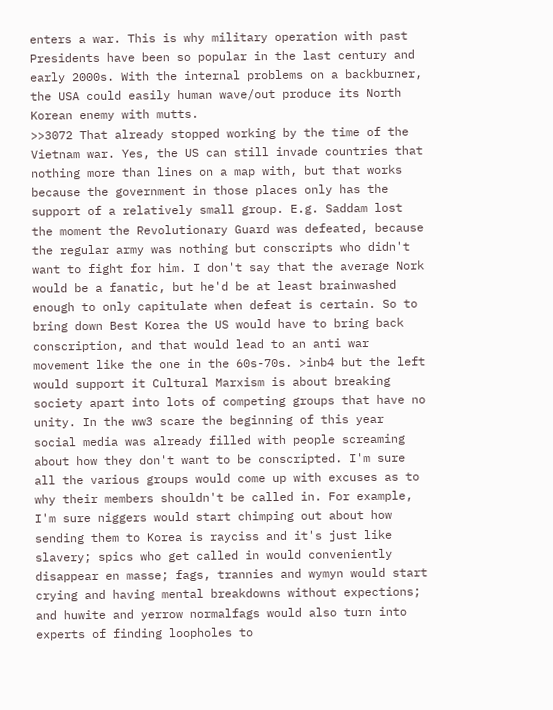enters a war. This is why military operation with past Presidents have been so popular in the last century and early 2000s. With the internal problems on a backburner, the USA could easily human wave/out produce its North Korean enemy with mutts.
>>3072 That already stopped working by the time of the Vietnam war. Yes, the US can still invade countries that nothing more than lines on a map with, but that works because the government in those places only has the support of a relatively small group. E.g. Saddam lost the moment the Revolutionary Guard was defeated, because the regular army was nothing but conscripts who didn't want to fight for him. I don't say that the average Nork would be a fanatic, but he'd be at least brainwashed enough to only capitulate when defeat is certain. So to bring down Best Korea the US would have to bring back conscription, and that would lead to an anti war movement like the one in the 60s-70s. >inb4 but the left would support it Cultural Marxism is about breaking society apart into lots of competing groups that have no unity. In the ww3 scare the beginning of this year social media was already filled with people screaming about how they don't want to be conscripted. I'm sure all the various groups would come up with excuses as to why their members shouldn't be called in. For example, I'm sure niggers would start chimping out about how sending them to Korea is rayciss and it's just like slavery; spics who get called in would conveniently disappear en masse; fags, trannies and wymyn would start crying and having mental breakdowns without expections; and huwite and yerrow normalfags would also turn into experts of finding loopholes to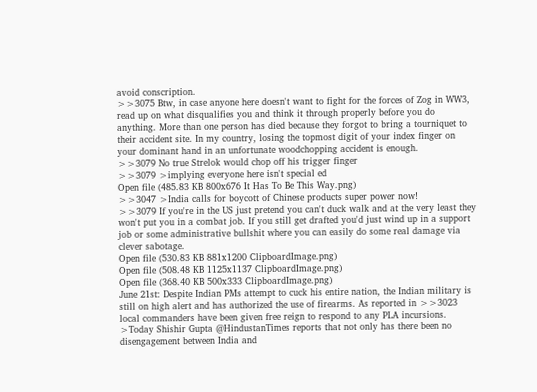avoid conscription.
>>3075 Btw, in case anyone here doesn't want to fight for the forces of Zog in WW3, read up on what disqualifies you and think it through properly before you do anything. More than one person has died because they forgot to bring a tourniquet to their accident site. In my country, losing the topmost digit of your index finger on your dominant hand in an unfortunate woodchopping accident is enough.
>>3079 No true Strelok would chop off his trigger finger
>>3079 >implying everyone here isn't special ed
Open file (485.83 KB 800x676 It Has To Be This Way.png)
>>3047 >India calls for boycott of Chinese products super power now!
>>3079 If you're in the US just pretend you can't duck walk and at the very least they won't put you in a combat job. If you still get drafted you'd just wind up in a support job or some administrative bullshit where you can easily do some real damage via clever sabotage.
Open file (530.83 KB 881x1200 ClipboardImage.png)
Open file (508.48 KB 1125x1137 ClipboardImage.png)
Open file (368.40 KB 500x333 ClipboardImage.png)
June 21st: Despite Indian PMs attempt to cuck his entire nation, the Indian military is still on high alert and has authorized the use of firearms. As reported in >>3023 local commanders have been given free reign to respond to any PLA incursions. >Today Shishir Gupta @HindustanTimes reports that not only has there been no disengagement between India and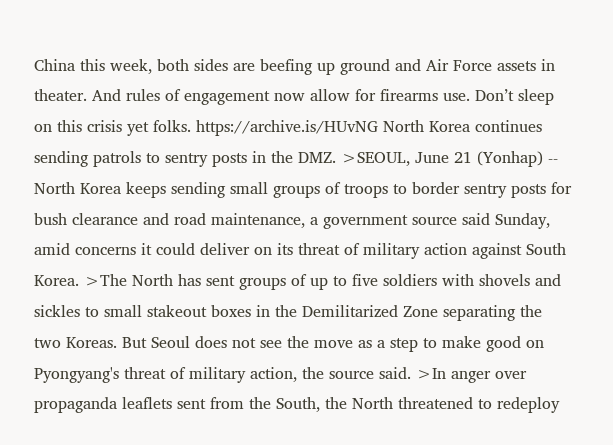China this week, both sides are beefing up ground and Air Force assets in theater. And rules of engagement now allow for firearms use. Don’t sleep on this crisis yet folks. https://archive.is/HUvNG North Korea continues sending patrols to sentry posts in the DMZ. >SEOUL, June 21 (Yonhap) -- North Korea keeps sending small groups of troops to border sentry posts for bush clearance and road maintenance, a government source said Sunday, amid concerns it could deliver on its threat of military action against South Korea. >The North has sent groups of up to five soldiers with shovels and sickles to small stakeout boxes in the Demilitarized Zone separating the two Koreas. But Seoul does not see the move as a step to make good on Pyongyang's threat of military action, the source said. >In anger over propaganda leaflets sent from the South, the North threatened to redeploy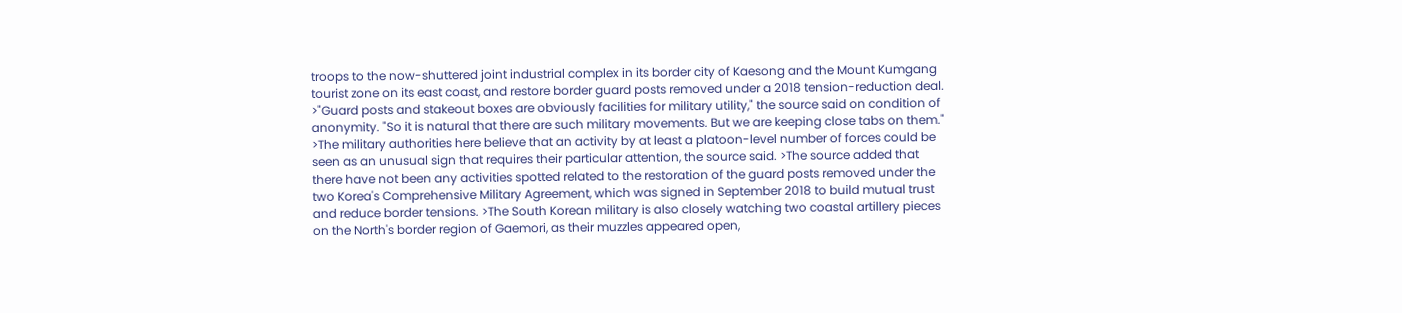troops to the now-shuttered joint industrial complex in its border city of Kaesong and the Mount Kumgang tourist zone on its east coast, and restore border guard posts removed under a 2018 tension-reduction deal. >"Guard posts and stakeout boxes are obviously facilities for military utility," the source said on condition of anonymity. "So it is natural that there are such military movements. But we are keeping close tabs on them." >The military authorities here believe that an activity by at least a platoon-level number of forces could be seen as an unusual sign that requires their particular attention, the source said. >The source added that there have not been any activities spotted related to the restoration of the guard posts removed under the two Korea's Comprehensive Military Agreement, which was signed in September 2018 to build mutual trust and reduce border tensions. >The South Korean military is also closely watching two coastal artillery pieces on the North's border region of Gaemori, as their muzzles appeared open,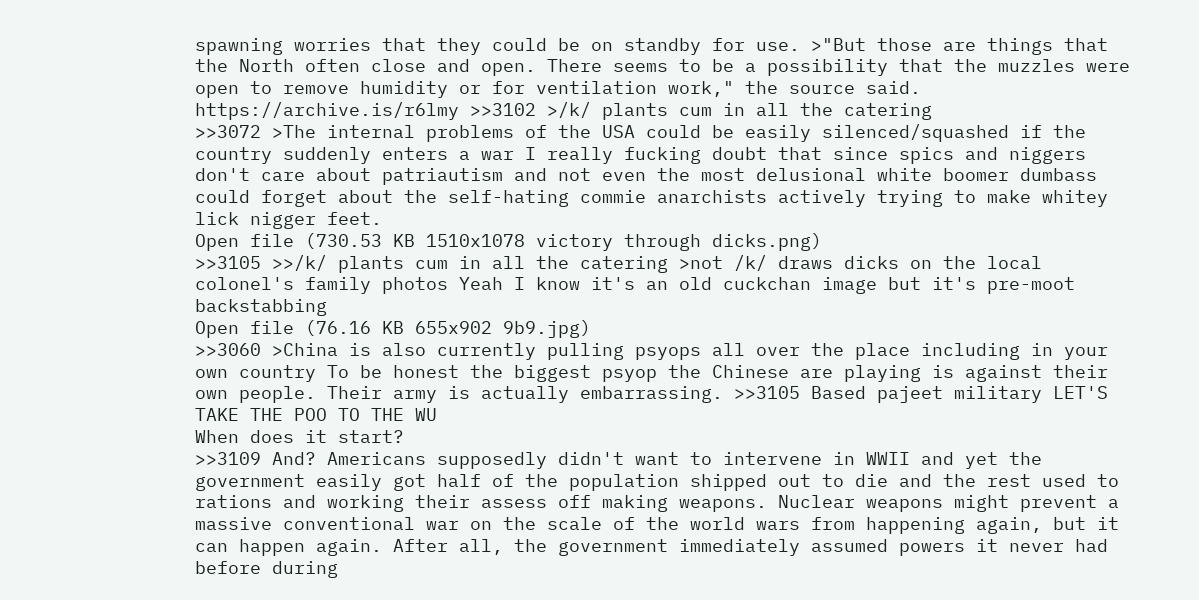spawning worries that they could be on standby for use. >"But those are things that the North often close and open. There seems to be a possibility that the muzzles were open to remove humidity or for ventilation work," the source said. https://archive.is/r6lmy >>3102 >/k/ plants cum in all the catering
>>3072 >The internal problems of the USA could be easily silenced/squashed if the country suddenly enters a war I really fucking doubt that since spics and niggers don't care about patriautism and not even the most delusional white boomer dumbass could forget about the self-hating commie anarchists actively trying to make whitey lick nigger feet.
Open file (730.53 KB 1510x1078 victory through dicks.png)
>>3105 >>/k/ plants cum in all the catering >not /k/ draws dicks on the local colonel's family photos Yeah I know it's an old cuckchan image but it's pre-moot backstabbing
Open file (76.16 KB 655x902 9b9.jpg)
>>3060 >China is also currently pulling psyops all over the place including in your own country To be honest the biggest psyop the Chinese are playing is against their own people. Their army is actually embarrassing. >>3105 Based pajeet military LET'S TAKE THE POO TO THE WU
When does it start?
>>3109 And? Americans supposedly didn't want to intervene in WWII and yet the government easily got half of the population shipped out to die and the rest used to rations and working their assess off making weapons. Nuclear weapons might prevent a massive conventional war on the scale of the world wars from happening again, but it can happen again. After all, the government immediately assumed powers it never had before during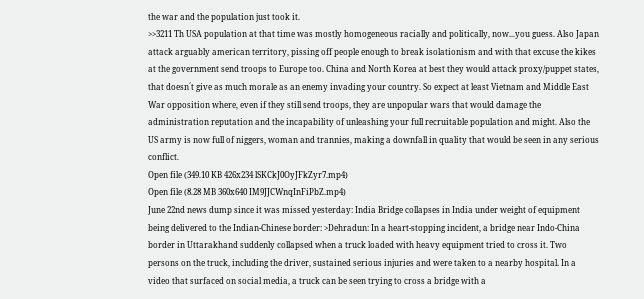the war and the population just took it.
>>3211 Th USA population at that time was mostly homogeneous racially and politically, now...you guess. Also Japan attack arguably american territory, pissing off people enough to break isolationism and with that excuse the kikes at the government send troops to Europe too. China and North Korea at best they would attack proxy/puppet states, that doesn´t give as much morale as an enemy invading your country. So expect at least Vietnam and Middle East War opposition where, even if they still send troops, they are unpopular wars that would damage the administration reputation and the incapability of unleashing your full recruitable population and might. Also the US army is now full of niggers, woman and trannies, making a downfall in quality that would be seen in any serious conflict.
Open file (349.10 KB 426x234 lSKCkJ0OyJFkZyr7.mp4)
Open file (8.28 MB 360x640 IM9JJCWnqInFiPbZ.mp4)
June 22nd news dump since it was missed yesterday: India Bridge collapses in India under weight of equipment being delivered to the Indian-Chinese border: >Dehradun: In a heart-stopping incident, a bridge near Indo-China border in Uttarakhand suddenly collapsed when a truck loaded with heavy equipment tried to cross it. Two persons on the truck, including the driver, sustained serious injuries and were taken to a nearby hospital. In a video that surfaced on social media, a truck can be seen trying to cross a bridge with a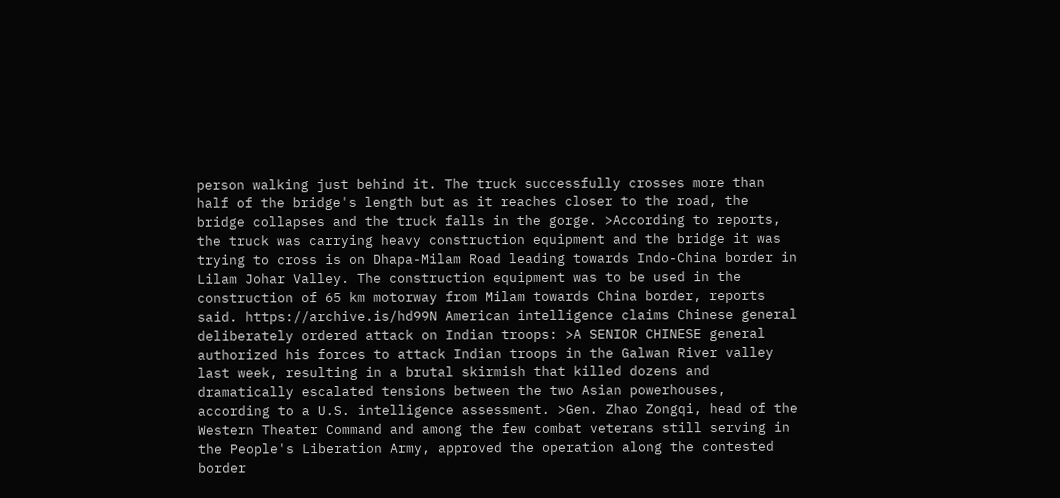person walking just behind it. The truck successfully crosses more than half of the bridge's length but as it reaches closer to the road, the bridge collapses and the truck falls in the gorge. >According to reports, the truck was carrying heavy construction equipment and the bridge it was trying to cross is on Dhapa-Milam Road leading towards Indo-China border in Lilam Johar Valley. The construction equipment was to be used in the construction of 65 km motorway from Milam towards China border, reports said. https://archive.is/hd99N American intelligence claims Chinese general deliberately ordered attack on Indian troops: >A SENIOR CHINESE general authorized his forces to attack Indian troops in the Galwan River valley last week, resulting in a brutal skirmish that killed dozens and dramatically escalated tensions between the two Asian powerhouses, according to a U.S. intelligence assessment. >Gen. Zhao Zongqi, head of the Western Theater Command and among the few combat veterans still serving in the People's Liberation Army, approved the operation along the contested border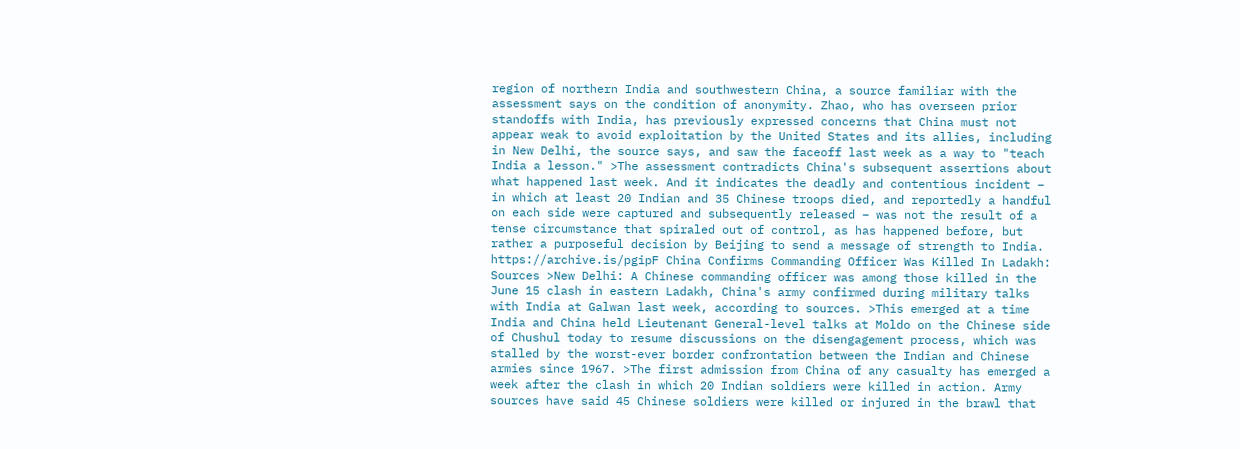region of northern India and southwestern China, a source familiar with the assessment says on the condition of anonymity. Zhao, who has overseen prior standoffs with India, has previously expressed concerns that China must not appear weak to avoid exploitation by the United States and its allies, including in New Delhi, the source says, and saw the faceoff last week as a way to "teach India a lesson." >The assessment contradicts China's subsequent assertions about what happened last week. And it indicates the deadly and contentious incident – in which at least 20 Indian and 35 Chinese troops died, and reportedly a handful on each side were captured and subsequently released – was not the result of a tense circumstance that spiraled out of control, as has happened before, but rather a purposeful decision by Beijing to send a message of strength to India. https://archive.is/pgipF China Confirms Commanding Officer Was Killed In Ladakh: Sources >New Delhi: A Chinese commanding officer was among those killed in the June 15 clash in eastern Ladakh, China's army confirmed during military talks with India at Galwan last week, according to sources. >This emerged at a time India and China held Lieutenant General-level talks at Moldo on the Chinese side of Chushul today to resume discussions on the disengagement process, which was stalled by the worst-ever border confrontation between the Indian and Chinese armies since 1967. >The first admission from China of any casualty has emerged a week after the clash in which 20 Indian soldiers were killed in action. Army sources have said 45 Chinese soldiers were killed or injured in the brawl that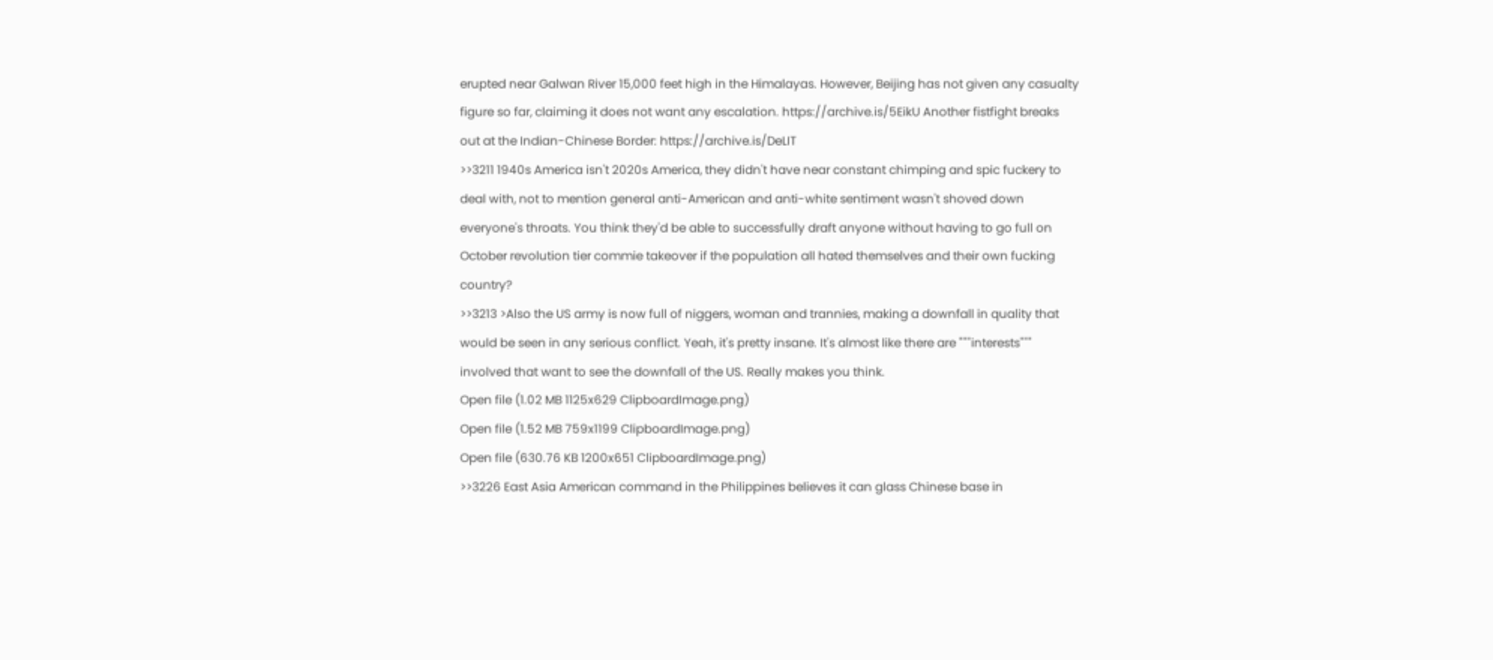erupted near Galwan River 15,000 feet high in the Himalayas. However, Beijing has not given any casualty figure so far, claiming it does not want any escalation. https://archive.is/5EikU Another fistfight breaks out at the Indian-Chinese Border: https://archive.is/DeLIT
>>3211 1940s America isn't 2020s America, they didn't have near constant chimping and spic fuckery to deal with, not to mention general anti-American and anti-white sentiment wasn't shoved down everyone's throats. You think they'd be able to successfully draft anyone without having to go full on October revolution tier commie takeover if the population all hated themselves and their own fucking country?
>>3213 >Also the US army is now full of niggers, woman and trannies, making a downfall in quality that would be seen in any serious conflict. Yeah, it's pretty insane. It's almost like there are """interests""" involved that want to see the downfall of the US. Really makes you think.
Open file (1.02 MB 1125x629 ClipboardImage.png)
Open file (1.52 MB 759x1199 ClipboardImage.png)
Open file (630.76 KB 1200x651 ClipboardImage.png)
>>3226 East Asia American command in the Philippines believes it can glass Chinese base in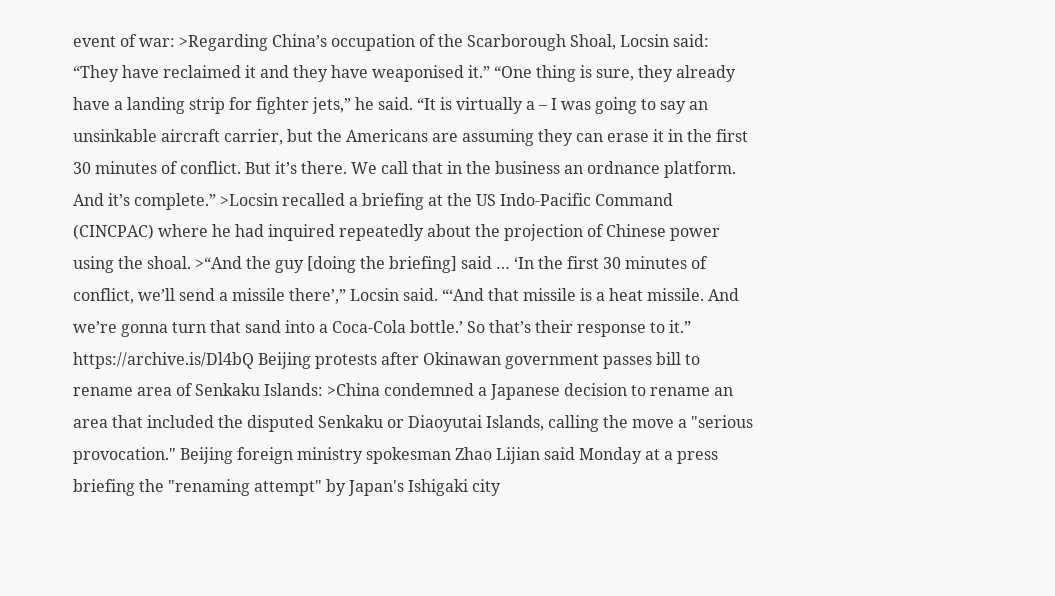event of war: >Regarding China’s occupation of the Scarborough Shoal, Locsin said: “They have reclaimed it and they have weaponised it.” “One thing is sure, they already have a landing strip for fighter jets,” he said. “It is virtually a – I was going to say an unsinkable aircraft carrier, but the Americans are assuming they can erase it in the first 30 minutes of conflict. But it’s there. We call that in the business an ordnance platform. And it’s complete.” >Locsin recalled a briefing at the US Indo-Pacific Command (CINCPAC) where he had inquired repeatedly about the projection of Chinese power using the shoal. >“And the guy [doing the briefing] said … ‘In the first 30 minutes of conflict, we’ll send a missile there’,” Locsin said. “‘And that missile is a heat missile. And we’re gonna turn that sand into a Coca-Cola bottle.’ So that’s their response to it.” https://archive.is/Dl4bQ Beijing protests after Okinawan government passes bill to rename area of Senkaku Islands: >China condemned a Japanese decision to rename an area that included the disputed Senkaku or Diaoyutai Islands, calling the move a "serious provocation." Beijing foreign ministry spokesman Zhao Lijian said Monday at a press briefing the "renaming attempt" by Japan's Ishigaki city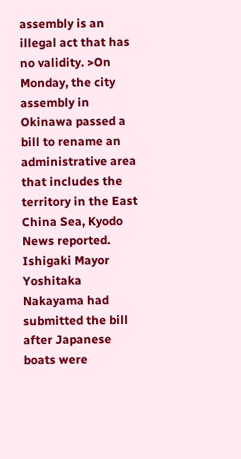assembly is an illegal act that has no validity. >On Monday, the city assembly in Okinawa passed a bill to rename an administrative area that includes the territory in the East China Sea, Kyodo News reported. Ishigaki Mayor Yoshitaka Nakayama had submitted the bill after Japanese boats were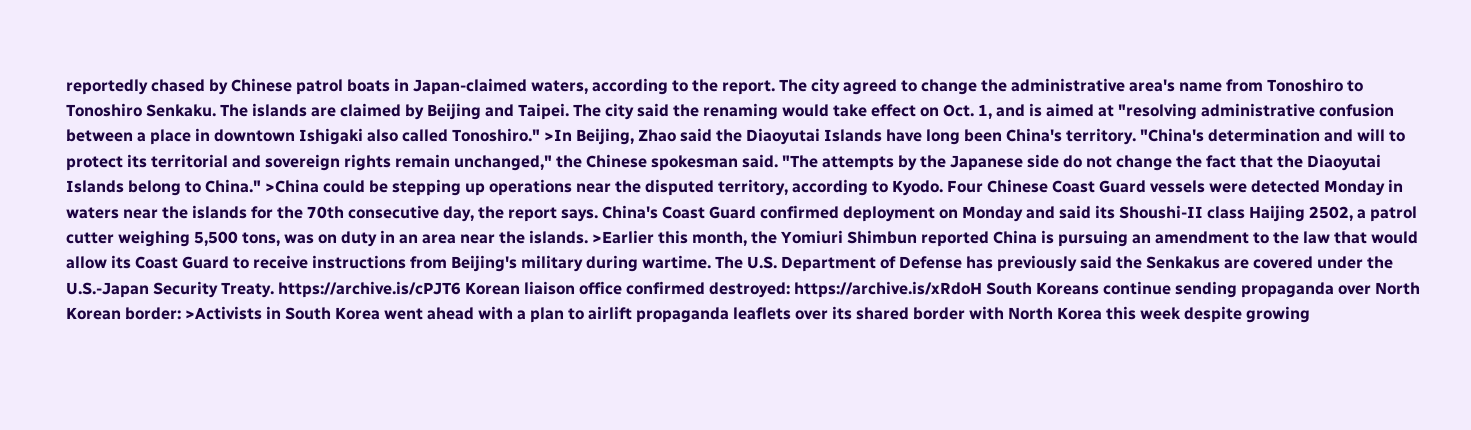reportedly chased by Chinese patrol boats in Japan-claimed waters, according to the report. The city agreed to change the administrative area's name from Tonoshiro to Tonoshiro Senkaku. The islands are claimed by Beijing and Taipei. The city said the renaming would take effect on Oct. 1, and is aimed at "resolving administrative confusion between a place in downtown Ishigaki also called Tonoshiro." >In Beijing, Zhao said the Diaoyutai Islands have long been China's territory. "China's determination and will to protect its territorial and sovereign rights remain unchanged," the Chinese spokesman said. "The attempts by the Japanese side do not change the fact that the Diaoyutai Islands belong to China." >China could be stepping up operations near the disputed territory, according to Kyodo. Four Chinese Coast Guard vessels were detected Monday in waters near the islands for the 70th consecutive day, the report says. China's Coast Guard confirmed deployment on Monday and said its Shoushi-II class Haijing 2502, a patrol cutter weighing 5,500 tons, was on duty in an area near the islands. >Earlier this month, the Yomiuri Shimbun reported China is pursuing an amendment to the law that would allow its Coast Guard to receive instructions from Beijing's military during wartime. The U.S. Department of Defense has previously said the Senkakus are covered under the U.S.-Japan Security Treaty. https://archive.is/cPJT6 Korean liaison office confirmed destroyed: https://archive.is/xRdoH South Koreans continue sending propaganda over North Korean border: >Activists in South Korea went ahead with a plan to airlift propaganda leaflets over its shared border with North Korea this week despite growing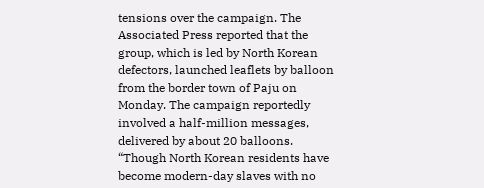tensions over the campaign. The Associated Press reported that the group, which is led by North Korean defectors, launched leaflets by balloon from the border town of Paju on Monday. The campaign reportedly involved a half-million messages, delivered by about 20 balloons. “Though North Korean residents have become modern-day slaves with no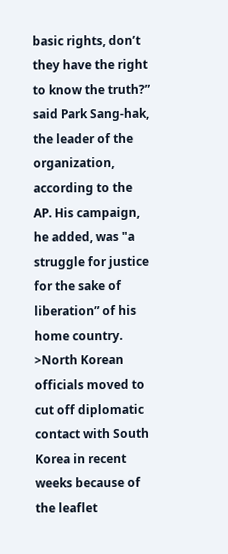basic rights, don’t they have the right to know the truth?” said Park Sang-hak, the leader of the organization, according to the AP. His campaign, he added, was "a struggle for justice for the sake of liberation” of his home country. >North Korean officials moved to cut off diplomatic contact with South Korea in recent weeks because of the leaflet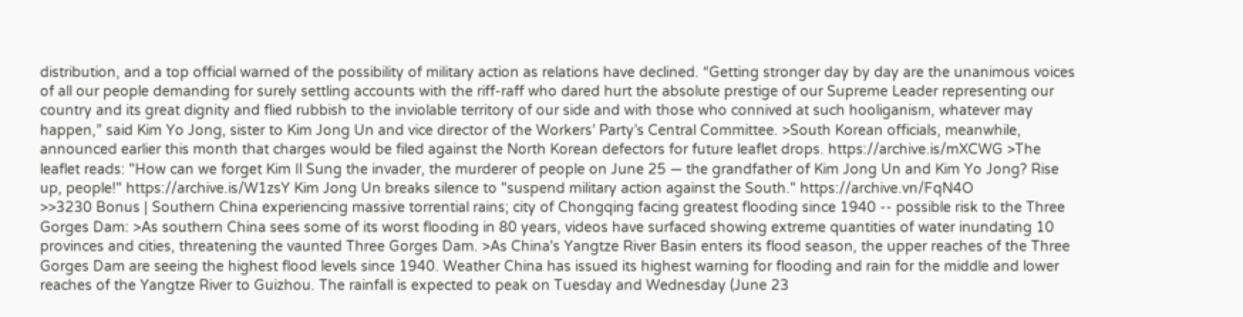distribution, and a top official warned of the possibility of military action as relations have declined. “Getting stronger day by day are the unanimous voices of all our people demanding for surely settling accounts with the riff-raff who dared hurt the absolute prestige of our Supreme Leader representing our country and its great dignity and flied rubbish to the inviolable territory of our side and with those who connived at such hooliganism, whatever may happen,” said Kim Yo Jong, sister to Kim Jong Un and vice director of the Workers’ Party’s Central Committee. >South Korean officials, meanwhile, announced earlier this month that charges would be filed against the North Korean defectors for future leaflet drops. https://archive.is/mXCWG >The leaflet reads: "How can we forget Kim Il Sung the invader, the murderer of people on June 25 — the grandfather of Kim Jong Un and Kim Yo Jong? Rise up, people!" https://archive.is/W1zsY Kim Jong Un breaks silence to "suspend military action against the South." https://archive.vn/FqN4O
>>3230 Bonus | Southern China experiencing massive torrential rains; city of Chongqing facing greatest flooding since 1940 -- possible risk to the Three Gorges Dam: >As southern China sees some of its worst flooding in 80 years, videos have surfaced showing extreme quantities of water inundating 10 provinces and cities, threatening the vaunted Three Gorges Dam. >As China's Yangtze River Basin enters its flood season, the upper reaches of the Three Gorges Dam are seeing the highest flood levels since 1940. Weather China has issued its highest warning for flooding and rain for the middle and lower reaches of the Yangtze River to Guizhou. The rainfall is expected to peak on Tuesday and Wednesday (June 23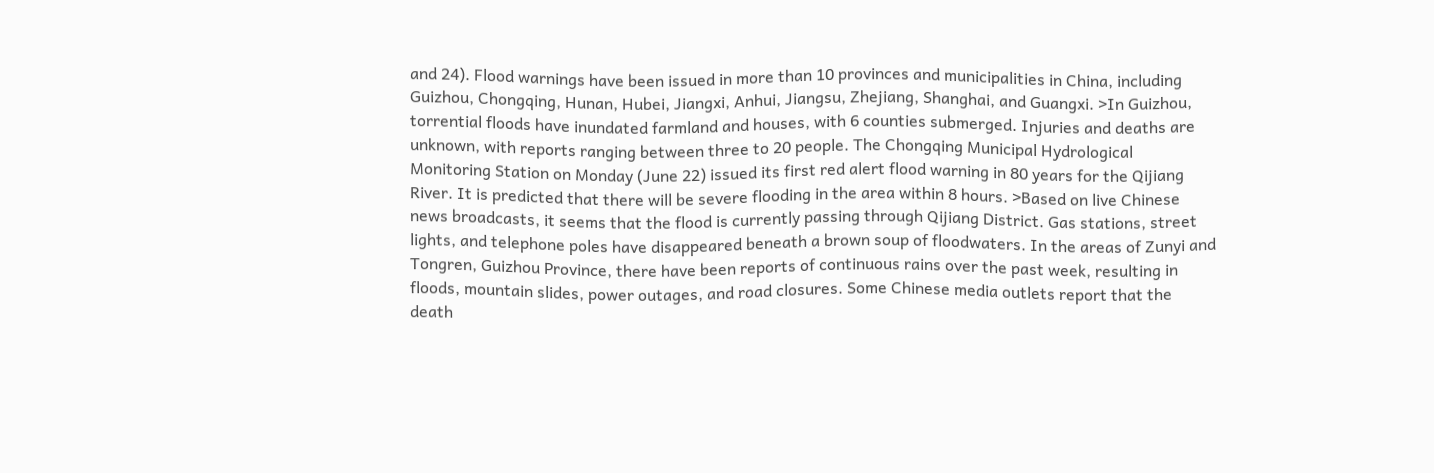and 24). Flood warnings have been issued in more than 10 provinces and municipalities in China, including Guizhou, Chongqing, Hunan, Hubei, Jiangxi, Anhui, Jiangsu, Zhejiang, Shanghai, and Guangxi. >In Guizhou, torrential floods have inundated farmland and houses, with 6 counties submerged. Injuries and deaths are unknown, with reports ranging between three to 20 people. The Chongqing Municipal Hydrological Monitoring Station on Monday (June 22) issued its first red alert flood warning in 80 years for the Qijiang River. It is predicted that there will be severe flooding in the area within 8 hours. >Based on live Chinese news broadcasts, it seems that the flood is currently passing through Qijiang District. Gas stations, street lights, and telephone poles have disappeared beneath a brown soup of floodwaters. In the areas of Zunyi and Tongren, Guizhou Province, there have been reports of continuous rains over the past week, resulting in floods, mountain slides, power outages, and road closures. Some Chinese media outlets report that the death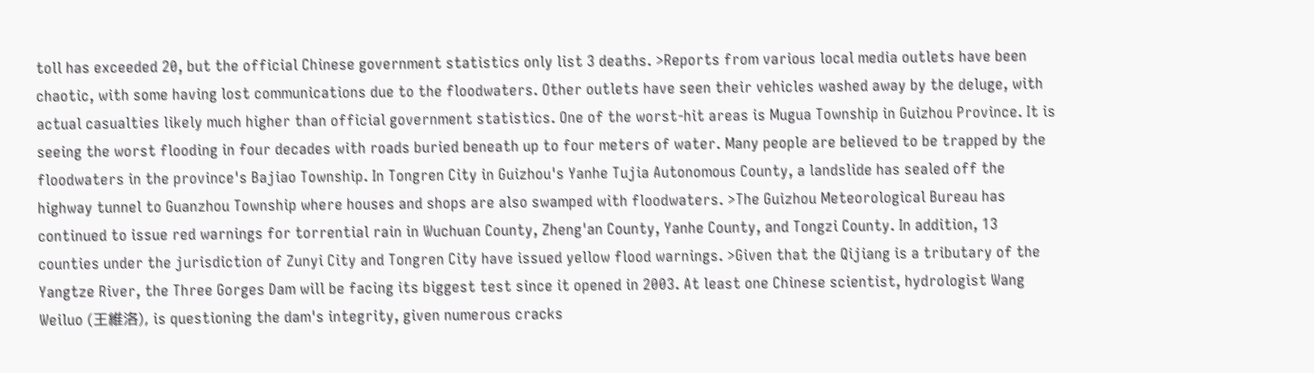toll has exceeded 20, but the official Chinese government statistics only list 3 deaths. >Reports from various local media outlets have been chaotic, with some having lost communications due to the floodwaters. Other outlets have seen their vehicles washed away by the deluge, with actual casualties likely much higher than official government statistics. One of the worst-hit areas is Mugua Township in Guizhou Province. It is seeing the worst flooding in four decades with roads buried beneath up to four meters of water. Many people are believed to be trapped by the floodwaters in the province's Bajiao Township. In Tongren City in Guizhou's Yanhe Tujia Autonomous County, a landslide has sealed off the highway tunnel to Guanzhou Township where houses and shops are also swamped with floodwaters. >The Guizhou Meteorological Bureau has continued to issue red warnings for torrential rain in Wuchuan County, Zheng'an County, Yanhe County, and Tongzi County. In addition, 13 counties under the jurisdiction of Zunyi City and Tongren City have issued yellow flood warnings. >Given that the Qijiang is a tributary of the Yangtze River, the Three Gorges Dam will be facing its biggest test since it opened in 2003. At least one Chinese scientist, hydrologist Wang Weiluo (王維洛), is questioning the dam's integrity, given numerous cracks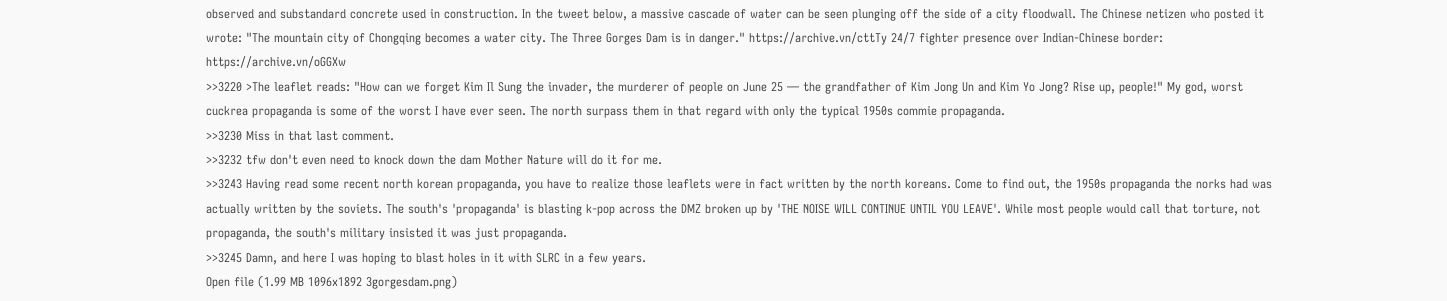observed and substandard concrete used in construction. In the tweet below, a massive cascade of water can be seen plunging off the side of a city floodwall. The Chinese netizen who posted it wrote: "The mountain city of Chongqing becomes a water city. The Three Gorges Dam is in danger." https://archive.vn/cttTy 24/7 fighter presence over Indian-Chinese border: https://archive.vn/oGGXw
>>3220 >The leaflet reads: "How can we forget Kim Il Sung the invader, the murderer of people on June 25 — the grandfather of Kim Jong Un and Kim Yo Jong? Rise up, people!" My god, worst cuckrea propaganda is some of the worst I have ever seen. The north surpass them in that regard with only the typical 1950s commie propaganda.
>>3230 Miss in that last comment.
>>3232 tfw don't even need to knock down the dam Mother Nature will do it for me.
>>3243 Having read some recent north korean propaganda, you have to realize those leaflets were in fact written by the north koreans. Come to find out, the 1950s propaganda the norks had was actually written by the soviets. The south's 'propaganda' is blasting k-pop across the DMZ broken up by 'THE NOISE WILL CONTINUE UNTIL YOU LEAVE'. While most people would call that torture, not propaganda, the south's military insisted it was just propaganda.
>>3245 Damn, and here I was hoping to blast holes in it with SLRC in a few years.
Open file (1.99 MB 1096x1892 3gorgesdam.png)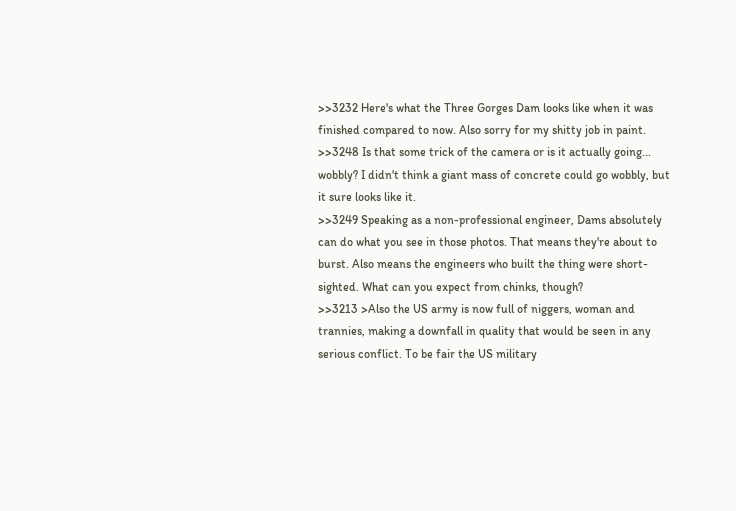>>3232 Here's what the Three Gorges Dam looks like when it was finished compared to now. Also sorry for my shitty job in paint.
>>3248 Is that some trick of the camera or is it actually going... wobbly? I didn't think a giant mass of concrete could go wobbly, but it sure looks like it.
>>3249 Speaking as a non-professional engineer, Dams absolutely can do what you see in those photos. That means they're about to burst. Also means the engineers who built the thing were short-sighted. What can you expect from chinks, though?
>>3213 >Also the US army is now full of niggers, woman and trannies, making a downfall in quality that would be seen in any serious conflict. To be fair the US military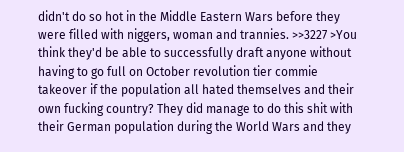didn't do so hot in the Middle Eastern Wars before they were filled with niggers, woman and trannies. >>3227 >You think they'd be able to successfully draft anyone without having to go full on October revolution tier commie takeover if the population all hated themselves and their own fucking country? They did manage to do this shit with their German population during the World Wars and they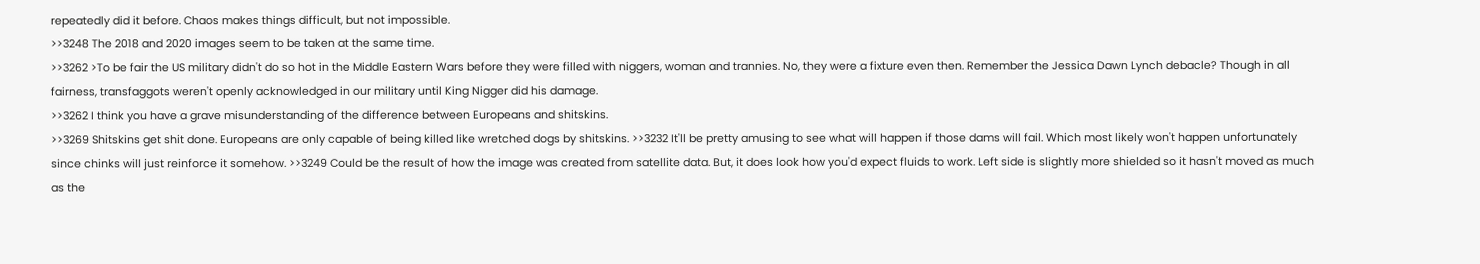repeatedly did it before. Chaos makes things difficult, but not impossible.
>>3248 The 2018 and 2020 images seem to be taken at the same time.
>>3262 >To be fair the US military didn't do so hot in the Middle Eastern Wars before they were filled with niggers, woman and trannies. No, they were a fixture even then. Remember the Jessica Dawn Lynch debacle? Though in all fairness, transfaggots weren't openly acknowledged in our military until King Nigger did his damage.
>>3262 I think you have a grave misunderstanding of the difference between Europeans and shitskins.
>>3269 Shitskins get shit done. Europeans are only capable of being killed like wretched dogs by shitskins. >>3232 It'll be pretty amusing to see what will happen if those dams will fail. Which most likely won't happen unfortunately since chinks will just reinforce it somehow. >>3249 Could be the result of how the image was created from satellite data. But, it does look how you'd expect fluids to work. Left side is slightly more shielded so it hasn't moved as much as the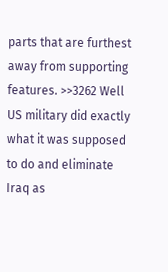parts that are furthest away from supporting features. >>3262 Well US military did exactly what it was supposed to do and eliminate Iraq as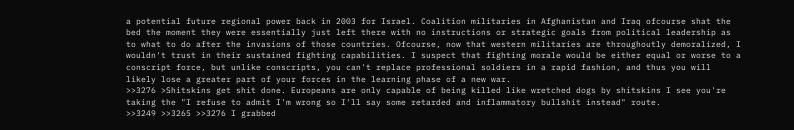a potential future regional power back in 2003 for Israel. Coalition militaries in Afghanistan and Iraq ofcourse shat the bed the moment they were essentially just left there with no instructions or strategic goals from political leadership as to what to do after the invasions of those countries. Ofcourse, now that western militaries are throughoutly demoralized, I wouldn't trust in their sustained fighting capabilities. I suspect that fighting morale would be either equal or worse to a conscript force, but unlike conscripts, you can't replace professional soldiers in a rapid fashion, and thus you will likely lose a greater part of your forces in the learning phase of a new war.
>>3276 >Shitskins get shit done. Europeans are only capable of being killed like wretched dogs by shitskins I see you're taking the "I refuse to admit I'm wrong so I'll say some retarded and inflammatory bullshit instead" route.
>>3249 >>3265 >>3276 I grabbed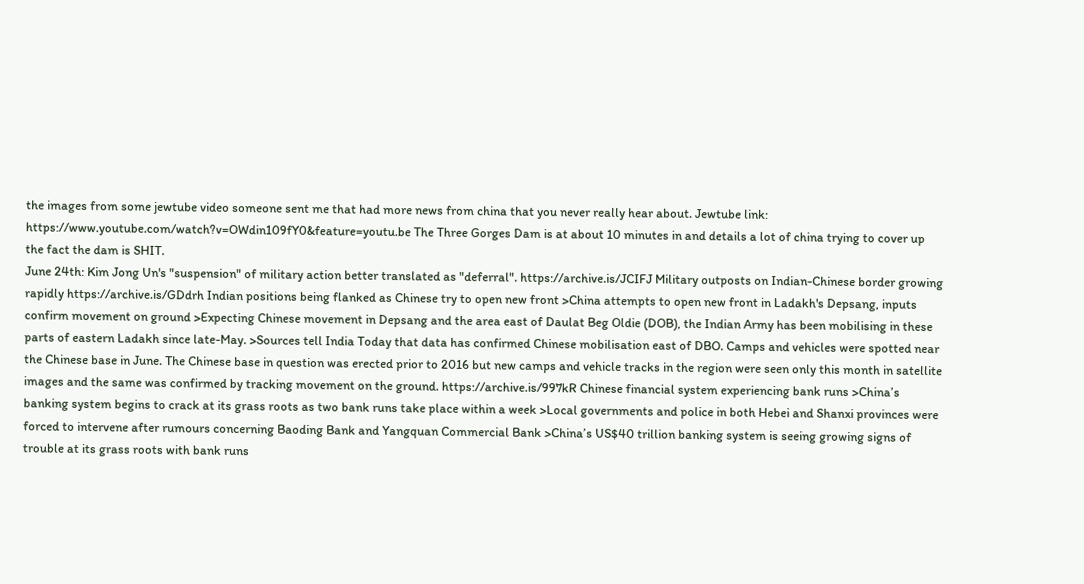the images from some jewtube video someone sent me that had more news from china that you never really hear about. Jewtube link: https://www.youtube.com/watch?v=OWdin109fY0&feature=youtu.be The Three Gorges Dam is at about 10 minutes in and details a lot of china trying to cover up the fact the dam is SHIT.
June 24th: Kim Jong Un's "suspension" of military action better translated as "deferral". https://archive.is/JCIFJ Military outposts on Indian-Chinese border growing rapidly https://archive.is/GDdrh Indian positions being flanked as Chinese try to open new front >China attempts to open new front in Ladakh's Depsang, inputs confirm movement on ground >Expecting Chinese movement in Depsang and the area east of Daulat Beg Oldie (DOB), the Indian Army has been mobilising in these parts of eastern Ladakh since late-May. >Sources tell India Today that data has confirmed Chinese mobilisation east of DBO. Camps and vehicles were spotted near the Chinese base in June. The Chinese base in question was erected prior to 2016 but new camps and vehicle tracks in the region were seen only this month in satellite images and the same was confirmed by tracking movement on the ground. https://archive.is/997kR Chinese financial system experiencing bank runs >China’s banking system begins to crack at its grass roots as two bank runs take place within a week >Local governments and police in both Hebei and Shanxi provinces were forced to intervene after rumours concerning Baoding Bank and Yangquan Commercial Bank >China’s US$40 trillion banking system is seeing growing signs of trouble at its grass roots with bank runs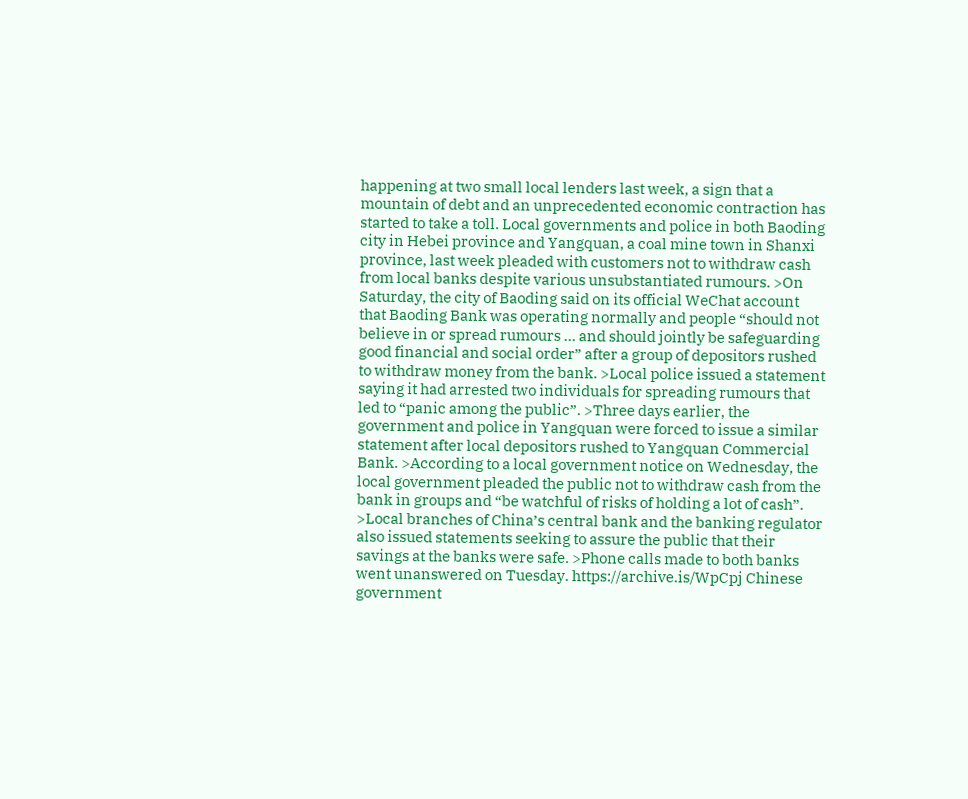happening at two small local lenders last week, a sign that a mountain of debt and an unprecedented economic contraction has started to take a toll. Local governments and police in both Baoding city in Hebei province and Yangquan, a coal mine town in Shanxi province, last week pleaded with customers not to withdraw cash from local banks despite various unsubstantiated rumours. >On Saturday, the city of Baoding said on its official WeChat account that Baoding Bank was operating normally and people “should not believe in or spread rumours … and should jointly be safeguarding good financial and social order” after a group of depositors rushed to withdraw money from the bank. >Local police issued a statement saying it had arrested two individuals for spreading rumours that led to “panic among the public”. >Three days earlier, the government and police in Yangquan were forced to issue a similar statement after local depositors rushed to Yangquan Commercial Bank. >According to a local government notice on Wednesday, the local government pleaded the public not to withdraw cash from the bank in groups and “be watchful of risks of holding a lot of cash”. >Local branches of China’s central bank and the banking regulator also issued statements seeking to assure the public that their savings at the banks were safe. >Phone calls made to both banks went unanswered on Tuesday. https://archive.is/WpCpj Chinese government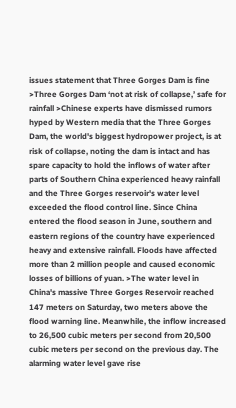issues statement that Three Gorges Dam is fine >Three Gorges Dam ‘not at risk of collapse,’ safe for rainfall >Chinese experts have dismissed rumors hyped by Western media that the Three Gorges Dam, the world's biggest hydropower project, is at risk of collapse, noting the dam is intact and has spare capacity to hold the inflows of water after parts of Southern China experienced heavy rainfall and the Three Gorges reservoir's water level exceeded the flood control line. Since China entered the flood season in June, southern and eastern regions of the country have experienced heavy and extensive rainfall. Floods have affected more than 2 million people and caused economic losses of billions of yuan. >The water level in China's massive Three Gorges Reservoir reached 147 meters on Saturday, two meters above the flood warning line. Meanwhile, the inflow increased to 26,500 cubic meters per second from 20,500 cubic meters per second on the previous day. The alarming water level gave rise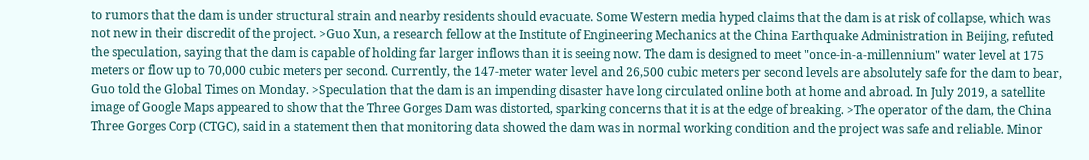to rumors that the dam is under structural strain and nearby residents should evacuate. Some Western media hyped claims that the dam is at risk of collapse, which was not new in their discredit of the project. >Guo Xun, a research fellow at the Institute of Engineering Mechanics at the China Earthquake Administration in Beijing, refuted the speculation, saying that the dam is capable of holding far larger inflows than it is seeing now. The dam is designed to meet "once-in-a-millennium" water level at 175 meters or flow up to 70,000 cubic meters per second. Currently, the 147-meter water level and 26,500 cubic meters per second levels are absolutely safe for the dam to bear, Guo told the Global Times on Monday. >Speculation that the dam is an impending disaster have long circulated online both at home and abroad. In July 2019, a satellite image of Google Maps appeared to show that the Three Gorges Dam was distorted, sparking concerns that it is at the edge of breaking. >The operator of the dam, the China Three Gorges Corp (CTGC), said in a statement then that monitoring data showed the dam was in normal working condition and the project was safe and reliable. Minor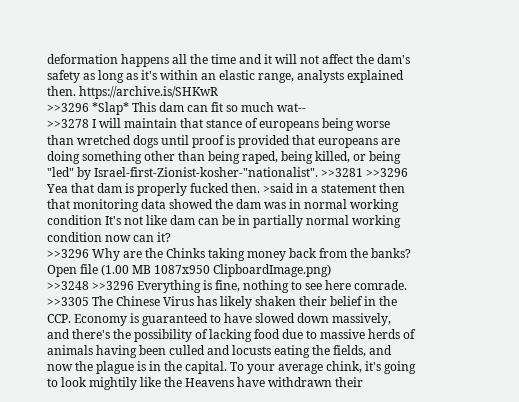deformation happens all the time and it will not affect the dam's safety as long as it's within an elastic range, analysts explained then. https://archive.is/SHKwR
>>3296 *Slap* This dam can fit so much wat--
>>3278 I will maintain that stance of europeans being worse than wretched dogs until proof is provided that europeans are doing something other than being raped, being killed, or being "led" by Israel-first-Zionist-kosher-"nationalist". >>3281 >>3296 Yea that dam is properly fucked then. >said in a statement then that monitoring data showed the dam was in normal working condition It's not like dam can be in partially normal working condition now can it?
>>3296 Why are the Chinks taking money back from the banks?
Open file (1.00 MB 1087x950 ClipboardImage.png)
>>3248 >>3296 Everything is fine, nothing to see here comrade.
>>3305 The Chinese Virus has likely shaken their belief in the CCP. Economy is guaranteed to have slowed down massively, and there's the possibility of lacking food due to massive herds of animals having been culled and locusts eating the fields, and now the plague is in the capital. To your average chink, it's going to look mightily like the Heavens have withdrawn their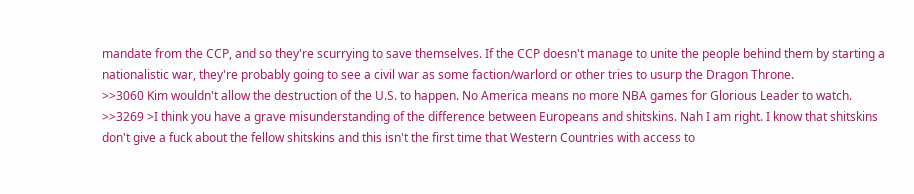mandate from the CCP, and so they're scurrying to save themselves. If the CCP doesn't manage to unite the people behind them by starting a nationalistic war, they're probably going to see a civil war as some faction/warlord or other tries to usurp the Dragon Throne.
>>3060 Kim wouldn't allow the destruction of the U.S. to happen. No America means no more NBA games for Glorious Leader to watch.
>>3269 >I think you have a grave misunderstanding of the difference between Europeans and shitskins. Nah I am right. I know that shitskins don't give a fuck about the fellow shitskins and this isn't the first time that Western Countries with access to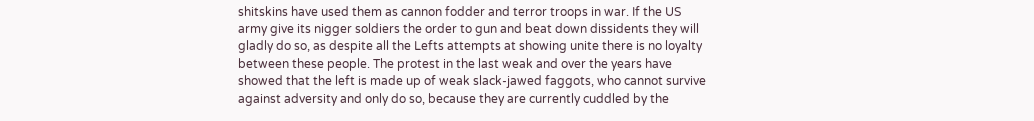shitskins have used them as cannon fodder and terror troops in war. If the US army give its nigger soldiers the order to gun and beat down dissidents they will gladly do so, as despite all the Lefts attempts at showing unite there is no loyalty between these people. The protest in the last weak and over the years have showed that the left is made up of weak slack-jawed faggots, who cannot survive against adversity and only do so, because they are currently cuddled by the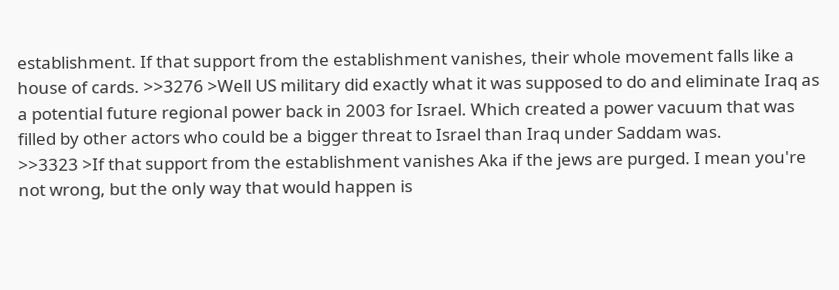establishment. If that support from the establishment vanishes, their whole movement falls like a house of cards. >>3276 >Well US military did exactly what it was supposed to do and eliminate Iraq as a potential future regional power back in 2003 for Israel. Which created a power vacuum that was filled by other actors who could be a bigger threat to Israel than Iraq under Saddam was.
>>3323 >If that support from the establishment vanishes Aka if the jews are purged. I mean you're not wrong, but the only way that would happen is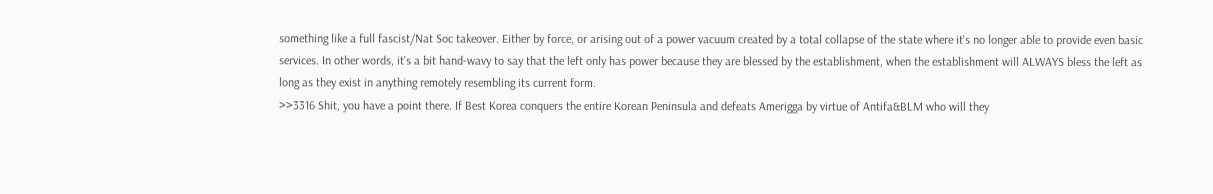something like a full fascist/Nat Soc takeover. Either by force, or arising out of a power vacuum created by a total collapse of the state where it's no longer able to provide even basic services. In other words, it's a bit hand-wavy to say that the left only has power because they are blessed by the establishment, when the establishment will ALWAYS bless the left as long as they exist in anything remotely resembling its current form.
>>3316 Shit, you have a point there. If Best Korea conquers the entire Korean Peninsula and defeats Amerigga by virtue of Antifa&BLM who will they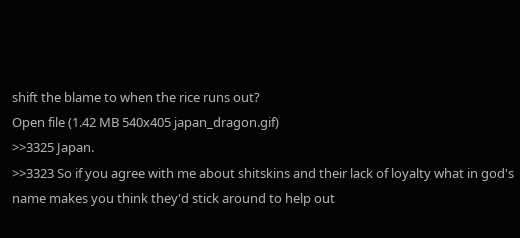shift the blame to when the rice runs out?
Open file (1.42 MB 540x405 japan_dragon.gif)
>>3325 Japan.
>>3323 So if you agree with me about shitskins and their lack of loyalty what in god's name makes you think they'd stick around to help out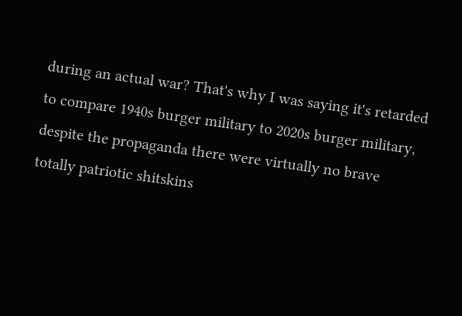during an actual war? That's why I was saying it's retarded to compare 1940s burger military to 2020s burger military, despite the propaganda there were virtually no brave totally patriotic shitskins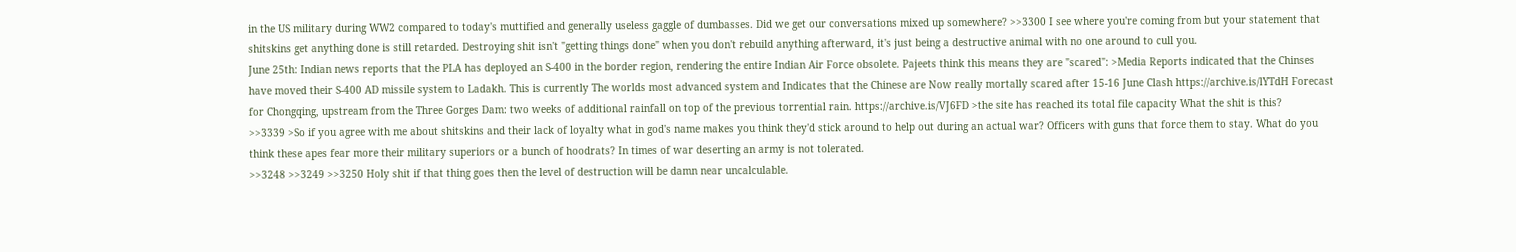in the US military during WW2 compared to today's muttified and generally useless gaggle of dumbasses. Did we get our conversations mixed up somewhere? >>3300 I see where you're coming from but your statement that shitskins get anything done is still retarded. Destroying shit isn't "getting things done" when you don't rebuild anything afterward, it's just being a destructive animal with no one around to cull you.
June 25th: Indian news reports that the PLA has deployed an S-400 in the border region, rendering the entire Indian Air Force obsolete. Pajeets think this means they are "scared": >Media Reports indicated that the Chinses have moved their S-400 AD missile system to Ladakh. This is currently The worlds most advanced system and Indicates that the Chinese are Now really mortally scared after 15-16 June Clash https://archive.is/lYTdH Forecast for Chongqing, upstream from the Three Gorges Dam: two weeks of additional rainfall on top of the previous torrential rain. https://archive.is/VJ6FD >the site has reached its total file capacity What the shit is this?
>>3339 >So if you agree with me about shitskins and their lack of loyalty what in god's name makes you think they'd stick around to help out during an actual war? Officers with guns that force them to stay. What do you think these apes fear more their military superiors or a bunch of hoodrats? In times of war deserting an army is not tolerated.
>>3248 >>3249 >>3250 Holy shit if that thing goes then the level of destruction will be damn near uncalculable.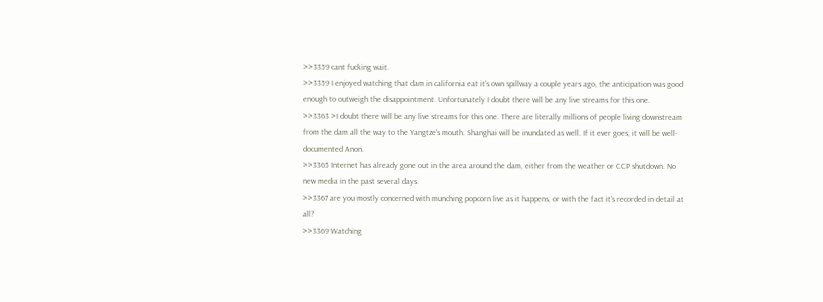>>3359 cant fucking wait.
>>3359 I enjoyed watching that dam in california eat it's own spillway a couple years ago, the anticipation was good enough to outweigh the disappointment. Unfortunately I doubt there will be any live streams for this one.
>>3363 >I doubt there will be any live streams for this one. There are literally millions of people living downstream from the dam all the way to the Yangtze's mouth. Shanghai will be inundated as well. If it ever goes, it will be well-documented Anon.
>>3365 Internet has already gone out in the area around the dam, either from the weather or CCP shutdown. No new media in the past several days.
>>3367 are you mostly concerned with munching popcorn live as it happens, or with the fact it's recorded in detail at all?
>>3369 Watching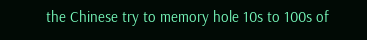the Chinese try to memory hole 10s to 100s of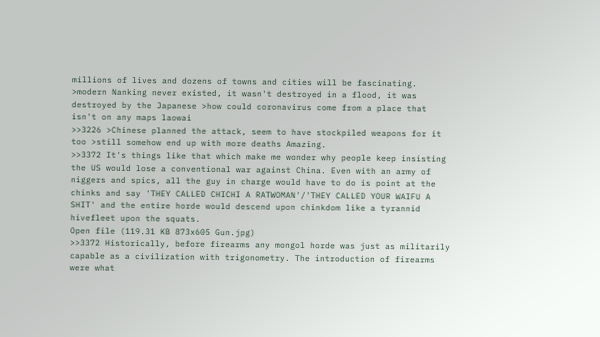millions of lives and dozens of towns and cities will be fascinating. >modern Nanking never existed, it wasn't destroyed in a flood, it was destroyed by the Japanese >how could coronavirus come from a place that isn't on any maps laowai
>>3226 >Chinese planned the attack, seem to have stockpiled weapons for it too >still somehow end up with more deaths Amazing.
>>3372 It's things like that which make me wonder why people keep insisting the US would lose a conventional war against China. Even with an army of niggers and spics, all the guy in charge would have to do is point at the chinks and say 'THEY CALLED CHICHI A RATWOMAN'/'THEY CALLED YOUR WAIFU A SHIT' and the entire horde would descend upon chinkdom like a tyrannid hivefleet upon the squats.
Open file (119.31 KB 873x605 Gun.jpg)
>>3372 Historically, before firearms any mongol horde was just as militarily capable as a civilization with trigonometry. The introduction of firearms were what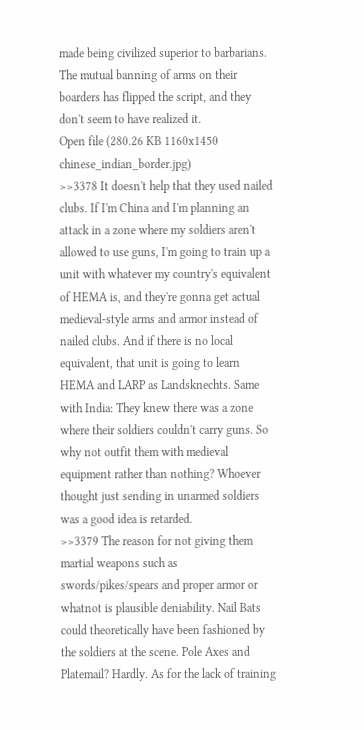made being civilized superior to barbarians. The mutual banning of arms on their boarders has flipped the script, and they don't seem to have realized it.
Open file (280.26 KB 1160x1450 chinese_indian_border.jpg)
>>3378 It doesn't help that they used nailed clubs. If I'm China and I'm planning an attack in a zone where my soldiers aren't allowed to use guns, I'm going to train up a unit with whatever my country's equivalent of HEMA is, and they're gonna get actual medieval-style arms and armor instead of nailed clubs. And if there is no local equivalent, that unit is going to learn HEMA and LARP as Landsknechts. Same with India: They knew there was a zone where their soldiers couldn't carry guns. So why not outfit them with medieval equipment rather than nothing? Whoever thought just sending in unarmed soldiers was a good idea is retarded.
>>3379 The reason for not giving them martial weapons such as swords/pikes/spears and proper armor or whatnot is plausible deniability. Nail Bats could theoretically have been fashioned by the soldiers at the scene. Pole Axes and Platemail? Hardly. As for the lack of training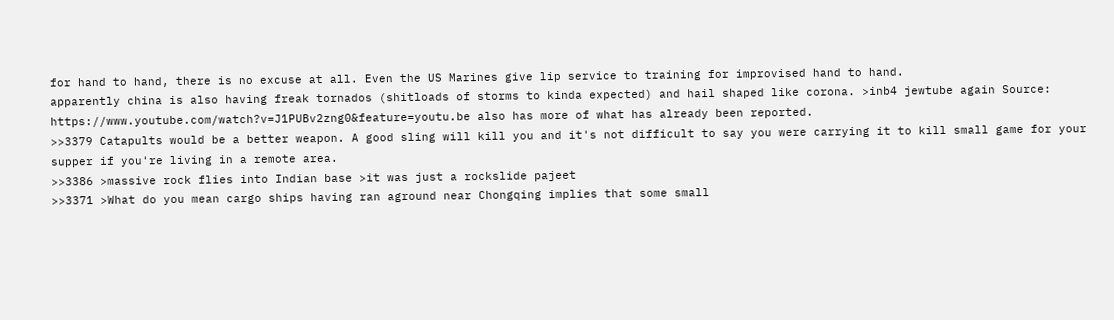for hand to hand, there is no excuse at all. Even the US Marines give lip service to training for improvised hand to hand.
apparently china is also having freak tornados (shitloads of storms to kinda expected) and hail shaped like corona. >inb4 jewtube again Source: https://www.youtube.com/watch?v=J1PUBv2zng0&feature=youtu.be also has more of what has already been reported.
>>3379 Catapults would be a better weapon. A good sling will kill you and it's not difficult to say you were carrying it to kill small game for your supper if you're living in a remote area.
>>3386 >massive rock flies into Indian base >it was just a rockslide pajeet
>>3371 >What do you mean cargo ships having ran aground near Chongqing implies that some small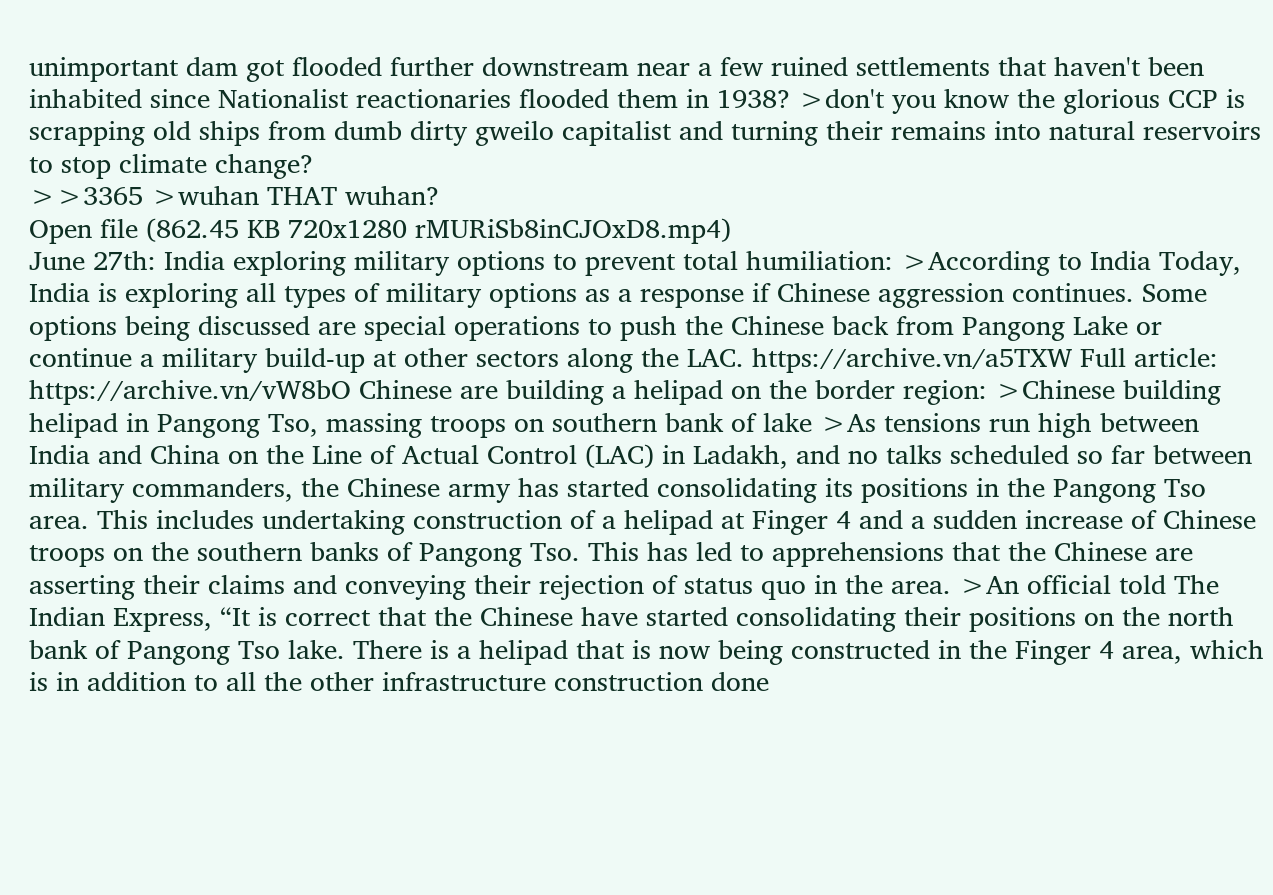unimportant dam got flooded further downstream near a few ruined settlements that haven't been inhabited since Nationalist reactionaries flooded them in 1938? >don't you know the glorious CCP is scrapping old ships from dumb dirty gweilo capitalist and turning their remains into natural reservoirs to stop climate change?
>>3365 >wuhan THAT wuhan?
Open file (862.45 KB 720x1280 rMURiSb8inCJOxD8.mp4)
June 27th: India exploring military options to prevent total humiliation: >According to India Today, India is exploring all types of military options as a response if Chinese aggression continues. Some options being discussed are special operations to push the Chinese back from Pangong Lake or continue a military build-up at other sectors along the LAC. https://archive.vn/a5TXW Full article: https://archive.vn/vW8bO Chinese are building a helipad on the border region: >Chinese building helipad in Pangong Tso, massing troops on southern bank of lake >As tensions run high between India and China on the Line of Actual Control (LAC) in Ladakh, and no talks scheduled so far between military commanders, the Chinese army has started consolidating its positions in the Pangong Tso area. This includes undertaking construction of a helipad at Finger 4 and a sudden increase of Chinese troops on the southern banks of Pangong Tso. This has led to apprehensions that the Chinese are asserting their claims and conveying their rejection of status quo in the area. >An official told The Indian Express, “It is correct that the Chinese have started consolidating their positions on the north bank of Pangong Tso lake. There is a helipad that is now being constructed in the Finger 4 area, which is in addition to all the other infrastructure construction done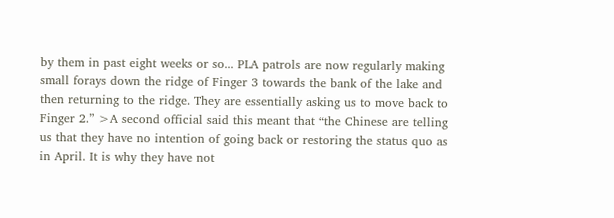by them in past eight weeks or so... PLA patrols are now regularly making small forays down the ridge of Finger 3 towards the bank of the lake and then returning to the ridge. They are essentially asking us to move back to Finger 2.” >A second official said this meant that “the Chinese are telling us that they have no intention of going back or restoring the status quo as in April. It is why they have not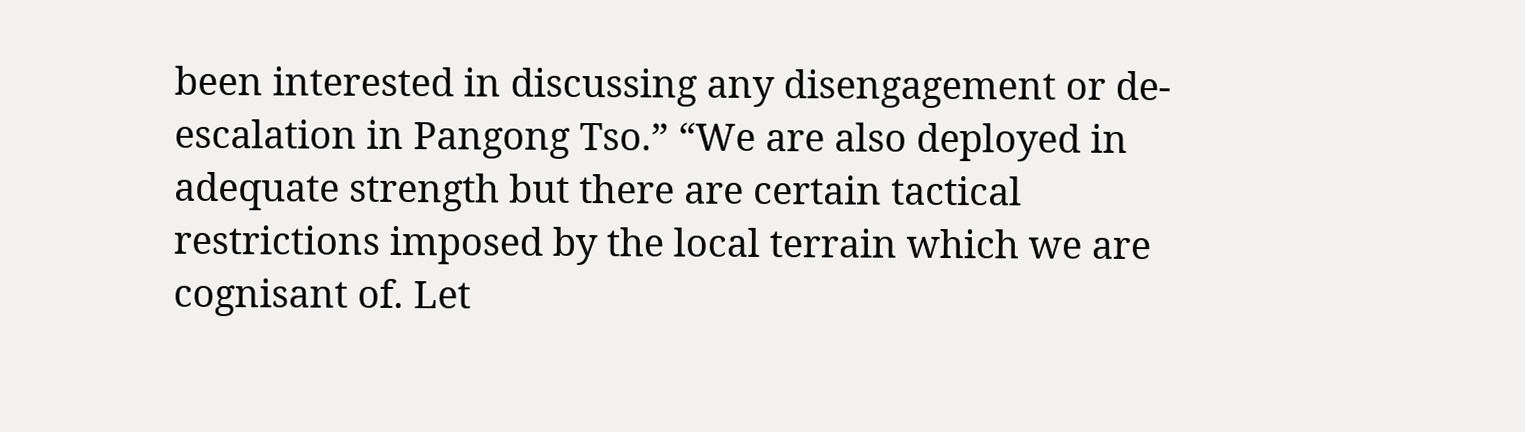been interested in discussing any disengagement or de-escalation in Pangong Tso.” “We are also deployed in adequate strength but there are certain tactical restrictions imposed by the local terrain which we are cognisant of. Let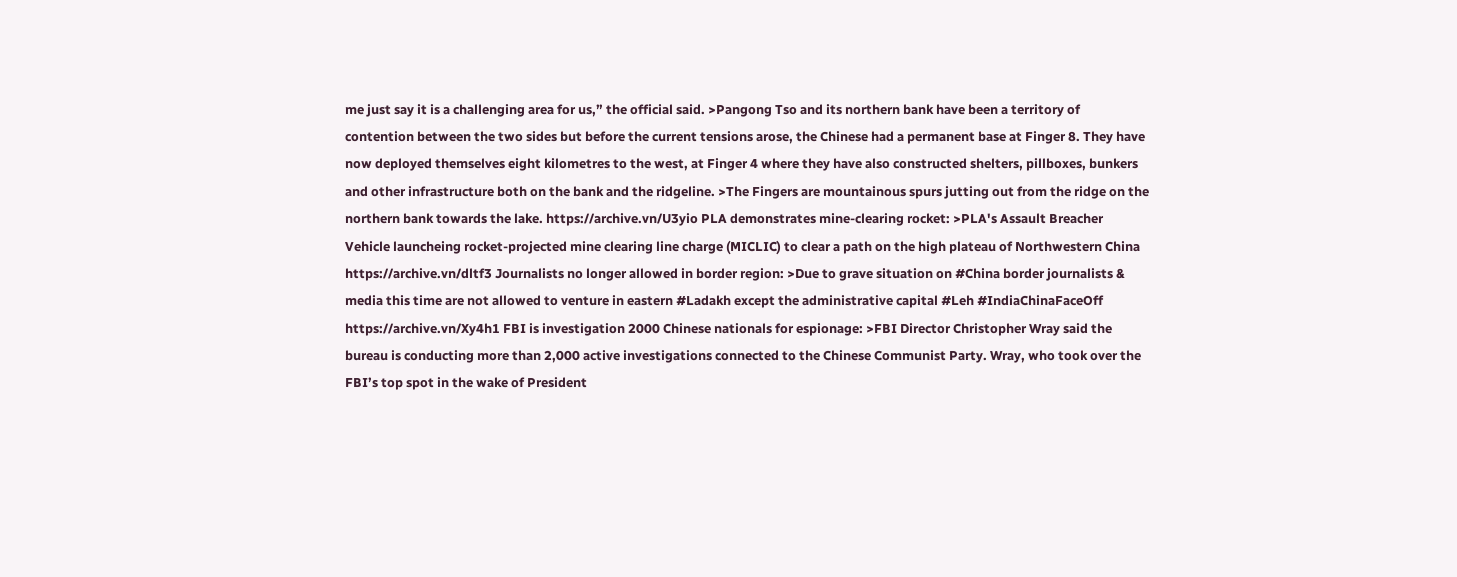me just say it is a challenging area for us,” the official said. >Pangong Tso and its northern bank have been a territory of contention between the two sides but before the current tensions arose, the Chinese had a permanent base at Finger 8. They have now deployed themselves eight kilometres to the west, at Finger 4 where they have also constructed shelters, pillboxes, bunkers and other infrastructure both on the bank and the ridgeline. >The Fingers are mountainous spurs jutting out from the ridge on the northern bank towards the lake. https://archive.vn/U3yio PLA demonstrates mine-clearing rocket: >PLA's Assault Breacher Vehicle launcheing rocket-projected mine clearing line charge (MICLIC) to clear a path on the high plateau of Northwestern China https://archive.vn/dltf3 Journalists no longer allowed in border region: >Due to grave situation on #China border journalists & media this time are not allowed to venture in eastern #Ladakh except the administrative capital #Leh #IndiaChinaFaceOff https://archive.vn/Xy4h1 FBI is investigation 2000 Chinese nationals for espionage: >FBI Director Christopher Wray said the bureau is conducting more than 2,000 active investigations connected to the Chinese Communist Party. Wray, who took over the FBI’s top spot in the wake of President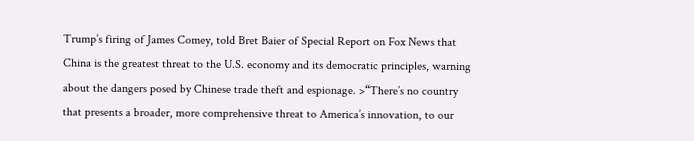Trump’s firing of James Comey, told Bret Baier of Special Report on Fox News that China is the greatest threat to the U.S. economy and its democratic principles, warning about the dangers posed by Chinese trade theft and espionage. >“There’s no country that presents a broader, more comprehensive threat to America’s innovation, to our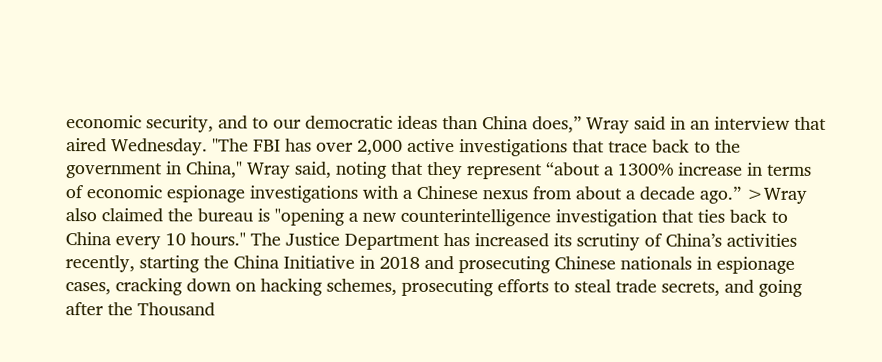economic security, and to our democratic ideas than China does,” Wray said in an interview that aired Wednesday. "The FBI has over 2,000 active investigations that trace back to the government in China," Wray said, noting that they represent “about a 1300% increase in terms of economic espionage investigations with a Chinese nexus from about a decade ago.” >Wray also claimed the bureau is "opening a new counterintelligence investigation that ties back to China every 10 hours." The Justice Department has increased its scrutiny of China’s activities recently, starting the China Initiative in 2018 and prosecuting Chinese nationals in espionage cases, cracking down on hacking schemes, prosecuting efforts to steal trade secrets, and going after the Thousand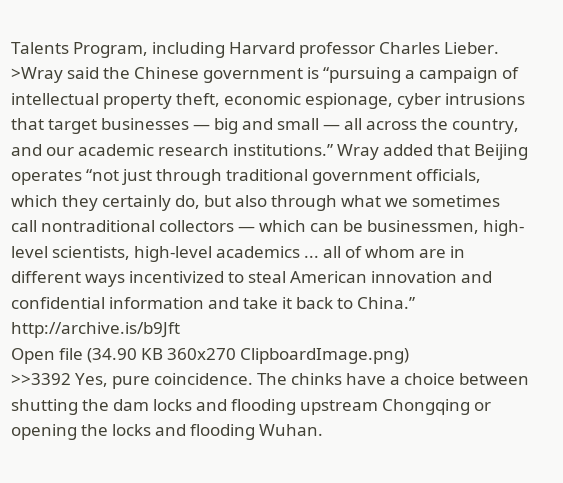Talents Program, including Harvard professor Charles Lieber. >Wray said the Chinese government is “pursuing a campaign of intellectual property theft, economic espionage, cyber intrusions that target businesses — big and small — all across the country, and our academic research institutions.” Wray added that Beijing operates “not just through traditional government officials, which they certainly do, but also through what we sometimes call nontraditional collectors — which can be businessmen, high-level scientists, high-level academics ... all of whom are in different ways incentivized to steal American innovation and confidential information and take it back to China.” http://archive.is/b9Jft
Open file (34.90 KB 360x270 ClipboardImage.png)
>>3392 Yes, pure coincidence. The chinks have a choice between shutting the dam locks and flooding upstream Chongqing or opening the locks and flooding Wuhan.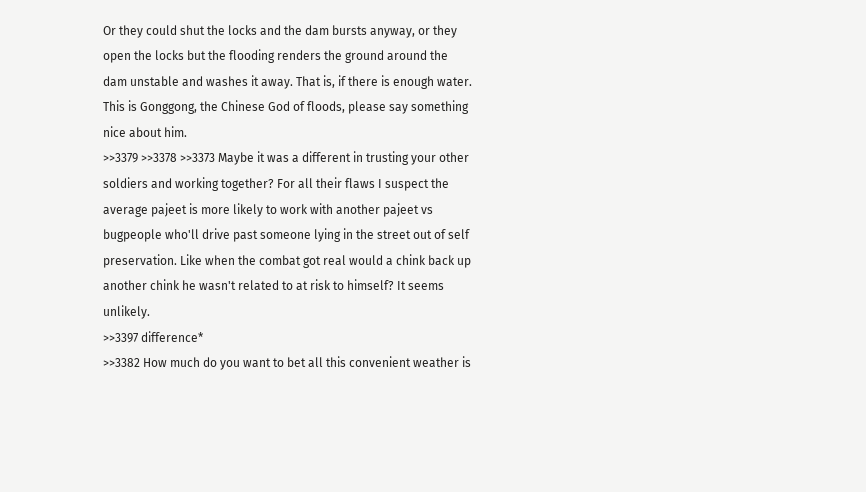Or they could shut the locks and the dam bursts anyway, or they open the locks but the flooding renders the ground around the dam unstable and washes it away. That is, if there is enough water. This is Gonggong, the Chinese God of floods, please say something nice about him.
>>3379 >>3378 >>3373 Maybe it was a different in trusting your other soldiers and working together? For all their flaws I suspect the average pajeet is more likely to work with another pajeet vs bugpeople who'll drive past someone lying in the street out of self preservation. Like when the combat got real would a chink back up another chink he wasn't related to at risk to himself? It seems unlikely.
>>3397 difference*
>>3382 How much do you want to bet all this convenient weather is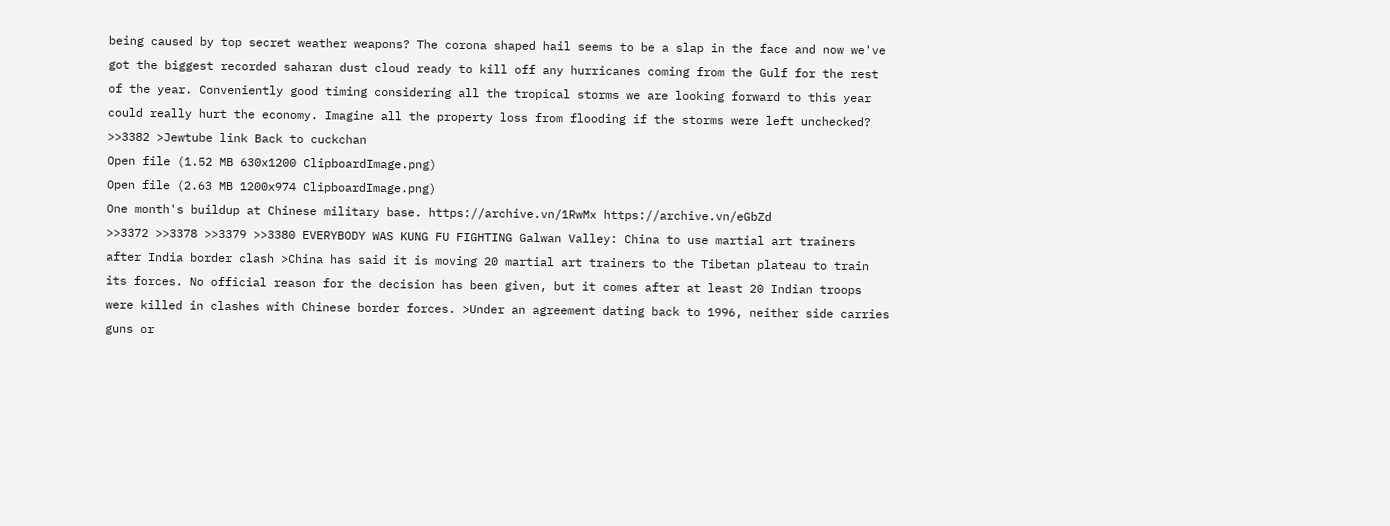being caused by top secret weather weapons? The corona shaped hail seems to be a slap in the face and now we've got the biggest recorded saharan dust cloud ready to kill off any hurricanes coming from the Gulf for the rest of the year. Conveniently good timing considering all the tropical storms we are looking forward to this year could really hurt the economy. Imagine all the property loss from flooding if the storms were left unchecked?
>>3382 >Jewtube link Back to cuckchan
Open file (1.52 MB 630x1200 ClipboardImage.png)
Open file (2.63 MB 1200x974 ClipboardImage.png)
One month's buildup at Chinese military base. https://archive.vn/1RwMx https://archive.vn/eGbZd
>>3372 >>3378 >>3379 >>3380 EVERYBODY WAS KUNG FU FIGHTING Galwan Valley: China to use martial art trainers after India border clash >China has said it is moving 20 martial art trainers to the Tibetan plateau to train its forces. No official reason for the decision has been given, but it comes after at least 20 Indian troops were killed in clashes with Chinese border forces. >Under an agreement dating back to 1996, neither side carries guns or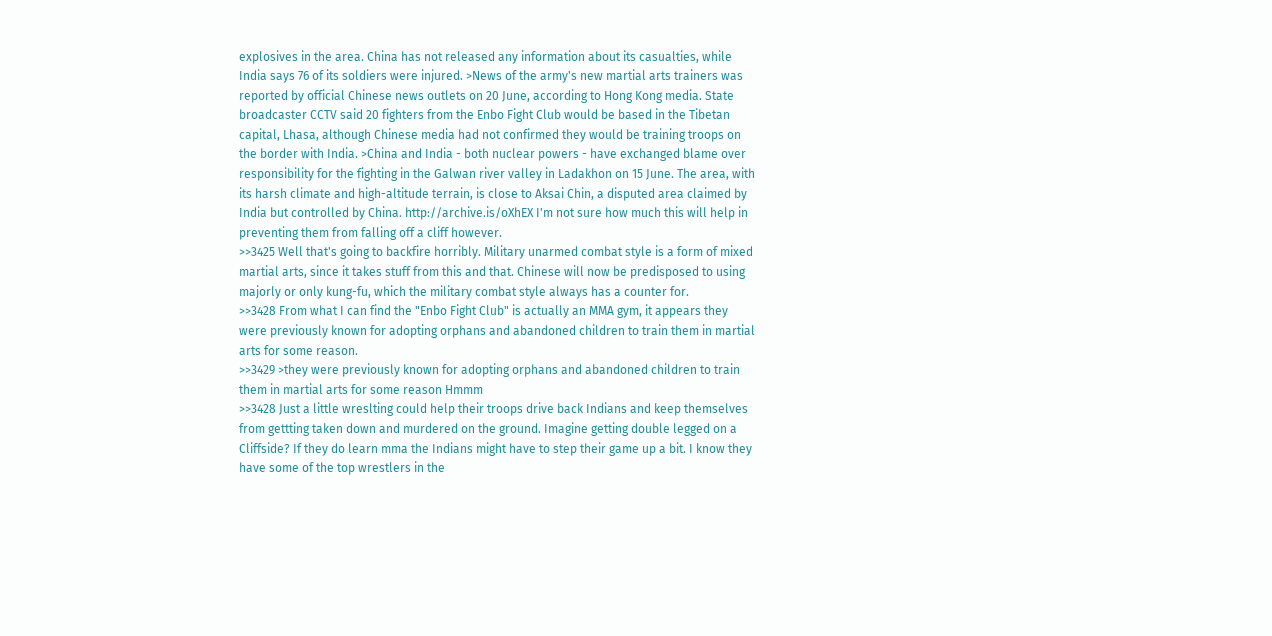explosives in the area. China has not released any information about its casualties, while India says 76 of its soldiers were injured. >News of the army's new martial arts trainers was reported by official Chinese news outlets on 20 June, according to Hong Kong media. State broadcaster CCTV said 20 fighters from the Enbo Fight Club would be based in the Tibetan capital, Lhasa, although Chinese media had not confirmed they would be training troops on the border with India. >China and India - both nuclear powers - have exchanged blame over responsibility for the fighting in the Galwan river valley in Ladakhon on 15 June. The area, with its harsh climate and high-altitude terrain, is close to Aksai Chin, a disputed area claimed by India but controlled by China. http://archive.is/oXhEX I'm not sure how much this will help in preventing them from falling off a cliff however.
>>3425 Well that's going to backfire horribly. Military unarmed combat style is a form of mixed martial arts, since it takes stuff from this and that. Chinese will now be predisposed to using majorly or only kung-fu, which the military combat style always has a counter for.
>>3428 From what I can find the "Enbo Fight Club" is actually an MMA gym, it appears they were previously known for adopting orphans and abandoned children to train them in martial arts for some reason.
>>3429 >they were previously known for adopting orphans and abandoned children to train them in martial arts for some reason Hmmm
>>3428 Just a little wreslting could help their troops drive back Indians and keep themselves from gettting taken down and murdered on the ground. Imagine getting double legged on a Cliffside? If they do learn mma the Indians might have to step their game up a bit. I know they have some of the top wrestlers in the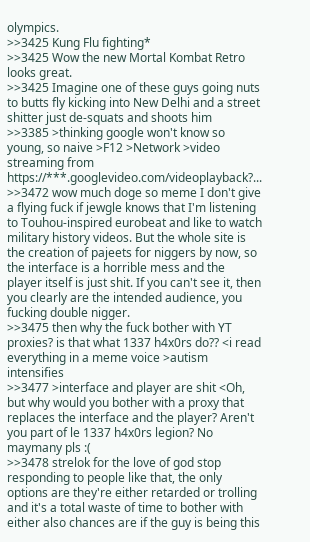olympics.
>>3425 Kung Flu fighting*
>>3425 Wow the new Mortal Kombat Retro looks great.
>>3425 Imagine one of these guys going nuts to butts fly kicking into New Delhi and a street shitter just de-squats and shoots him
>>3385 >thinking google won't know so young, so naive >F12 >Network >video streaming from https://***.googlevideo.com/videoplayback?...
>>3472 wow much doge so meme I don't give a flying fuck if jewgle knows that I'm listening to Touhou-inspired eurobeat and like to watch military history videos. But the whole site is the creation of pajeets for niggers by now, so the interface is a horrible mess and the player itself is just shit. If you can't see it, then you clearly are the intended audience, you fucking double nigger.
>>3475 then why the fuck bother with YT proxies? is that what 1337 h4x0rs do?? <i read everything in a meme voice >autism intensifies
>>3477 >interface and player are shit <Oh, but why would you bother with a proxy that replaces the interface and the player? Aren't you part of le 1337 h4x0rs legion? No maymany pls :(
>>3478 strelok for the love of god stop responding to people like that, the only options are they're either retarded or trolling and it's a total waste of time to bother with either also chances are if the guy is being this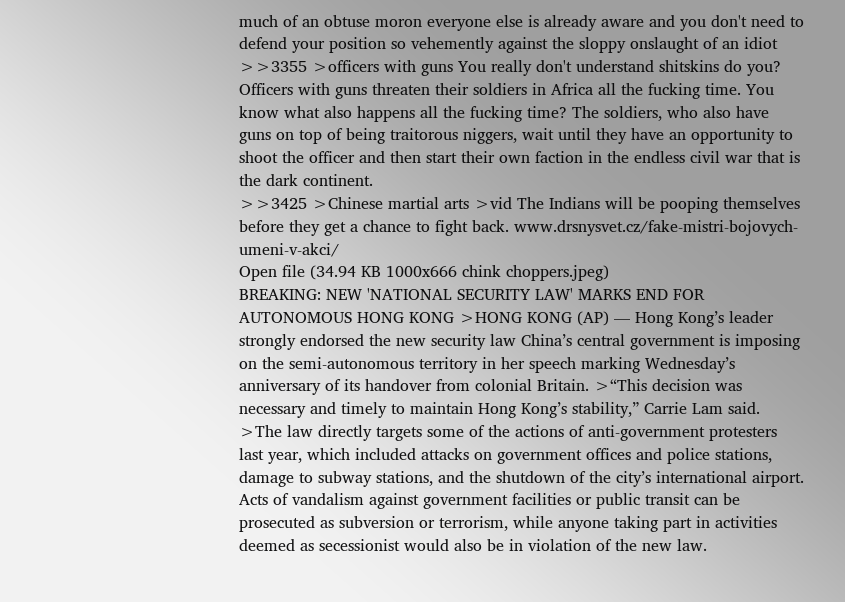much of an obtuse moron everyone else is already aware and you don't need to defend your position so vehemently against the sloppy onslaught of an idiot
>>3355 >officers with guns You really don't understand shitskins do you? Officers with guns threaten their soldiers in Africa all the fucking time. You know what also happens all the fucking time? The soldiers, who also have guns on top of being traitorous niggers, wait until they have an opportunity to shoot the officer and then start their own faction in the endless civil war that is the dark continent.
>>3425 >Chinese martial arts >vid The Indians will be pooping themselves before they get a chance to fight back. www.drsnysvet.cz/fake-mistri-bojovych-umeni-v-akci/
Open file (34.94 KB 1000x666 chink choppers.jpeg)
BREAKING: NEW 'NATIONAL SECURITY LAW' MARKS END FOR AUTONOMOUS HONG KONG >HONG KONG (AP) — Hong Kong’s leader strongly endorsed the new security law China’s central government is imposing on the semi-autonomous territory in her speech marking Wednesday’s anniversary of its handover from colonial Britain. >“This decision was necessary and timely to maintain Hong Kong’s stability,” Carrie Lam said. >The law directly targets some of the actions of anti-government protesters last year, which included attacks on government offices and police stations, damage to subway stations, and the shutdown of the city’s international airport. Acts of vandalism against government facilities or public transit can be prosecuted as subversion or terrorism, while anyone taking part in activities deemed as secessionist would also be in violation of the new law.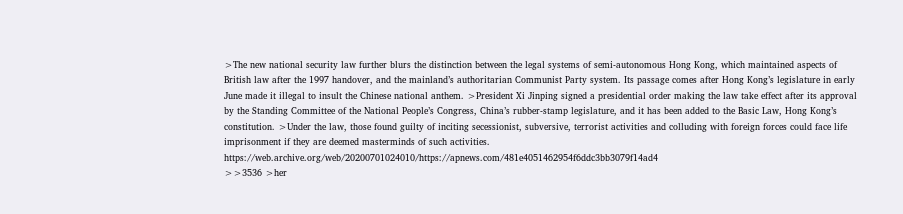>The new national security law further blurs the distinction between the legal systems of semi-autonomous Hong Kong, which maintained aspects of British law after the 1997 handover, and the mainland’s authoritarian Communist Party system. Its passage comes after Hong Kong’s legislature in early June made it illegal to insult the Chinese national anthem. >President Xi Jinping signed a presidential order making the law take effect after its approval by the Standing Committee of the National People’s Congress, China’s rubber-stamp legislature, and it has been added to the Basic Law, Hong Kong’s constitution. >Under the law, those found guilty of inciting secessionist, subversive, terrorist activities and colluding with foreign forces could face life imprisonment if they are deemed masterminds of such activities. https://web.archive.org/web/20200701024010/https://apnews.com/481e4051462954f6ddc3bb3079f14ad4
>>3536 >her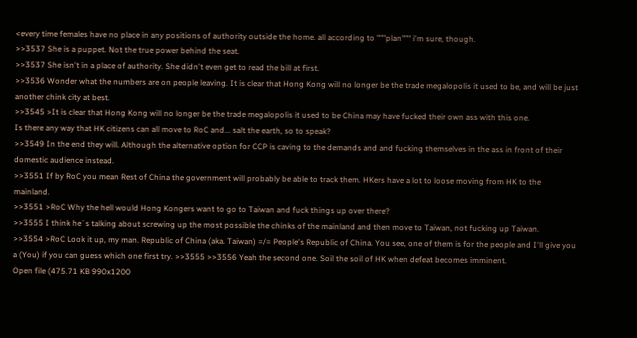<every time females have no place in any positions of authority outside the home. all according to """plan""" i'm sure, though.
>>3537 She is a puppet. Not the true power behind the seat.
>>3537 She isn't in a place of authority. She didn't even get to read the bill at first.
>>3536 Wonder what the numbers are on people leaving. It is clear that Hong Kong will no longer be the trade megalopolis it used to be, and will be just another chink city at best.
>>3545 >It is clear that Hong Kong will no longer be the trade megalopolis it used to be China may have fucked their own ass with this one.
Is there any way that HK citizens can all move to RoC and... salt the earth, so to speak?
>>3549 In the end they will. Although the alternative option for CCP is caving to the demands and and fucking themselves in the ass in front of their domestic audience instead.
>>3551 If by RoC you mean Rest of China the government will probably be able to track them. HKers have a lot to loose moving from HK to the mainland.
>>3551 >RoC Why the hell would Hong Kongers want to go to Taiwan and fuck things up over there?
>>3555 I think he´s talking about screwing up the most possible the chinks of the mainland and then move to Taiwan, not fucking up Taiwan.
>>3554 >RoC Look it up, my man. Republic of China (aka. Taiwan) =/= People's Republic of China. You see, one of them is for the people and I'll give you a (You) if you can guess which one first try. >>3555 >>3556 Yeah the second one. Soil the soil of HK when defeat becomes imminent.
Open file (475.71 KB 990x1200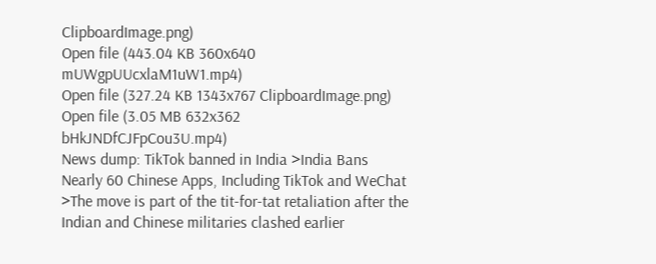ClipboardImage.png)
Open file (443.04 KB 360x640 mUWgpUUcxlaM1uW1.mp4)
Open file (327.24 KB 1343x767 ClipboardImage.png)
Open file (3.05 MB 632x362 bHkJNDfCJFpCou3U.mp4)
News dump: TikTok banned in India >India Bans Nearly 60 Chinese Apps, Including TikTok and WeChat >The move is part of the tit-for-tat retaliation after the Indian and Chinese militaries clashed earlier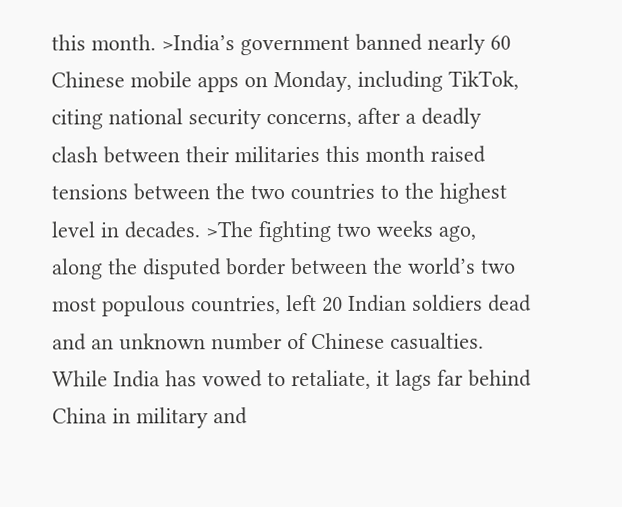this month. >India’s government banned nearly 60 Chinese mobile apps on Monday, including TikTok, citing national security concerns, after a deadly clash between their militaries this month raised tensions between the two countries to the highest level in decades. >The fighting two weeks ago, along the disputed border between the world’s two most populous countries, left 20 Indian soldiers dead and an unknown number of Chinese casualties. While India has vowed to retaliate, it lags far behind China in military and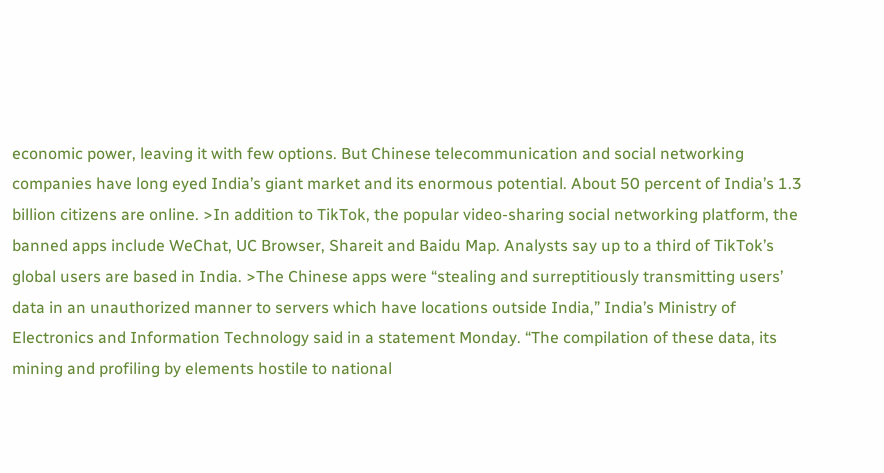economic power, leaving it with few options. But Chinese telecommunication and social networking companies have long eyed India’s giant market and its enormous potential. About 50 percent of India’s 1.3 billion citizens are online. >In addition to TikTok, the popular video-sharing social networking platform, the banned apps include WeChat, UC Browser, Shareit and Baidu Map. Analysts say up to a third of TikTok’s global users are based in India. >The Chinese apps were “stealing and surreptitiously transmitting users’ data in an unauthorized manner to servers which have locations outside India,” India’s Ministry of Electronics and Information Technology said in a statement Monday. “The compilation of these data, its mining and profiling by elements hostile to national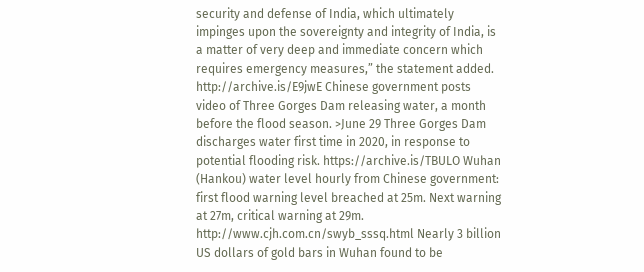security and defense of India, which ultimately impinges upon the sovereignty and integrity of India, is a matter of very deep and immediate concern which requires emergency measures,” the statement added. http://archive.is/E9jwE Chinese government posts video of Three Gorges Dam releasing water, a month before the flood season. >June 29 Three Gorges Dam discharges water first time in 2020, in response to potential flooding risk. https://archive.is/TBULO Wuhan (Hankou) water level hourly from Chinese government: first flood warning level breached at 25m. Next warning at 27m, critical warning at 29m. http://www.cjh.com.cn/swyb_sssq.html Nearly 3 billion US dollars of gold bars in Wuhan found to be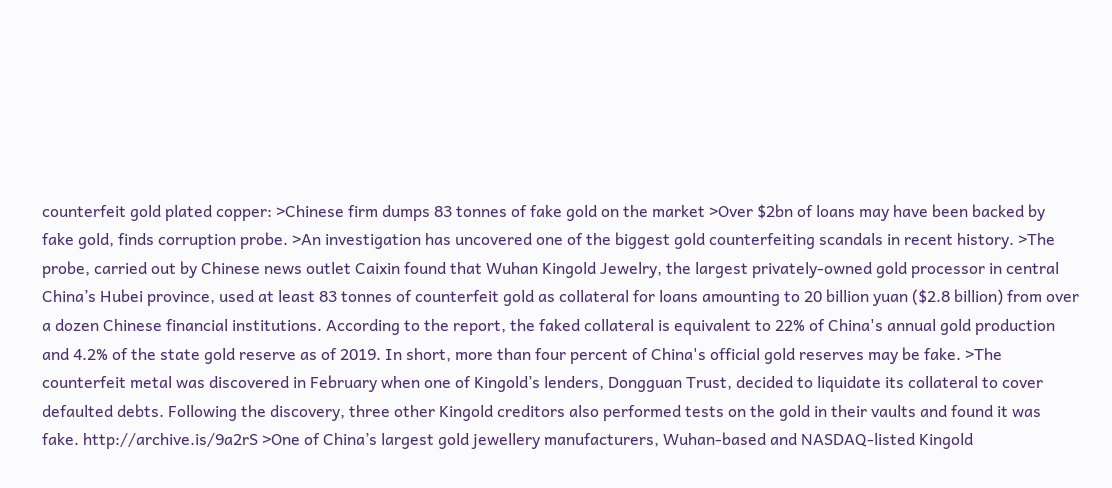counterfeit gold plated copper: >Chinese firm dumps 83 tonnes of fake gold on the market >Over $2bn of loans may have been backed by fake gold, finds corruption probe. >An investigation has uncovered one of the biggest gold counterfeiting scandals in recent history. >The probe, carried out by Chinese news outlet Caixin found that Wuhan Kingold Jewelry, the largest privately-owned gold processor in central China’s Hubei province, used at least 83 tonnes of counterfeit gold as collateral for loans amounting to 20 billion yuan ($2.8 billion) from over a dozen Chinese financial institutions. According to the report, the faked collateral is equivalent to 22% of China's annual gold production and 4.2% of the state gold reserve as of 2019. In short, more than four percent of China's official gold reserves may be fake. >The counterfeit metal was discovered in February when one of Kingold’s lenders, Dongguan Trust, decided to liquidate its collateral to cover defaulted debts. Following the discovery, three other Kingold creditors also performed tests on the gold in their vaults and found it was fake. http://archive.is/9a2rS >One of China’s largest gold jewellery manufacturers, Wuhan-based and NASDAQ-listed Kingold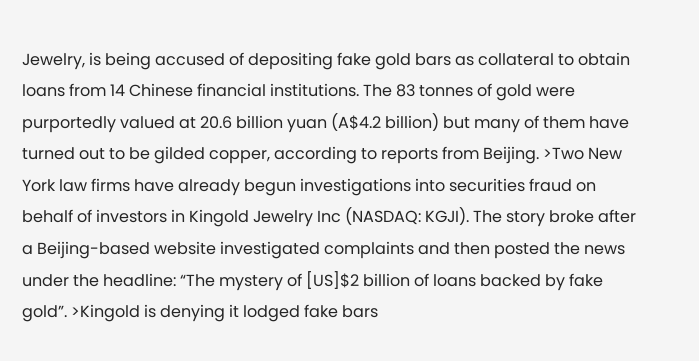Jewelry, is being accused of depositing fake gold bars as collateral to obtain loans from 14 Chinese financial institutions. The 83 tonnes of gold were purportedly valued at 20.6 billion yuan (A$4.2 billion) but many of them have turned out to be gilded copper, according to reports from Beijing. >Two New York law firms have already begun investigations into securities fraud on behalf of investors in Kingold Jewelry Inc (NASDAQ: KGJI). The story broke after a Beijing-based website investigated complaints and then posted the news under the headline: “The mystery of [US]$2 billion of loans backed by fake gold”. >Kingold is denying it lodged fake bars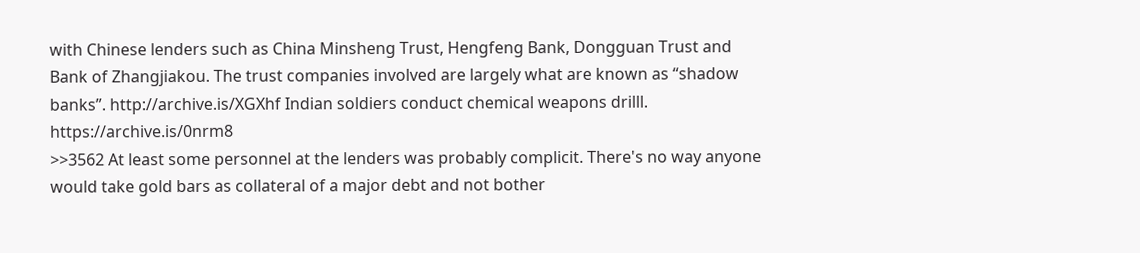with Chinese lenders such as China Minsheng Trust, Hengfeng Bank, Dongguan Trust and Bank of Zhangjiakou. The trust companies involved are largely what are known as “shadow banks”. http://archive.is/XGXhf Indian soldiers conduct chemical weapons drilll. https://archive.is/0nrm8
>>3562 At least some personnel at the lenders was probably complicit. There's no way anyone would take gold bars as collateral of a major debt and not bother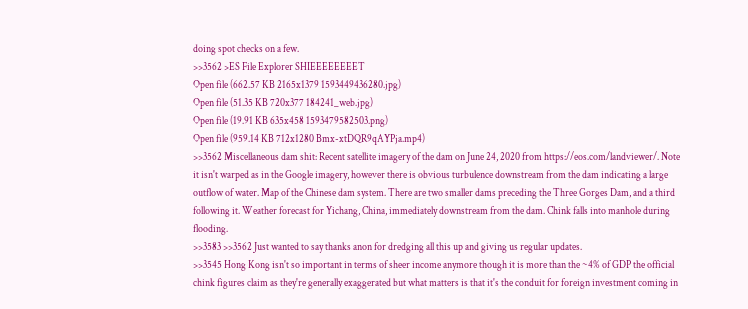doing spot checks on a few.
>>3562 >ES File Explorer SHIEEEEEEEET
Open file (662.57 KB 2165x1379 1593449436280.jpg)
Open file (51.35 KB 720x377 184241_web.jpg)
Open file (19.91 KB 635x458 1593479582503.png)
Open file (959.14 KB 712x1280 Bmx-xtDQR9qAYPja.mp4)
>>3562 Miscellaneous dam shit: Recent satellite imagery of the dam on June 24, 2020 from https://eos.com/landviewer/. Note it isn't warped as in the Google imagery, however there is obvious turbulence downstream from the dam indicating a large outflow of water. Map of the Chinese dam system. There are two smaller dams preceding the Three Gorges Dam, and a third following it. Weather forecast for Yichang, China, immediately downstream from the dam. Chink falls into manhole during flooding.
>>3583 >>3562 Just wanted to say thanks anon for dredging all this up and giving us regular updates.
>>3545 Hong Kong isn't so important in terms of sheer income anymore though it is more than the ~4% of GDP the official chink figures claim as they're generally exaggerated but what matters is that it's the conduit for foreign investment coming in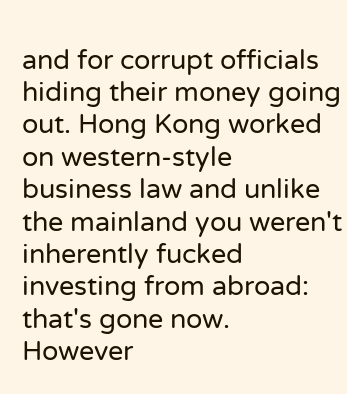and for corrupt officials hiding their money going out. Hong Kong worked on western-style business law and unlike the mainland you weren't inherently fucked investing from abroad: that's gone now. However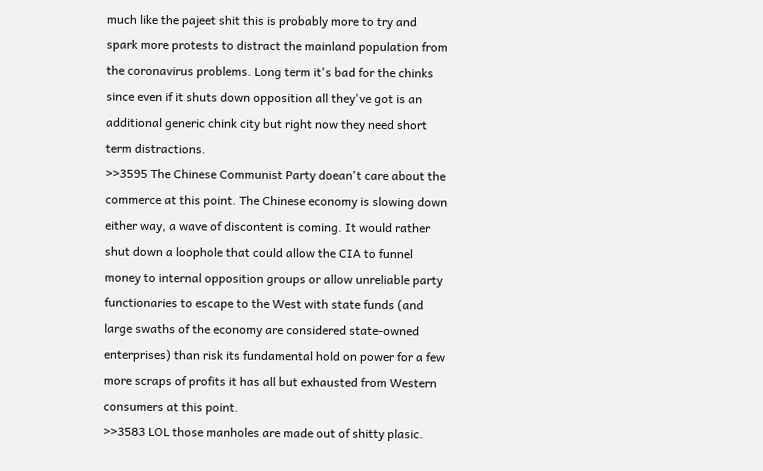much like the pajeet shit this is probably more to try and spark more protests to distract the mainland population from the coronavirus problems. Long term it's bad for the chinks since even if it shuts down opposition all they've got is an additional generic chink city but right now they need short term distractions.
>>3595 The Chinese Communist Party doean't care about the commerce at this point. The Chinese economy is slowing down either way, a wave of discontent is coming. It would rather shut down a loophole that could allow the CIA to funnel money to internal opposition groups or allow unreliable party functionaries to escape to the West with state funds (and large swaths of the economy are considered state-owned enterprises) than risk its fundamental hold on power for a few more scraps of profits it has all but exhausted from Western consumers at this point.
>>3583 LOL those manholes are made out of shitty plasic.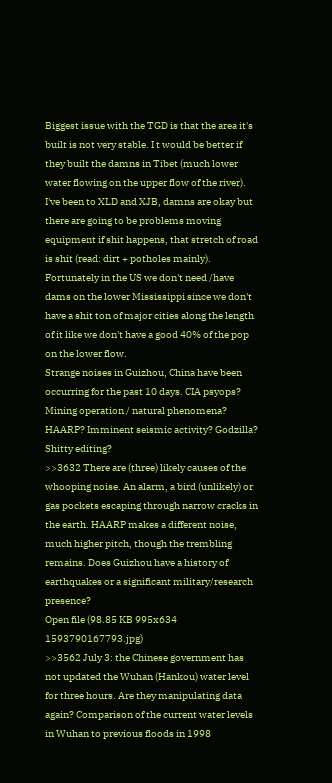Biggest issue with the TGD is that the area it's built is not very stable. I t would be better if they built the damns in Tibet (much lower water flowing on the upper flow of the river). I've been to XLD and XJB, damns are okay but there are going to be problems moving equipment if shit happens, that stretch of road is shit (read: dirt + potholes mainly). Fortunately in the US we don't need /have dams on the lower Mississippi since we don't have a shit ton of major cities along the length of it like we don't have a good 40% of the pop on the lower flow.
Strange noises in Guizhou, China have been occurring for the past 10 days. CIA psyops? Mining operation / natural phenomena? HAARP? Imminent seismic activity? Godzilla? Shitty editing?
>>3632 There are (three) likely causes of the whooping noise. An alarm, a bird (unlikely) or gas pockets escaping through narrow cracks in the earth. HAARP makes a different noise, much higher pitch, though the trembling remains. Does Guizhou have a history of earthquakes or a significant military/research presence?
Open file (98.85 KB 995x634 1593790167793.jpg)
>>3562 July 3: the Chinese government has not updated the Wuhan (Hankou) water level for three hours. Are they manipulating data again? Comparison of the current water levels in Wuhan to previous floods in 1998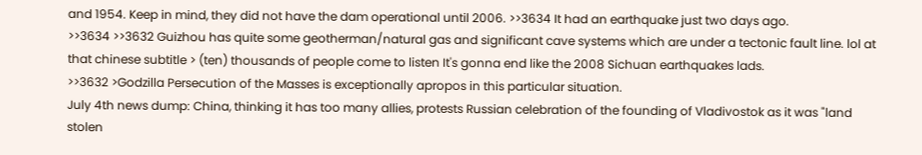and 1954. Keep in mind, they did not have the dam operational until 2006. >>3634 It had an earthquake just two days ago.
>>3634 >>3632 Guizhou has quite some geotherman/natural gas and significant cave systems which are under a tectonic fault line. lol at that chinese subtitle > (ten) thousands of people come to listen It's gonna end like the 2008 Sichuan earthquakes lads.
>>3632 >Godzilla Persecution of the Masses is exceptionally apropos in this particular situation.
July 4th news dump: China, thinking it has too many allies, protests Russian celebration of the founding of Vladivostok as it was "land stolen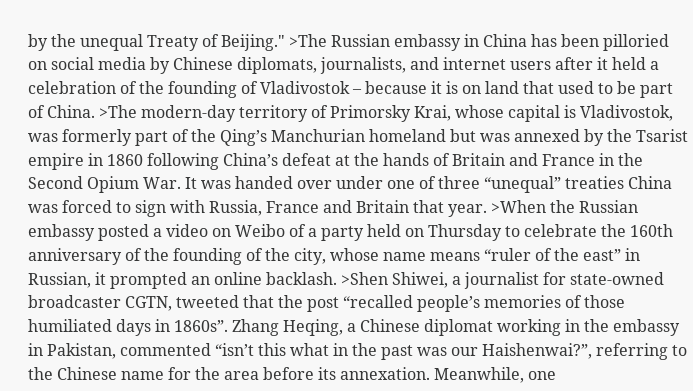by the unequal Treaty of Beijing." >The Russian embassy in China has been pilloried on social media by Chinese diplomats, journalists, and internet users after it held a celebration of the founding of Vladivostok – because it is on land that used to be part of China. >The modern-day territory of Primorsky Krai, whose capital is Vladivostok, was formerly part of the Qing’s Manchurian homeland but was annexed by the Tsarist empire in 1860 following China’s defeat at the hands of Britain and France in the Second Opium War. It was handed over under one of three “unequal” treaties China was forced to sign with Russia, France and Britain that year. >When the Russian embassy posted a video on Weibo of a party held on Thursday to celebrate the 160th anniversary of the founding of the city, whose name means “ruler of the east” in Russian, it prompted an online backlash. >Shen Shiwei, a journalist for state-owned broadcaster CGTN, tweeted that the post “recalled people’s memories of those humiliated days in 1860s”. Zhang Heqing, a Chinese diplomat working in the embassy in Pakistan, commented “isn’t this what in the past was our Haishenwai?”, referring to the Chinese name for the area before its annexation. Meanwhile, one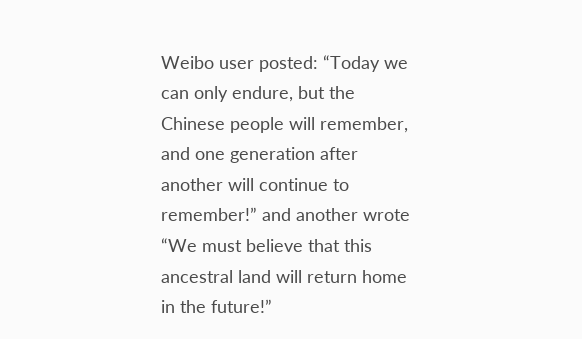Weibo user posted: “Today we can only endure, but the Chinese people will remember, and one generation after another will continue to remember!” and another wrote “We must believe that this ancestral land will return home in the future!”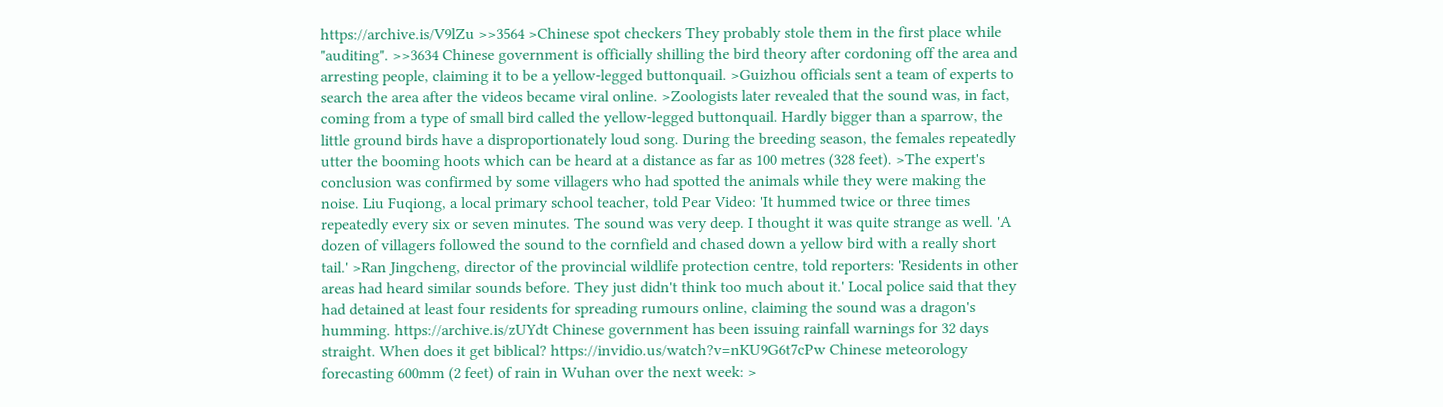https://archive.is/V9lZu >>3564 >Chinese spot checkers They probably stole them in the first place while "auditing". >>3634 Chinese government is officially shilling the bird theory after cordoning off the area and arresting people, claiming it to be a yellow-legged buttonquail. >Guizhou officials sent a team of experts to search the area after the videos became viral online. >Zoologists later revealed that the sound was, in fact, coming from a type of small bird called the yellow-legged buttonquail. Hardly bigger than a sparrow, the little ground birds have a disproportionately loud song. During the breeding season, the females repeatedly utter the booming hoots which can be heard at a distance as far as 100 metres (328 feet). >The expert's conclusion was confirmed by some villagers who had spotted the animals while they were making the noise. Liu Fuqiong, a local primary school teacher, told Pear Video: 'It hummed twice or three times repeatedly every six or seven minutes. The sound was very deep. I thought it was quite strange as well. 'A dozen of villagers followed the sound to the cornfield and chased down a yellow bird with a really short tail.' >Ran Jingcheng, director of the provincial wildlife protection centre, told reporters: 'Residents in other areas had heard similar sounds before. They just didn't think too much about it.' Local police said that they had detained at least four residents for spreading rumours online, claiming the sound was a dragon's humming. https://archive.is/zUYdt Chinese government has been issuing rainfall warnings for 32 days straight. When does it get biblical? https://invidio.us/watch?v=nKU9G6t7cPw Chinese meteorology forecasting 600mm (2 feet) of rain in Wuhan over the next week: >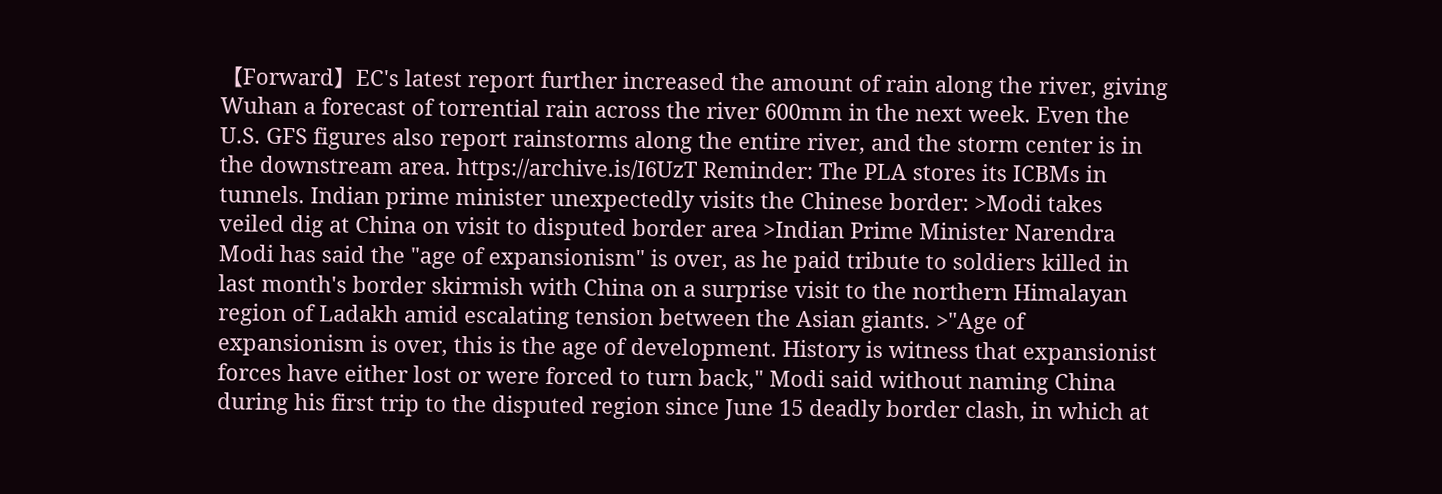【Forward】EC's latest report further increased the amount of rain along the river, giving Wuhan a forecast of torrential rain across the river 600mm in the next week. Even the U.S. GFS figures also report rainstorms along the entire river, and the storm center is in the downstream area. https://archive.is/I6UzT Reminder: The PLA stores its ICBMs in tunnels. Indian prime minister unexpectedly visits the Chinese border: >Modi takes veiled dig at China on visit to disputed border area >Indian Prime Minister Narendra Modi has said the "age of expansionism" is over, as he paid tribute to soldiers killed in last month's border skirmish with China on a surprise visit to the northern Himalayan region of Ladakh amid escalating tension between the Asian giants. >"Age of expansionism is over, this is the age of development. History is witness that expansionist forces have either lost or were forced to turn back," Modi said without naming China during his first trip to the disputed region since June 15 deadly border clash, in which at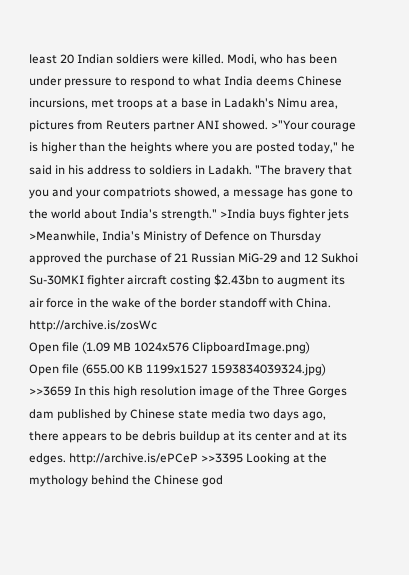least 20 Indian soldiers were killed. Modi, who has been under pressure to respond to what India deems Chinese incursions, met troops at a base in Ladakh's Nimu area, pictures from Reuters partner ANI showed. >"Your courage is higher than the heights where you are posted today," he said in his address to soldiers in Ladakh. "The bravery that you and your compatriots showed, a message has gone to the world about India's strength." >India buys fighter jets >Meanwhile, India's Ministry of Defence on Thursday approved the purchase of 21 Russian MiG-29 and 12 Sukhoi Su-30MKI fighter aircraft costing $2.43bn to augment its air force in the wake of the border standoff with China. http://archive.is/zosWc
Open file (1.09 MB 1024x576 ClipboardImage.png)
Open file (655.00 KB 1199x1527 1593834039324.jpg)
>>3659 In this high resolution image of the Three Gorges dam published by Chinese state media two days ago, there appears to be debris buildup at its center and at its edges. http://archive.is/ePCeP >>3395 Looking at the mythology behind the Chinese god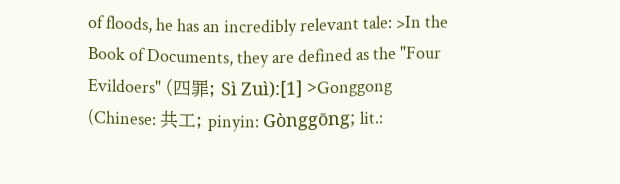of floods, he has an incredibly relevant tale: >In the Book of Documents, they are defined as the "Four Evildoers" (四罪; Sì Zuì):[1] >Gonggong (Chinese: 共工; pinyin: Gònggōng; lit.: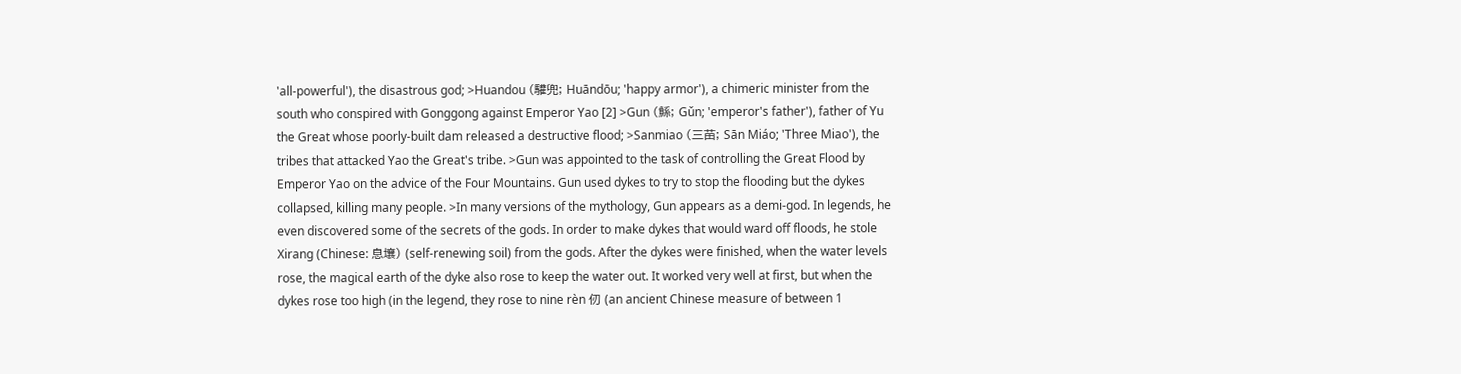'all-powerful'), the disastrous god; >Huandou (驩兜; Huāndōu; 'happy armor'), a chimeric minister from the south who conspired with Gonggong against Emperor Yao [2] >Gun (鯀; Gǔn; 'emperor's father'), father of Yu the Great whose poorly-built dam released a destructive flood; >Sanmiao (三苗; Sān Miáo; 'Three Miao'), the tribes that attacked Yao the Great's tribe. >Gun was appointed to the task of controlling the Great Flood by Emperor Yao on the advice of the Four Mountains. Gun used dykes to try to stop the flooding but the dykes collapsed, killing many people. >In many versions of the mythology, Gun appears as a demi-god. In legends, he even discovered some of the secrets of the gods. In order to make dykes that would ward off floods, he stole Xirang (Chinese: 息壤) (self-renewing soil) from the gods. After the dykes were finished, when the water levels rose, the magical earth of the dyke also rose to keep the water out. It worked very well at first, but when the dykes rose too high (in the legend, they rose to nine rèn 仞 (an ancient Chinese measure of between 1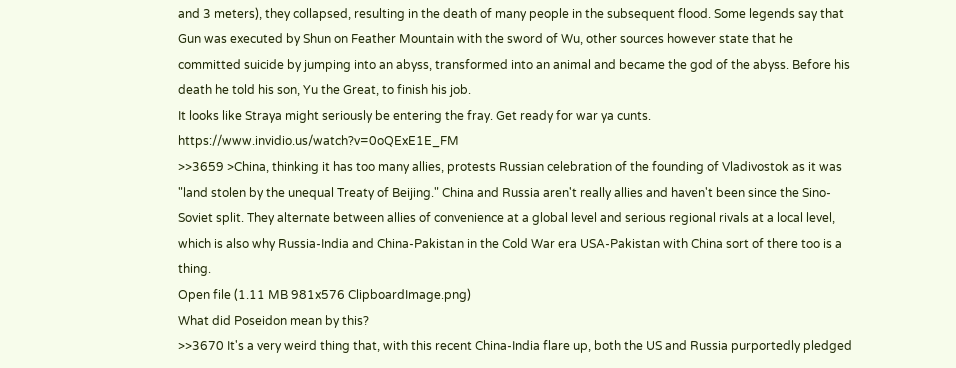and 3 meters), they collapsed, resulting in the death of many people in the subsequent flood. Some legends say that Gun was executed by Shun on Feather Mountain with the sword of Wu, other sources however state that he committed suicide by jumping into an abyss, transformed into an animal and became the god of the abyss. Before his death he told his son, Yu the Great, to finish his job.
It looks like Straya might seriously be entering the fray. Get ready for war ya cunts. https://www.invidio.us/watch?v=0oQExE1E_FM
>>3659 >China, thinking it has too many allies, protests Russian celebration of the founding of Vladivostok as it was "land stolen by the unequal Treaty of Beijing." China and Russia aren't really allies and haven't been since the Sino-Soviet split. They alternate between allies of convenience at a global level and serious regional rivals at a local level, which is also why Russia-India and China-Pakistan in the Cold War era USA-Pakistan with China sort of there too is a thing.
Open file (1.11 MB 981x576 ClipboardImage.png)
What did Poseidon mean by this?
>>3670 It's a very weird thing that, with this recent China-India flare up, both the US and Russia purportedly pledged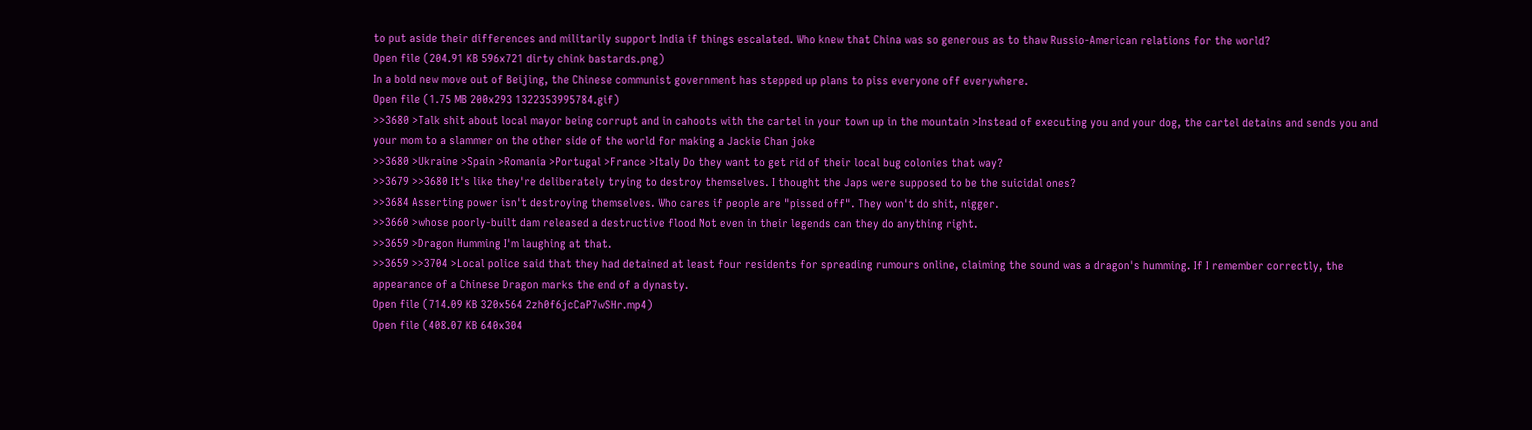to put aside their differences and militarily support India if things escalated. Who knew that China was so generous as to thaw Russio-American relations for the world?
Open file (204.91 KB 596x721 dirty chink bastards.png)
In a bold new move out of Beijing, the Chinese communist government has stepped up plans to piss everyone off everywhere.
Open file (1.75 MB 200x293 1322353995784.gif)
>>3680 >Talk shit about local mayor being corrupt and in cahoots with the cartel in your town up in the mountain >Instead of executing you and your dog, the cartel detains and sends you and your mom to a slammer on the other side of the world for making a Jackie Chan joke
>>3680 >Ukraine >Spain >Romania >Portugal >France >Italy Do they want to get rid of their local bug colonies that way?
>>3679 >>3680 It's like they're deliberately trying to destroy themselves. I thought the Japs were supposed to be the suicidal ones?
>>3684 Asserting power isn't destroying themselves. Who cares if people are "pissed off". They won't do shit, nigger.
>>3660 >whose poorly-built dam released a destructive flood Not even in their legends can they do anything right.
>>3659 >Dragon Humming I'm laughing at that.
>>3659 >>3704 >Local police said that they had detained at least four residents for spreading rumours online, claiming the sound was a dragon's humming. If I remember correctly, the appearance of a Chinese Dragon marks the end of a dynasty.
Open file (714.09 KB 320x564 2zh0f6jcCaP7wSHr.mp4)
Open file (408.07 KB 640x304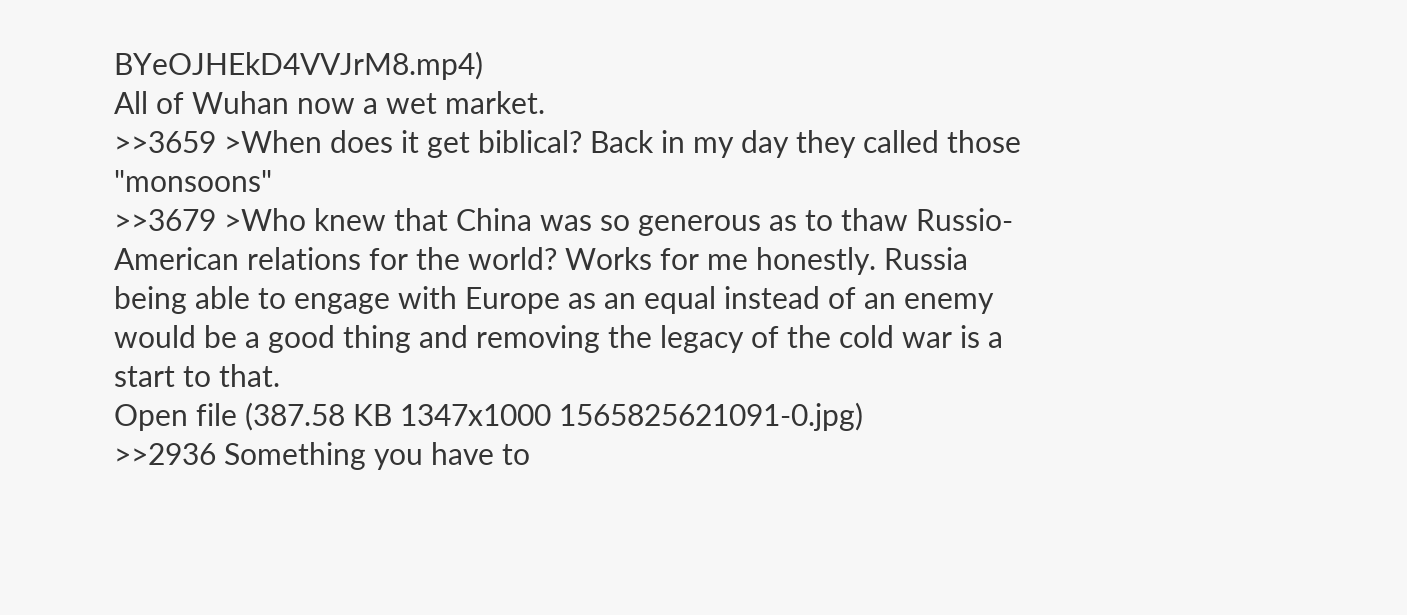BYeOJHEkD4VVJrM8.mp4)
All of Wuhan now a wet market.
>>3659 >When does it get biblical? Back in my day they called those "monsoons"
>>3679 >Who knew that China was so generous as to thaw Russio-American relations for the world? Works for me honestly. Russia being able to engage with Europe as an equal instead of an enemy would be a good thing and removing the legacy of the cold war is a start to that.
Open file (387.58 KB 1347x1000 1565825621091-0.jpg)
>>2936 Something you have to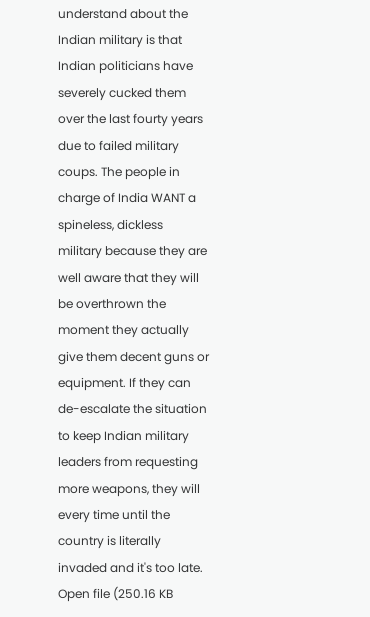understand about the Indian military is that Indian politicians have severely cucked them over the last fourty years due to failed military coups. The people in charge of India WANT a spineless, dickless military because they are well aware that they will be overthrown the moment they actually give them decent guns or equipment. If they can de-escalate the situation to keep Indian military leaders from requesting more weapons, they will every time until the country is literally invaded and it's too late.
Open file (250.16 KB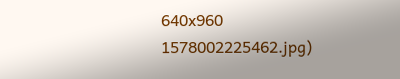640x960 1578002225462.jpg)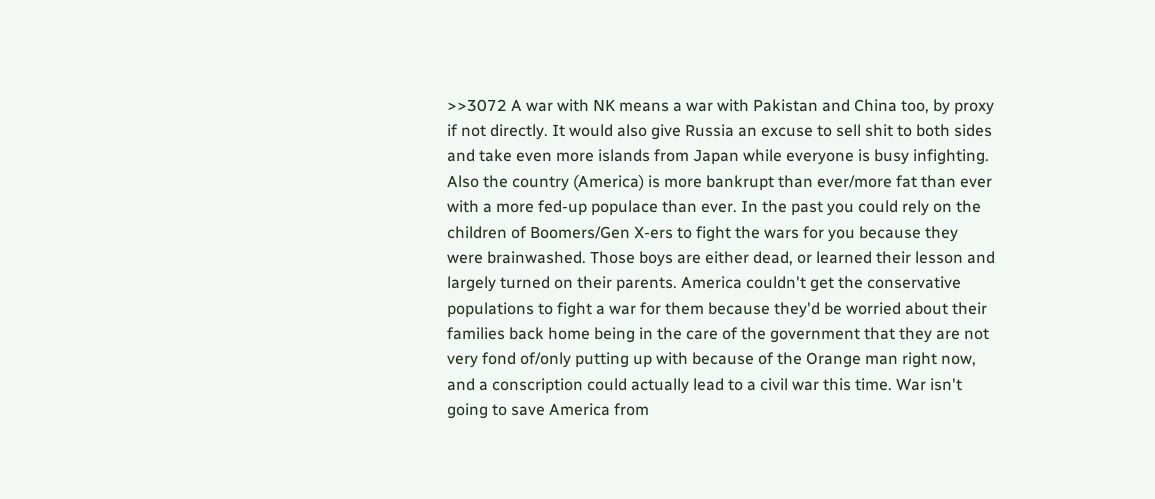>>3072 A war with NK means a war with Pakistan and China too, by proxy if not directly. It would also give Russia an excuse to sell shit to both sides and take even more islands from Japan while everyone is busy infighting. Also the country (America) is more bankrupt than ever/more fat than ever with a more fed-up populace than ever. In the past you could rely on the children of Boomers/Gen X-ers to fight the wars for you because they were brainwashed. Those boys are either dead, or learned their lesson and largely turned on their parents. America couldn't get the conservative populations to fight a war for them because they'd be worried about their families back home being in the care of the government that they are not very fond of/only putting up with because of the Orange man right now, and a conscription could actually lead to a civil war this time. War isn't going to save America from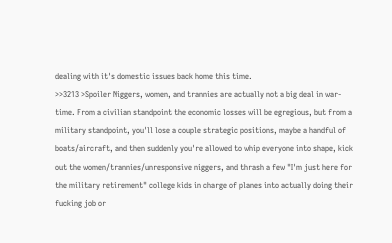dealing with it's domestic issues back home this time.
>>3213 >Spoiler Niggers, women, and trannies are actually not a big deal in war-time. From a civilian standpoint the economic losses will be egregious, but from a military standpoint, you'll lose a couple strategic positions, maybe a handful of boats/aircraft, and then suddenly you're allowed to whip everyone into shape, kick out the women/trannies/unresponsive niggers, and thrash a few "I'm just here for the military retirement" college kids in charge of planes into actually doing their fucking job or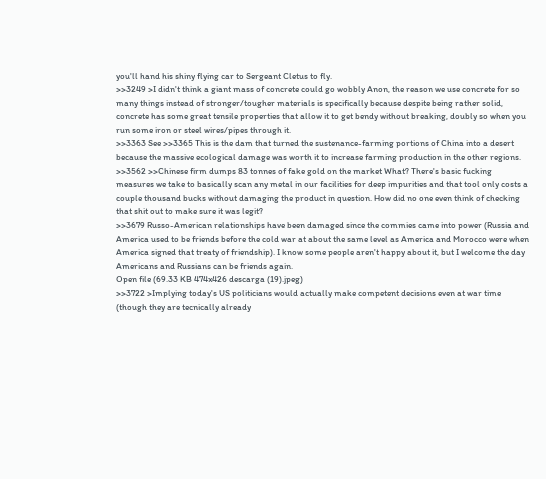you'll hand his shiny flying car to Sergeant Cletus to fly.
>>3249 >I didn't think a giant mass of concrete could go wobbly Anon, the reason we use concrete for so many things instead of stronger/tougher materials is specifically because despite being rather solid, concrete has some great tensile properties that allow it to get bendy without breaking, doubly so when you run some iron or steel wires/pipes through it.
>>3363 See >>3365 This is the dam that turned the sustenance-farming portions of China into a desert because the massive ecological damage was worth it to increase farming production in the other regions.
>>3562 >>Chinese firm dumps 83 tonnes of fake gold on the market What? There's basic fucking measures we take to basically scan any metal in our facilities for deep impurities and that tool only costs a couple thousand bucks without damaging the product in question. How did no one even think of checking that shit out to make sure it was legit?
>>3679 Russo-American relationships have been damaged since the commies came into power (Russia and America used to be friends before the cold war at about the same level as America and Morocco were when America signed that treaty of friendship). I know some people aren't happy about it, but I welcome the day Americans and Russians can be friends again.
Open file (69.33 KB 474x426 descarga (19).jpeg)
>>3722 >Implying today's US politicians would actually make competent decisions even at war time (though they are tecnically already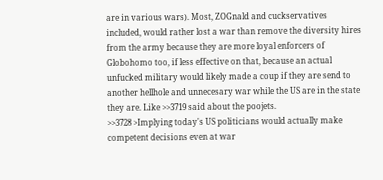are in various wars). Most, ZOGnald and cuckservatives included, would rather lost a war than remove the diversity hires from the army because they are more loyal enforcers of Globohomo too, if less effective on that, because an actual unfucked military would likely made a coup if they are send to another hellhole and unnecesary war while the US are in the state they are. Like >>3719 said about the poojets.
>>3728 >Implying today's US politicians would actually make competent decisions even at war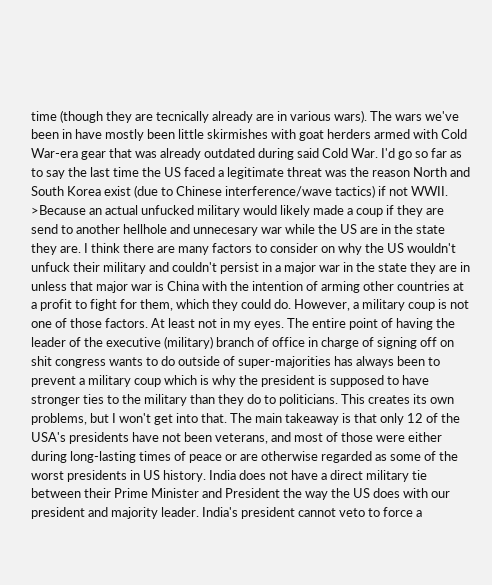time (though they are tecnically already are in various wars). The wars we've been in have mostly been little skirmishes with goat herders armed with Cold War-era gear that was already outdated during said Cold War. I'd go so far as to say the last time the US faced a legitimate threat was the reason North and South Korea exist (due to Chinese interference/wave tactics) if not WWII. >Because an actual unfucked military would likely made a coup if they are send to another hellhole and unnecesary war while the US are in the state they are. I think there are many factors to consider on why the US wouldn't unfuck their military and couldn't persist in a major war in the state they are in unless that major war is China with the intention of arming other countries at a profit to fight for them, which they could do. However, a military coup is not one of those factors. At least not in my eyes. The entire point of having the leader of the executive (military) branch of office in charge of signing off on shit congress wants to do outside of super-majorities has always been to prevent a military coup which is why the president is supposed to have stronger ties to the military than they do to politicians. This creates its own problems, but I won't get into that. The main takeaway is that only 12 of the USA's presidents have not been veterans, and most of those were either during long-lasting times of peace or are otherwise regarded as some of the worst presidents in US history. India does not have a direct military tie between their Prime Minister and President the way the US does with our president and majority leader. India's president cannot veto to force a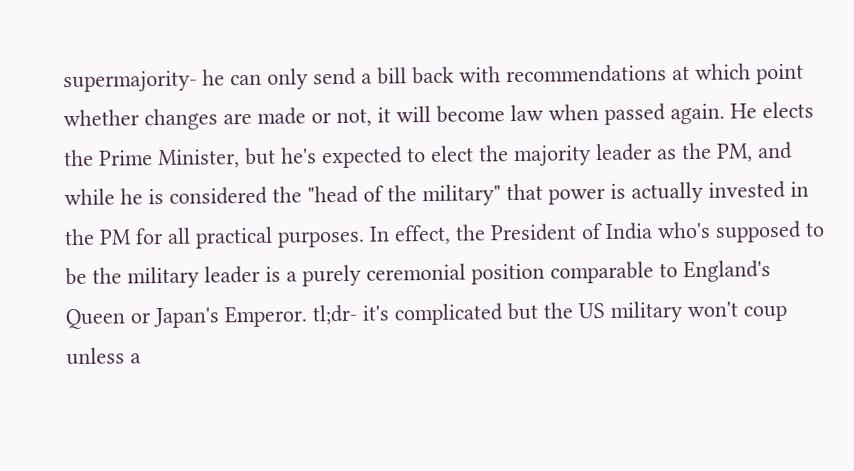supermajority- he can only send a bill back with recommendations at which point whether changes are made or not, it will become law when passed again. He elects the Prime Minister, but he's expected to elect the majority leader as the PM, and while he is considered the "head of the military" that power is actually invested in the PM for all practical purposes. In effect, the President of India who's supposed to be the military leader is a purely ceremonial position comparable to England's Queen or Japan's Emperor. tl;dr- it's complicated but the US military won't coup unless a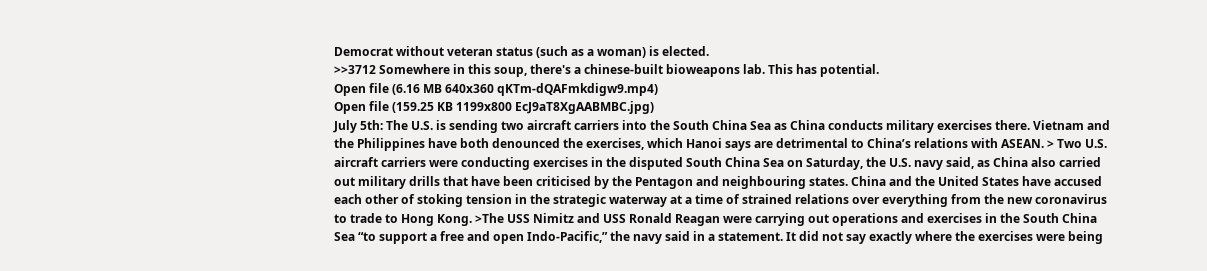Democrat without veteran status (such as a woman) is elected.
>>3712 Somewhere in this soup, there's a chinese-built bioweapons lab. This has potential.
Open file (6.16 MB 640x360 qKTm-dQAFmkdigw9.mp4)
Open file (159.25 KB 1199x800 EcJ9aT8XgAABMBC.jpg)
July 5th: The U.S. is sending two aircraft carriers into the South China Sea as China conducts military exercises there. Vietnam and the Philippines have both denounced the exercises, which Hanoi says are detrimental to China’s relations with ASEAN. > Two U.S. aircraft carriers were conducting exercises in the disputed South China Sea on Saturday, the U.S. navy said, as China also carried out military drills that have been criticised by the Pentagon and neighbouring states. China and the United States have accused each other of stoking tension in the strategic waterway at a time of strained relations over everything from the new coronavirus to trade to Hong Kong. >The USS Nimitz and USS Ronald Reagan were carrying out operations and exercises in the South China Sea “to support a free and open Indo-Pacific,” the navy said in a statement. It did not say exactly where the exercises were being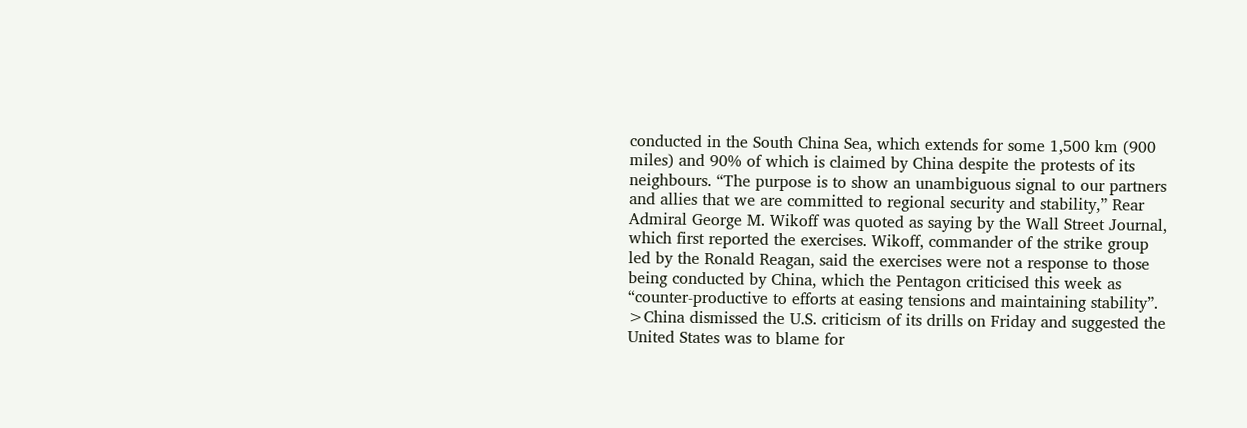conducted in the South China Sea, which extends for some 1,500 km (900 miles) and 90% of which is claimed by China despite the protests of its neighbours. “The purpose is to show an unambiguous signal to our partners and allies that we are committed to regional security and stability,” Rear Admiral George M. Wikoff was quoted as saying by the Wall Street Journal, which first reported the exercises. Wikoff, commander of the strike group led by the Ronald Reagan, said the exercises were not a response to those being conducted by China, which the Pentagon criticised this week as “counter-productive to efforts at easing tensions and maintaining stability”. >China dismissed the U.S. criticism of its drills on Friday and suggested the United States was to blame for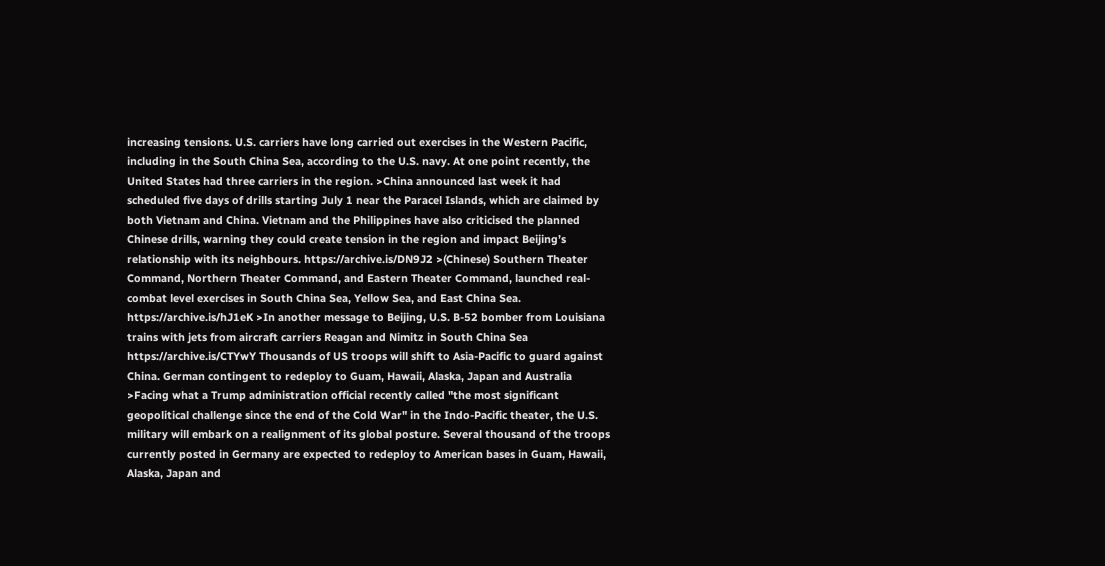increasing tensions. U.S. carriers have long carried out exercises in the Western Pacific, including in the South China Sea, according to the U.S. navy. At one point recently, the United States had three carriers in the region. >China announced last week it had scheduled five days of drills starting July 1 near the Paracel Islands, which are claimed by both Vietnam and China. Vietnam and the Philippines have also criticised the planned Chinese drills, warning they could create tension in the region and impact Beijing’s relationship with its neighbours. https://archive.is/DN9J2 >(Chinese) Southern Theater Command, Northern Theater Command, and Eastern Theater Command, launched real-combat level exercises in South China Sea, Yellow Sea, and East China Sea. https://archive.is/hJ1eK >In another message to Beijing, U.S. B-52 bomber from Louisiana trains with jets from aircraft carriers Reagan and Nimitz in South China Sea https://archive.is/CTYwY Thousands of US troops will shift to Asia-Pacific to guard against China. German contingent to redeploy to Guam, Hawaii, Alaska, Japan and Australia >Facing what a Trump administration official recently called "the most significant geopolitical challenge since the end of the Cold War" in the Indo-Pacific theater, the U.S. military will embark on a realignment of its global posture. Several thousand of the troops currently posted in Germany are expected to redeploy to American bases in Guam, Hawaii, Alaska, Japan and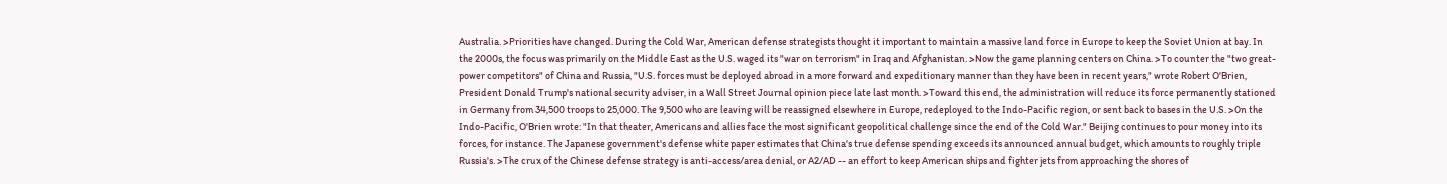Australia. >Priorities have changed. During the Cold War, American defense strategists thought it important to maintain a massive land force in Europe to keep the Soviet Union at bay. In the 2000s, the focus was primarily on the Middle East as the U.S. waged its "war on terrorism" in Iraq and Afghanistan. >Now the game planning centers on China. >To counter the "two great-power competitors" of China and Russia, "U.S. forces must be deployed abroad in a more forward and expeditionary manner than they have been in recent years," wrote Robert O'Brien, President Donald Trump's national security adviser, in a Wall Street Journal opinion piece late last month. >Toward this end, the administration will reduce its force permanently stationed in Germany from 34,500 troops to 25,000. The 9,500 who are leaving will be reassigned elsewhere in Europe, redeployed to the Indo-Pacific region, or sent back to bases in the U.S. >On the Indo-Pacific, O'Brien wrote: "In that theater, Americans and allies face the most significant geopolitical challenge since the end of the Cold War." Beijing continues to pour money into its forces, for instance. The Japanese government's defense white paper estimates that China's true defense spending exceeds its announced annual budget, which amounts to roughly triple Russia's. >The crux of the Chinese defense strategy is anti-access/area denial, or A2/AD -- an effort to keep American ships and fighter jets from approaching the shores of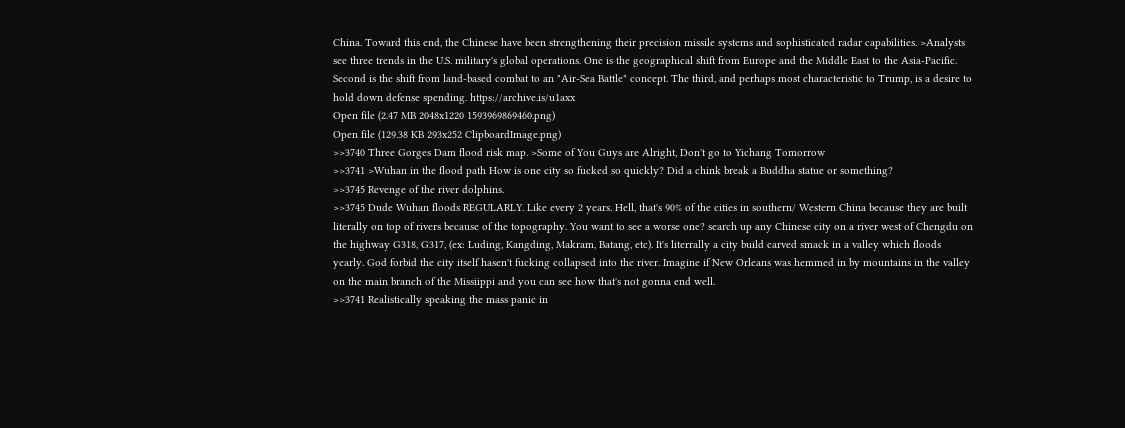China. Toward this end, the Chinese have been strengthening their precision missile systems and sophisticated radar capabilities. >Analysts see three trends in the U.S. military's global operations. One is the geographical shift from Europe and the Middle East to the Asia-Pacific. Second is the shift from land-based combat to an "Air-Sea Battle" concept. The third, and perhaps most characteristic to Trump, is a desire to hold down defense spending. https://archive.is/u1axx
Open file (2.47 MB 2048x1220 1593969869460.png)
Open file (129.38 KB 293x252 ClipboardImage.png)
>>3740 Three Gorges Dam flood risk map. >Some of You Guys are Alright, Don't go to Yichang Tomorrow
>>3741 >Wuhan in the flood path How is one city so fucked so quickly? Did a chink break a Buddha statue or something?
>>3745 Revenge of the river dolphins.
>>3745 Dude Wuhan floods REGULARLY. Like every 2 years. Hell, that's 90% of the cities in southern/ Western China because they are built literally on top of rivers because of the topography. You want to see a worse one? search up any Chinese city on a river west of Chengdu on the highway G318, G317, (ex: Luding, Kangding, Makram, Batang, etc). It's literrally a city build carved smack in a valley which floods yearly. God forbid the city itself hasen't fucking collapsed into the river. Imagine if New Orleans was hemmed in by mountains in the valley on the main branch of the Missiippi and you can see how that's not gonna end well.
>>3741 Realistically speaking the mass panic in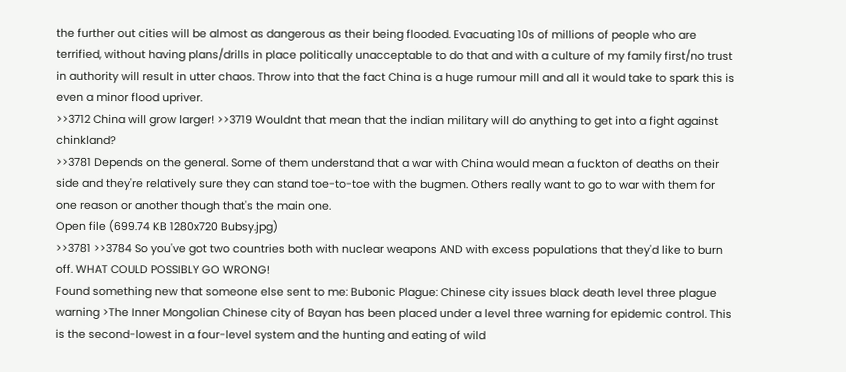the further out cities will be almost as dangerous as their being flooded. Evacuating 10s of millions of people who are terrified, without having plans/drills in place politically unacceptable to do that and with a culture of my family first/no trust in authority will result in utter chaos. Throw into that the fact China is a huge rumour mill and all it would take to spark this is even a minor flood upriver.
>>3712 China will grow larger! >>3719 Wouldnt that mean that the indian military will do anything to get into a fight against chinkland?
>>3781 Depends on the general. Some of them understand that a war with China would mean a fuckton of deaths on their side and they're relatively sure they can stand toe-to-toe with the bugmen. Others really want to go to war with them for one reason or another though that's the main one.
Open file (699.74 KB 1280x720 Bubsy.jpg)
>>3781 >>3784 So you've got two countries both with nuclear weapons AND with excess populations that they'd like to burn off. WHAT COULD POSSIBLY GO WRONG!
Found something new that someone else sent to me: Bubonic Plague: Chinese city issues black death level three plague warning >The Inner Mongolian Chinese city of Bayan has been placed under a level three warning for epidemic control. This is the second-lowest in a four-level system and the hunting and eating of wild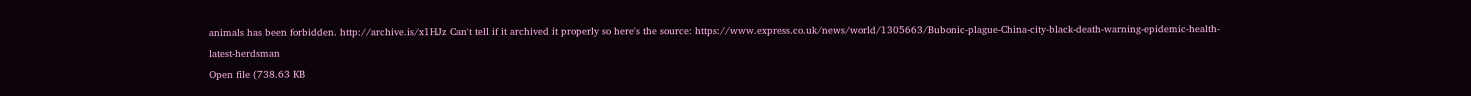animals has been forbidden. http://archive.is/x1HJz Can't tell if it archived it properly so here's the source: https://www.express.co.uk/news/world/1305663/Bubonic-plague-China-city-black-death-warning-epidemic-health-latest-herdsman
Open file (738.63 KB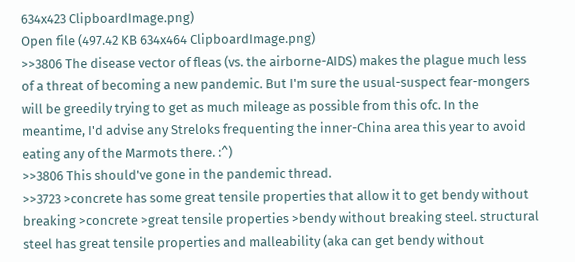634x423 ClipboardImage.png)
Open file (497.42 KB 634x464 ClipboardImage.png)
>>3806 The disease vector of fleas (vs. the airborne-AIDS) makes the plague much less of a threat of becoming a new pandemic. But I'm sure the usual-suspect fear-mongers will be greedily trying to get as much mileage as possible from this ofc. In the meantime, I'd advise any Streloks frequenting the inner-China area this year to avoid eating any of the Marmots there. :^)
>>3806 This should've gone in the pandemic thread.
>>3723 >concrete has some great tensile properties that allow it to get bendy without breaking >concrete >great tensile properties >bendy without breaking steel. structural steel has great tensile properties and malleability (aka can get bendy without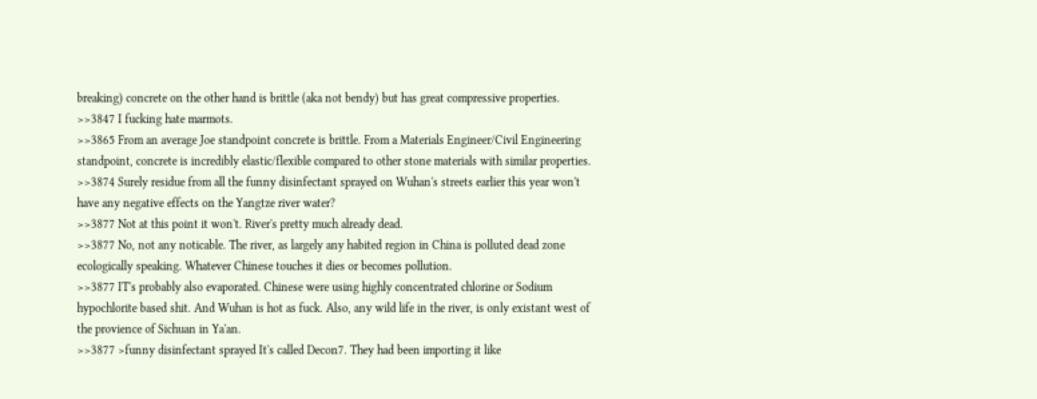breaking) concrete on the other hand is brittle (aka not bendy) but has great compressive properties.
>>3847 I fucking hate marmots.
>>3865 From an average Joe standpoint concrete is brittle. From a Materials Engineer/Civil Engineering standpoint, concrete is incredibly elastic/flexible compared to other stone materials with similar properties.
>>3874 Surely residue from all the funny disinfectant sprayed on Wuhan's streets earlier this year won't have any negative effects on the Yangtze river water?
>>3877 Not at this point it won't. River's pretty much already dead.
>>3877 No, not any noticable. The river, as largely any habited region in China is polluted dead zone ecologically speaking. Whatever Chinese touches it dies or becomes pollution.
>>3877 IT's probably also evaporated. Chinese were using highly concentrated chlorine or Sodium hypochlorite based shit. And Wuhan is hot as fuck. Also, any wild life in the river, is only existant west of the provience of Sichuan in Ya'an.
>>3877 >funny disinfectant sprayed It's called Decon7. They had been importing it like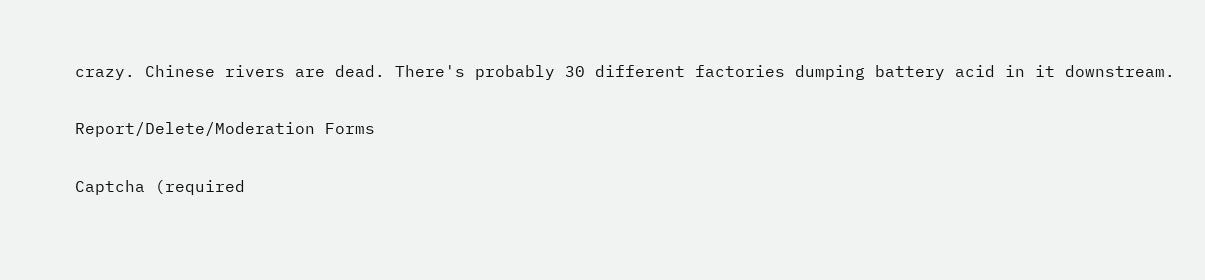crazy. Chinese rivers are dead. There's probably 30 different factories dumping battery acid in it downstream.

Report/Delete/Moderation Forms

Captcha (required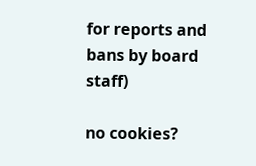for reports and bans by board staff)

no cookies?